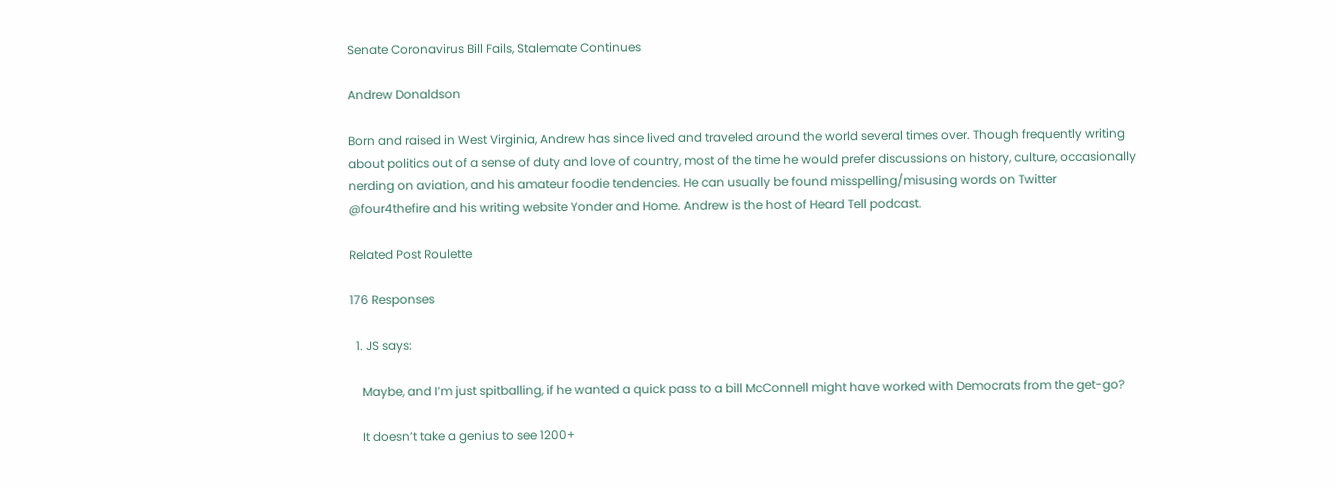Senate Coronavirus Bill Fails, Stalemate Continues

Andrew Donaldson

Born and raised in West Virginia, Andrew has since lived and traveled around the world several times over. Though frequently writing about politics out of a sense of duty and love of country, most of the time he would prefer discussions on history, culture, occasionally nerding on aviation, and his amateur foodie tendencies. He can usually be found misspelling/misusing words on Twitter @four4thefire and his writing website Yonder and Home. Andrew is the host of Heard Tell podcast.

Related Post Roulette

176 Responses

  1. JS says:

    Maybe, and I’m just spitballing, if he wanted a quick pass to a bill McConnell might have worked with Democrats from the get-go?

    It doesn’t take a genius to see 1200+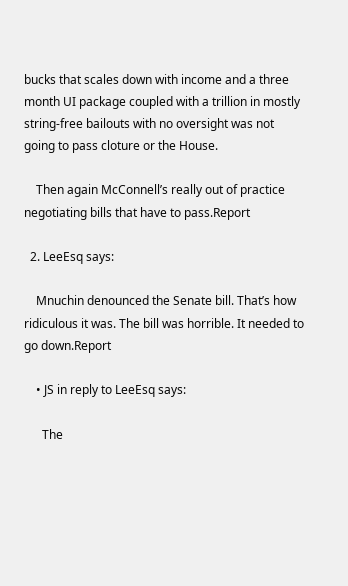bucks that scales down with income and a three month UI package coupled with a trillion in mostly string-free bailouts with no oversight was not going to pass cloture or the House.

    Then again McConnell’s really out of practice negotiating bills that have to pass.Report

  2. LeeEsq says:

    Mnuchin denounced the Senate bill. That’s how ridiculous it was. The bill was horrible. It needed to go down.Report

    • JS in reply to LeeEsq says:

      The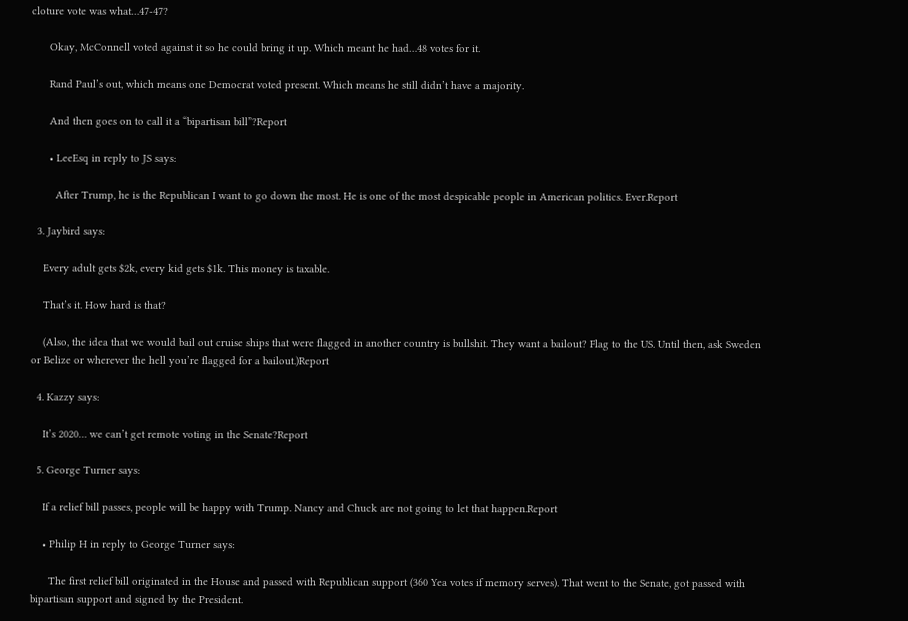cloture vote was what…47-47?

      Okay, McConnell voted against it so he could bring it up. Which meant he had…48 votes for it.

      Rand Paul’s out, which means one Democrat voted present. Which means he still didn’t have a majority.

      And then goes on to call it a “bipartisan bill”?Report

      • LeeEsq in reply to JS says:

        After Trump, he is the Republican I want to go down the most. He is one of the most despicable people in American politics. Ever.Report

  3. Jaybird says:

    Every adult gets $2k, every kid gets $1k. This money is taxable.

    That’s it. How hard is that?

    (Also, the idea that we would bail out cruise ships that were flagged in another country is bullshit. They want a bailout? Flag to the US. Until then, ask Sweden or Belize or wherever the hell you’re flagged for a bailout.)Report

  4. Kazzy says:

    It’s 2020… we can’t get remote voting in the Senate?Report

  5. George Turner says:

    If a relief bill passes, people will be happy with Trump. Nancy and Chuck are not going to let that happen.Report

    • Philip H in reply to George Turner says:

      The first relief bill originated in the House and passed with Republican support (360 Yea votes if memory serves). That went to the Senate, got passed with bipartisan support and signed by the President.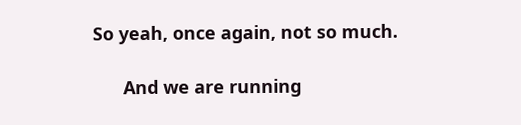So yeah, once again, not so much.

      And we are running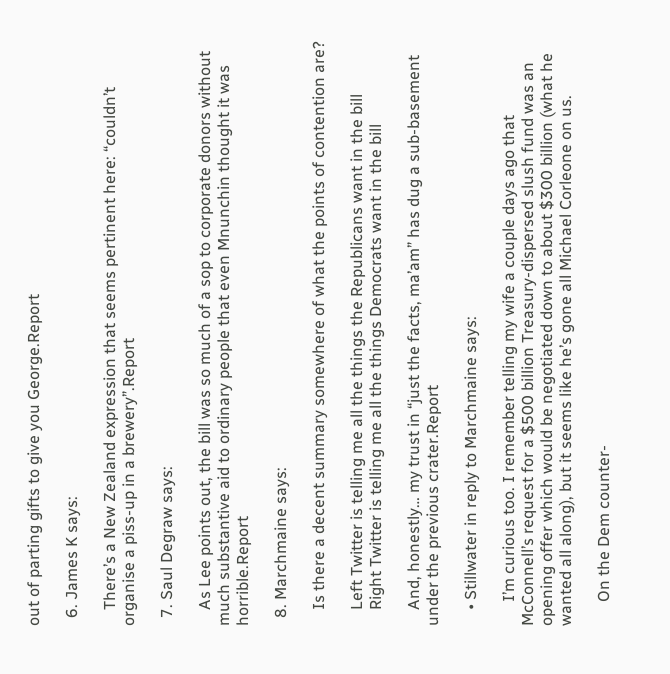out of parting gifts to give you George.Report

  6. James K says:

    There’s a New Zealand expression that seems pertinent here: “couldn’t organise a piss-up in a brewery”.Report

  7. Saul Degraw says:

    As Lee points out, the bill was so much of a sop to corporate donors without much substantive aid to ordinary people that even Mnunchin thought it was horrible.Report

  8. Marchmaine says:

    Is there a decent summary somewhere of what the points of contention are?

    Left Twitter is telling me all the things the Republicans want in the bill
    Right Twitter is telling me all the things Democrats want in the bill

    And, honestly… my trust in “just the facts, ma’am” has dug a sub-basement under the previous crater.Report

    • Stillwater in reply to Marchmaine says:

      I’m curious too. I remember telling my wife a couple days ago that McConnell’s request for a $500 billion Treasury-dispersed slush fund was an opening offer which would be negotiated down to about $300 billion (what he wanted all along), but it seems like he’s gone all Michael Corleone on us.

      On the Dem counter-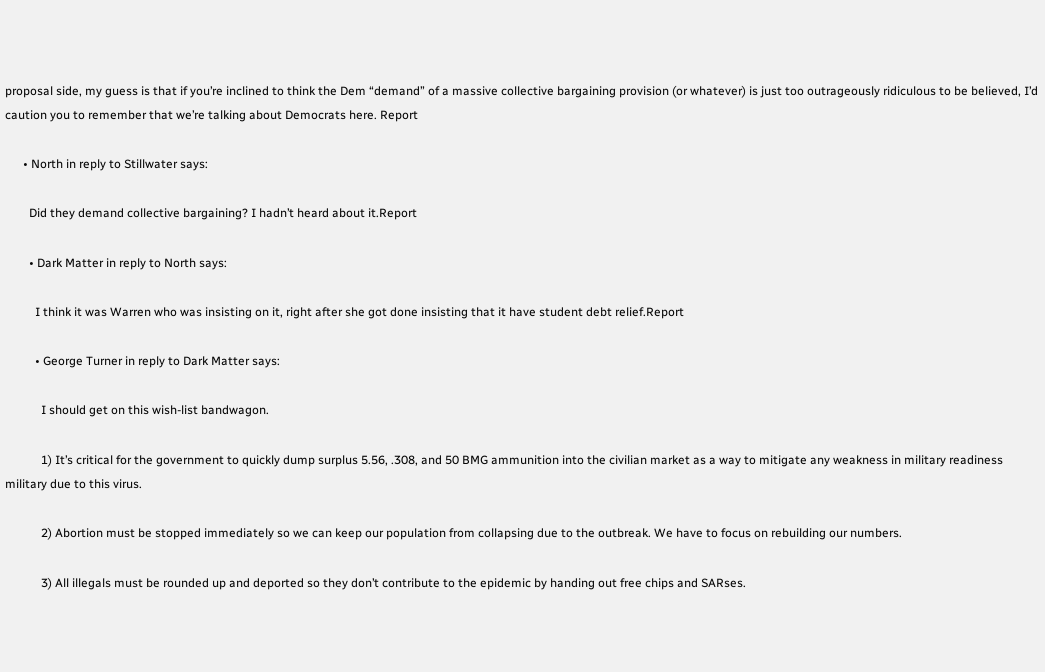proposal side, my guess is that if you’re inclined to think the Dem “demand” of a massive collective bargaining provision (or whatever) is just too outrageously ridiculous to be believed, I’d caution you to remember that we’re talking about Democrats here. Report

      • North in reply to Stillwater says:

        Did they demand collective bargaining? I hadn’t heard about it.Report

        • Dark Matter in reply to North says:

          I think it was Warren who was insisting on it, right after she got done insisting that it have student debt relief.Report

          • George Turner in reply to Dark Matter says:

            I should get on this wish-list bandwagon.

            1) It’s critical for the government to quickly dump surplus 5.56, .308, and 50 BMG ammunition into the civilian market as a way to mitigate any weakness in military readiness military due to this virus.

            2) Abortion must be stopped immediately so we can keep our population from collapsing due to the outbreak. We have to focus on rebuilding our numbers.

            3) All illegals must be rounded up and deported so they don’t contribute to the epidemic by handing out free chips and SARses.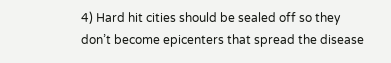4) Hard hit cities should be sealed off so they don’t become epicenters that spread the disease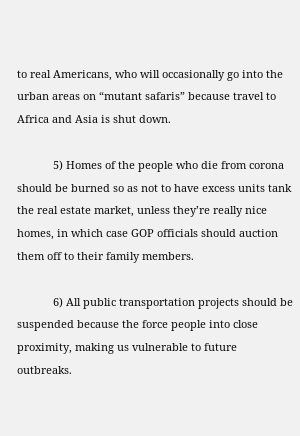to real Americans, who will occasionally go into the urban areas on “mutant safaris” because travel to Africa and Asia is shut down.

            5) Homes of the people who die from corona should be burned so as not to have excess units tank the real estate market, unless they’re really nice homes, in which case GOP officials should auction them off to their family members.

            6) All public transportation projects should be suspended because the force people into close proximity, making us vulnerable to future outbreaks.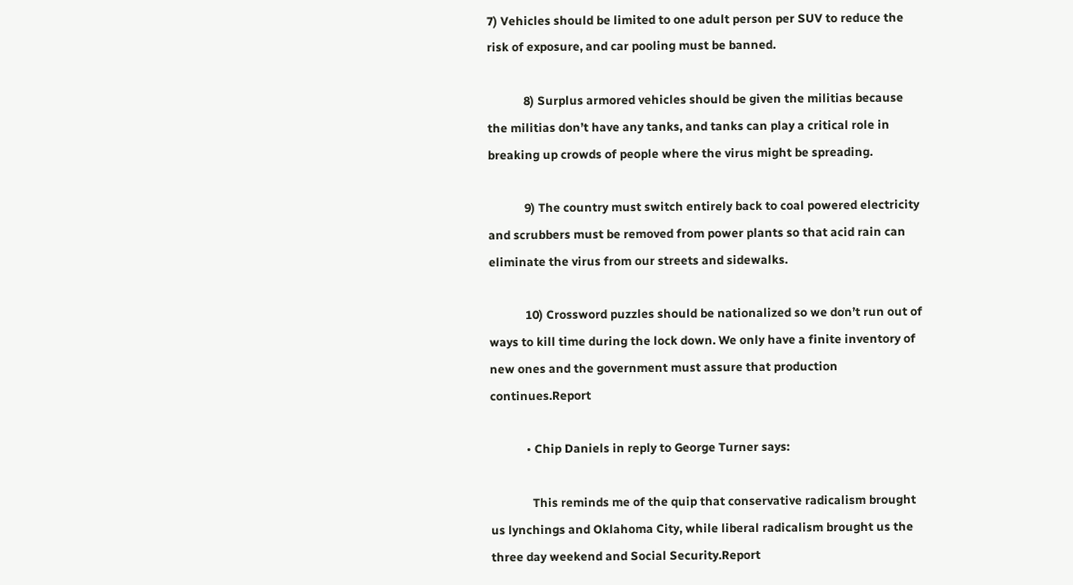7) Vehicles should be limited to one adult person per SUV to reduce the risk of exposure, and car pooling must be banned.

            8) Surplus armored vehicles should be given the militias because the militias don’t have any tanks, and tanks can play a critical role in breaking up crowds of people where the virus might be spreading.

            9) The country must switch entirely back to coal powered electricity and scrubbers must be removed from power plants so that acid rain can eliminate the virus from our streets and sidewalks.

            10) Crossword puzzles should be nationalized so we don’t run out of ways to kill time during the lock down. We only have a finite inventory of new ones and the government must assure that production continues.Report

            • Chip Daniels in reply to George Turner says:

              This reminds me of the quip that conservative radicalism brought us lynchings and Oklahoma City, while liberal radicalism brought us the three day weekend and Social Security.Report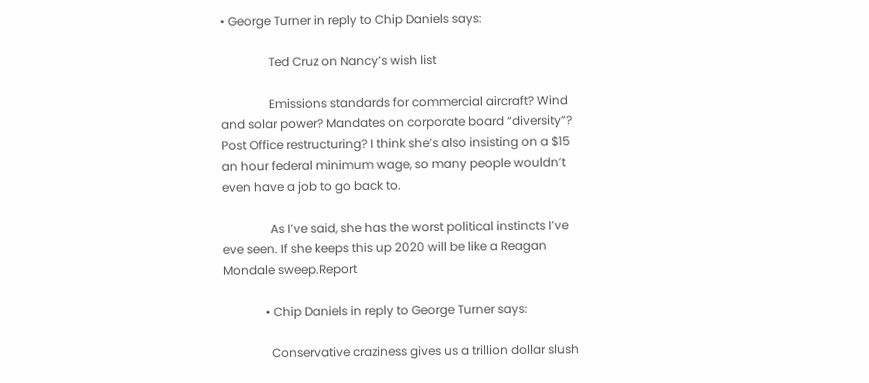• George Turner in reply to Chip Daniels says:

                Ted Cruz on Nancy’s wish list

                Emissions standards for commercial aircraft? Wind and solar power? Mandates on corporate board “diversity”? Post Office restructuring? I think she’s also insisting on a $15 an hour federal minimum wage, so many people wouldn’t even have a job to go back to.

                As I’ve said, she has the worst political instincts I’ve eve seen. If she keeps this up 2020 will be like a Reagan Mondale sweep.Report

              • Chip Daniels in reply to George Turner says:

                Conservative craziness gives us a trillion dollar slush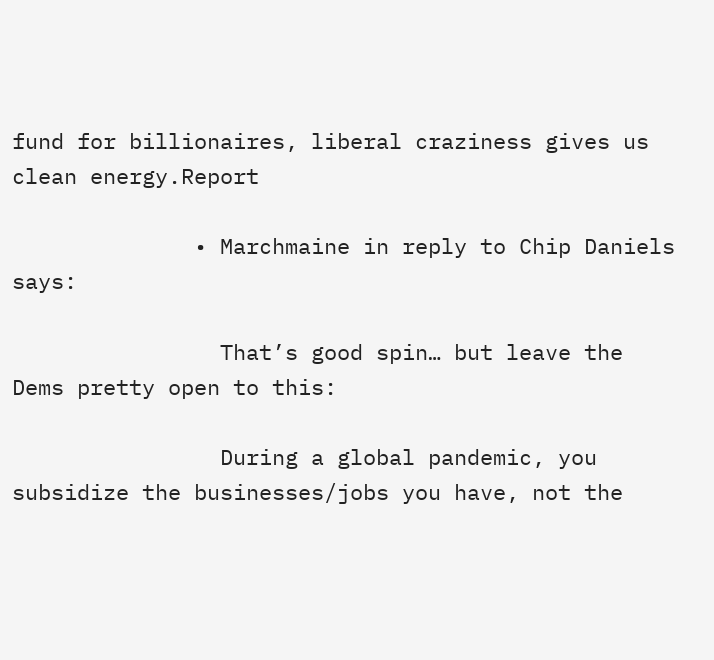fund for billionaires, liberal craziness gives us clean energy.Report

              • Marchmaine in reply to Chip Daniels says:

                That’s good spin… but leave the Dems pretty open to this:

                During a global pandemic, you subsidize the businesses/jobs you have, not the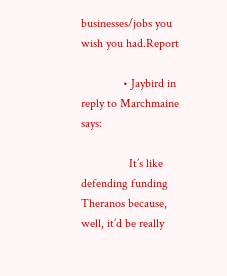businesses/jobs you wish you had.Report

              • Jaybird in reply to Marchmaine says:

                It’s like defending funding Theranos because, well, it’d be really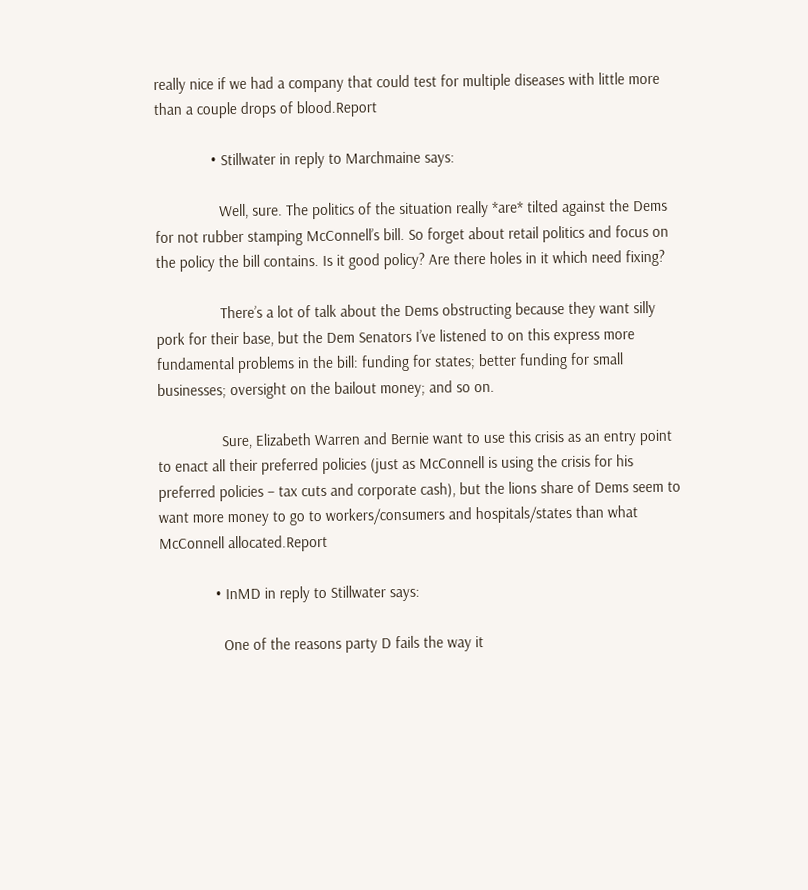really nice if we had a company that could test for multiple diseases with little more than a couple drops of blood.Report

              • Stillwater in reply to Marchmaine says:

                Well, sure. The politics of the situation really *are* tilted against the Dems for not rubber stamping McConnell’s bill. So forget about retail politics and focus on the policy the bill contains. Is it good policy? Are there holes in it which need fixing?

                There’s a lot of talk about the Dems obstructing because they want silly pork for their base, but the Dem Senators I’ve listened to on this express more fundamental problems in the bill: funding for states; better funding for small businesses; oversight on the bailout money; and so on.

                Sure, Elizabeth Warren and Bernie want to use this crisis as an entry point to enact all their preferred policies (just as McConnell is using the crisis for his preferred policies – tax cuts and corporate cash), but the lions share of Dems seem to want more money to go to workers/consumers and hospitals/states than what McConnell allocated.Report

              • InMD in reply to Stillwater says:

                One of the reasons party D fails the way it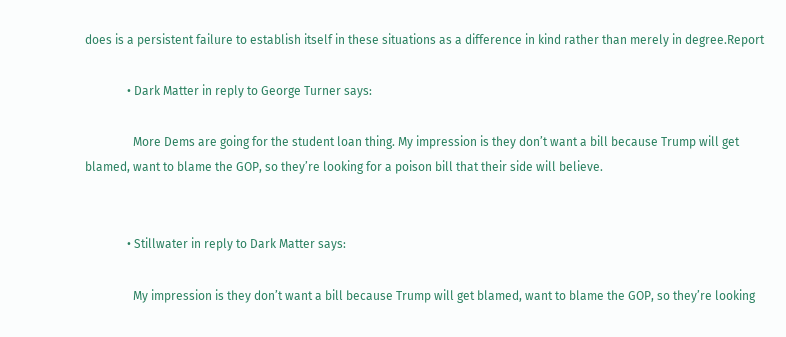does is a persistent failure to establish itself in these situations as a difference in kind rather than merely in degree.Report

              • Dark Matter in reply to George Turner says:

                More Dems are going for the student loan thing. My impression is they don’t want a bill because Trump will get blamed, want to blame the GOP, so they’re looking for a poison bill that their side will believe.


              • Stillwater in reply to Dark Matter says:

                My impression is they don’t want a bill because Trump will get blamed, want to blame the GOP, so they’re looking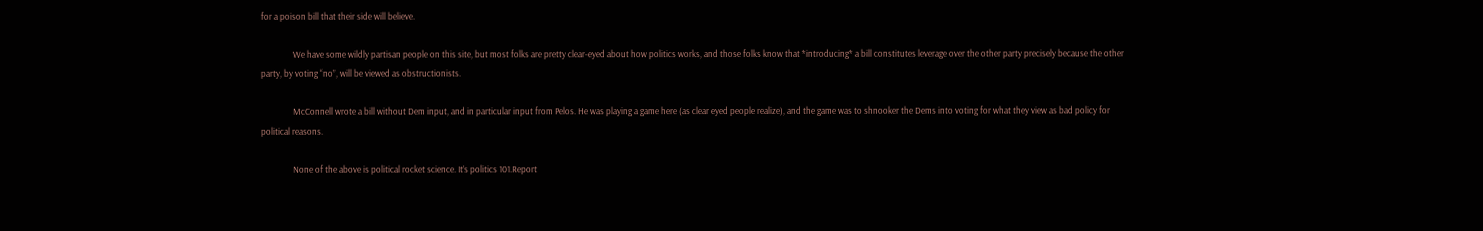for a poison bill that their side will believe.

                We have some wildly partisan people on this site, but most folks are pretty clear-eyed about how politics works, and those folks know that *introducing* a bill constitutes leverage over the other party precisely because the other party, by voting “no”, will be viewed as obstructionists.

                McConnell wrote a bill without Dem input, and in particular input from Pelos. He was playing a game here (as clear eyed people realize), and the game was to shnooker the Dems into voting for what they view as bad policy for political reasons.

                None of the above is political rocket science. It’s politics 101.Report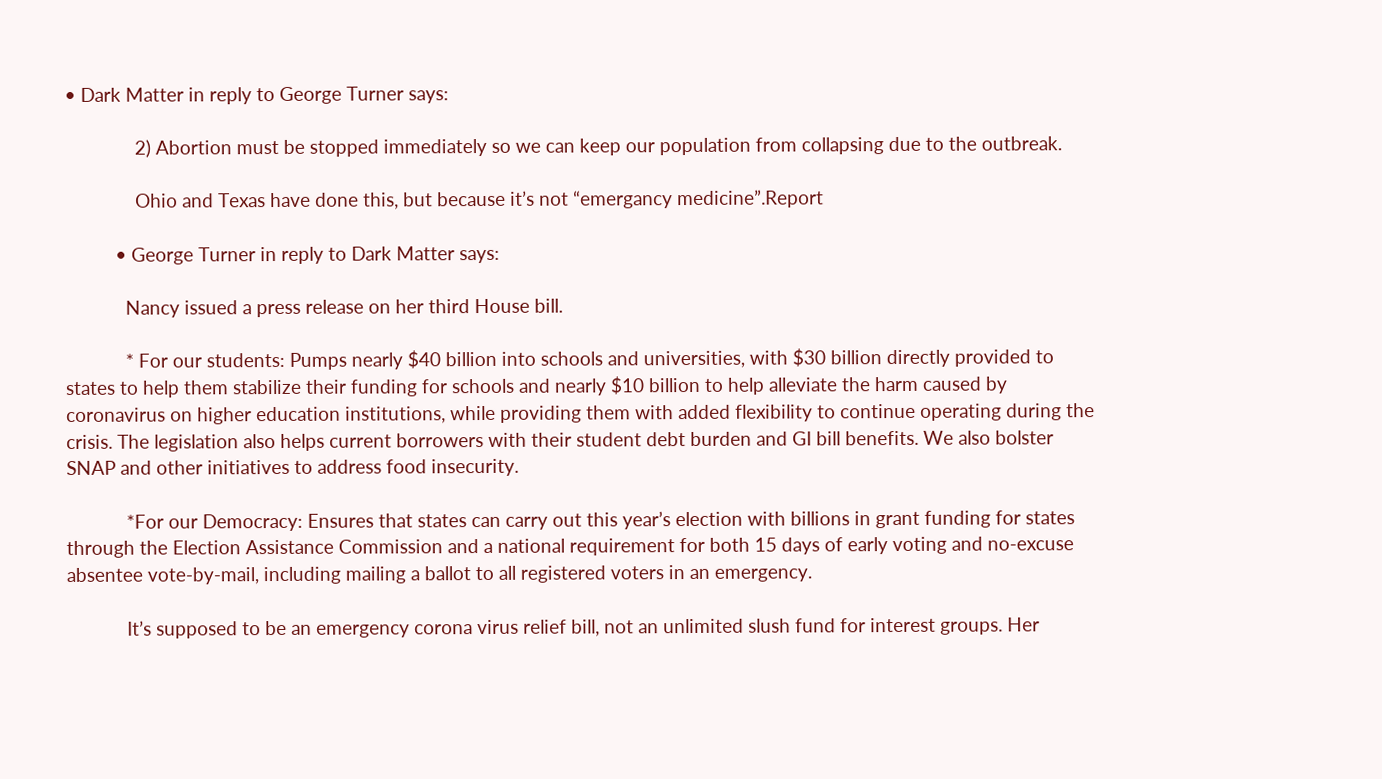• Dark Matter in reply to George Turner says:

              2) Abortion must be stopped immediately so we can keep our population from collapsing due to the outbreak.

              Ohio and Texas have done this, but because it’s not “emergancy medicine”.Report

          • George Turner in reply to Dark Matter says:

            Nancy issued a press release on her third House bill.

            * For our students: Pumps nearly $40 billion into schools and universities, with $30 billion directly provided to states to help them stabilize their funding for schools and nearly $10 billion to help alleviate the harm caused by coronavirus on higher education institutions, while providing them with added flexibility to continue operating during the crisis. The legislation also helps current borrowers with their student debt burden and GI bill benefits. We also bolster SNAP and other initiatives to address food insecurity.

            *For our Democracy: Ensures that states can carry out this year’s election with billions in grant funding for states through the Election Assistance Commission and a national requirement for both 15 days of early voting and no-excuse absentee vote-by-mail, including mailing a ballot to all registered voters in an emergency.

            It’s supposed to be an emergency corona virus relief bill, not an unlimited slush fund for interest groups. Her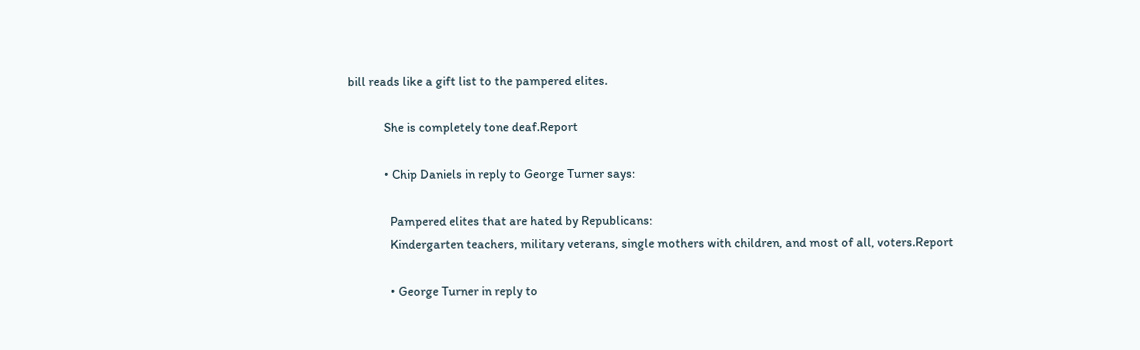bill reads like a gift list to the pampered elites.

            She is completely tone deaf.Report

            • Chip Daniels in reply to George Turner says:

              Pampered elites that are hated by Republicans:
              Kindergarten teachers, military veterans, single mothers with children, and most of all, voters.Report

              • George Turner in reply to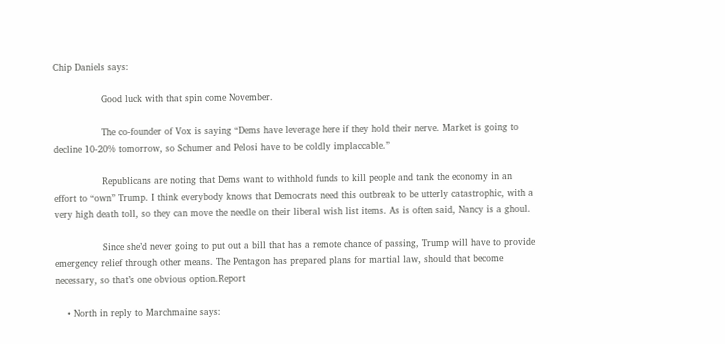Chip Daniels says:

                Good luck with that spin come November.

                The co-founder of Vox is saying “Dems have leverage here if they hold their nerve. Market is going to decline 10-20% tomorrow, so Schumer and Pelosi have to be coldly implaccable.”

                Republicans are noting that Dems want to withhold funds to kill people and tank the economy in an effort to “own” Trump. I think everybody knows that Democrats need this outbreak to be utterly catastrophic, with a very high death toll, so they can move the needle on their liberal wish list items. As is often said, Nancy is a ghoul.

                Since she’d never going to put out a bill that has a remote chance of passing, Trump will have to provide emergency relief through other means. The Pentagon has prepared plans for martial law, should that become necessary, so that’s one obvious option.Report

    • North in reply to Marchmaine says: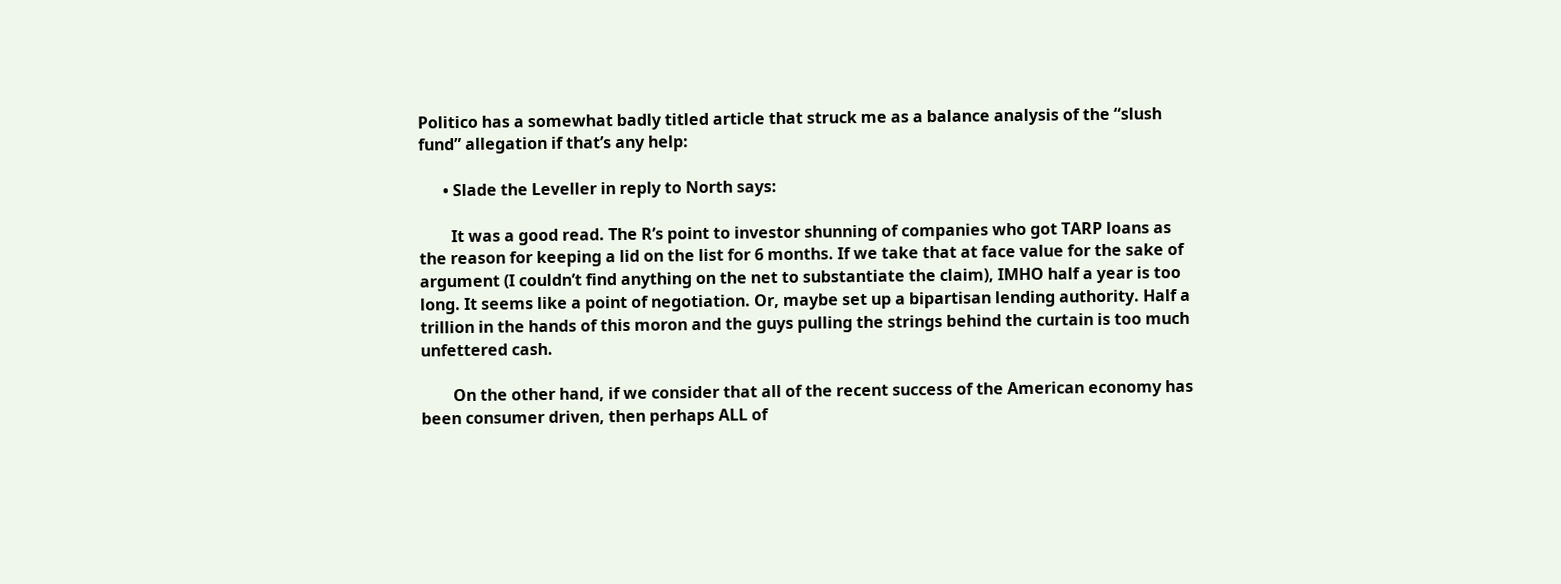Politico has a somewhat badly titled article that struck me as a balance analysis of the “slush fund” allegation if that’s any help:

      • Slade the Leveller in reply to North says:

        It was a good read. The R’s point to investor shunning of companies who got TARP loans as the reason for keeping a lid on the list for 6 months. If we take that at face value for the sake of argument (I couldn’t find anything on the net to substantiate the claim), IMHO half a year is too long. It seems like a point of negotiation. Or, maybe set up a bipartisan lending authority. Half a trillion in the hands of this moron and the guys pulling the strings behind the curtain is too much unfettered cash.

        On the other hand, if we consider that all of the recent success of the American economy has been consumer driven, then perhaps ALL of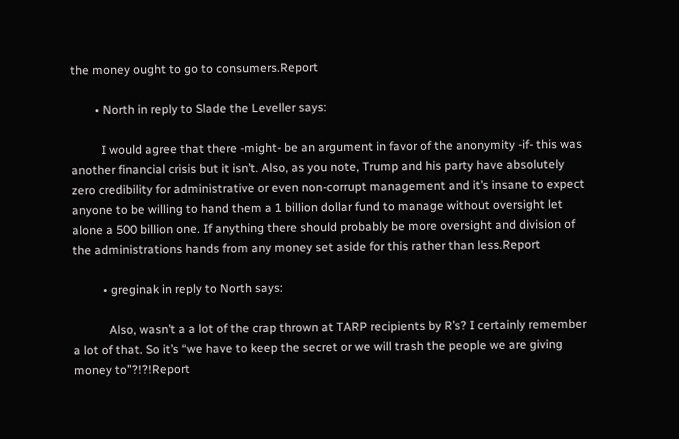the money ought to go to consumers.Report

        • North in reply to Slade the Leveller says:

          I would agree that there -might- be an argument in favor of the anonymity -if- this was another financial crisis but it isn’t. Also, as you note, Trump and his party have absolutely zero credibility for administrative or even non-corrupt management and it’s insane to expect anyone to be willing to hand them a 1 billion dollar fund to manage without oversight let alone a 500 billion one. If anything there should probably be more oversight and division of the administrations hands from any money set aside for this rather than less.Report

          • greginak in reply to North says:

            Also, wasn’t a a lot of the crap thrown at TARP recipients by R’s? I certainly remember a lot of that. So it’s “we have to keep the secret or we will trash the people we are giving money to”?!?!Report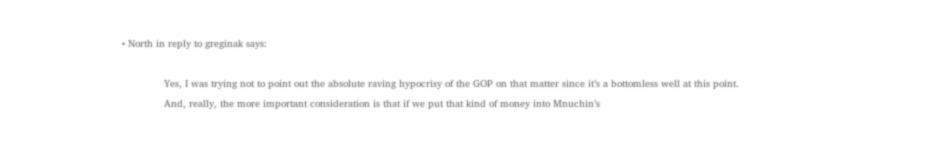• North in reply to greginak says:

              Yes, I was trying not to point out the absolute raving hypocrisy of the GOP on that matter since it’s a bottomless well at this point.
              And, really, the more important consideration is that if we put that kind of money into Mnuchin’s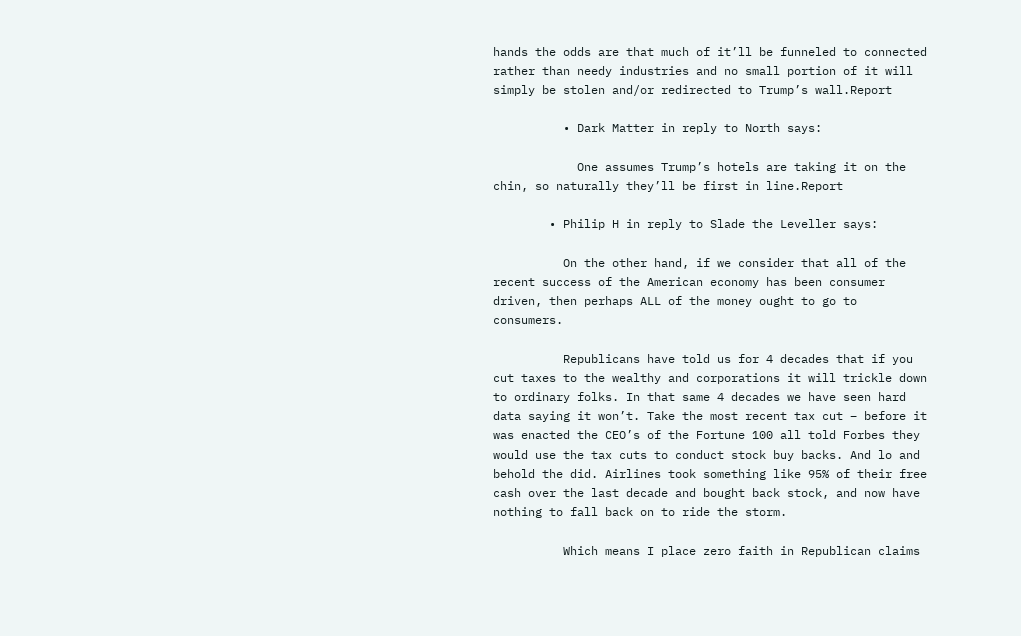hands the odds are that much of it’ll be funneled to connected rather than needy industries and no small portion of it will simply be stolen and/or redirected to Trump’s wall.Report

          • Dark Matter in reply to North says:

            One assumes Trump’s hotels are taking it on the chin, so naturally they’ll be first in line.Report

        • Philip H in reply to Slade the Leveller says:

          On the other hand, if we consider that all of the recent success of the American economy has been consumer driven, then perhaps ALL of the money ought to go to consumers.

          Republicans have told us for 4 decades that if you cut taxes to the wealthy and corporations it will trickle down to ordinary folks. In that same 4 decades we have seen hard data saying it won’t. Take the most recent tax cut – before it was enacted the CEO’s of the Fortune 100 all told Forbes they would use the tax cuts to conduct stock buy backs. And lo and behold the did. Airlines took something like 95% of their free cash over the last decade and bought back stock, and now have nothing to fall back on to ride the storm.

          Which means I place zero faith in Republican claims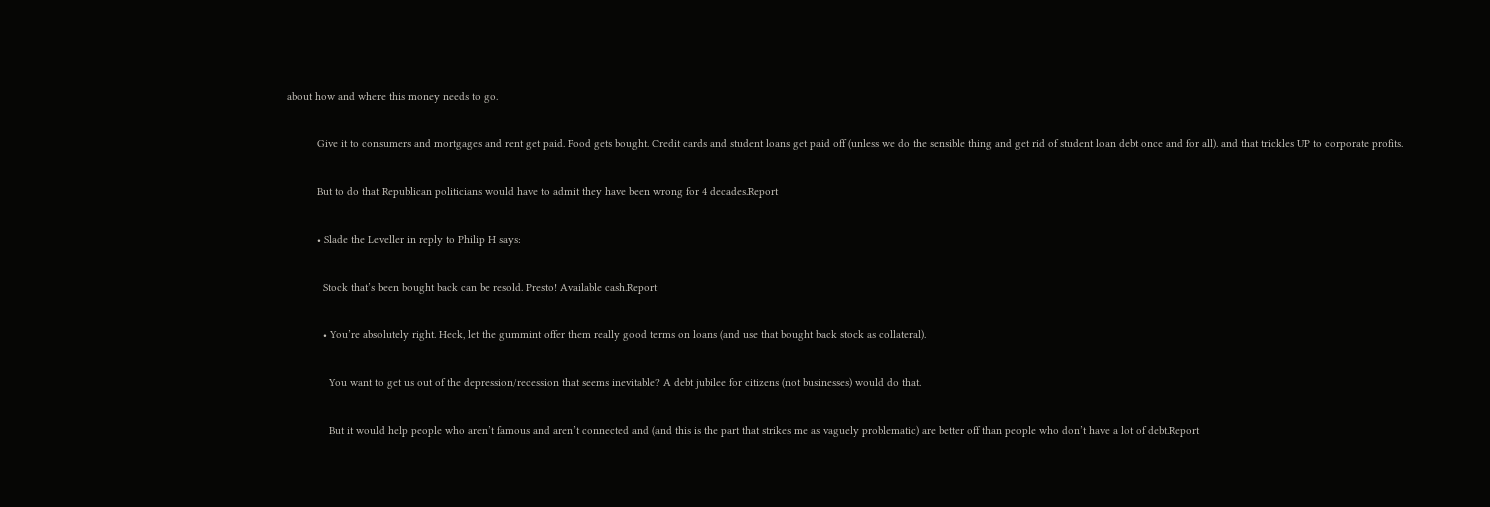about how and where this money needs to go.

          Give it to consumers and mortgages and rent get paid. Food gets bought. Credit cards and student loans get paid off (unless we do the sensible thing and get rid of student loan debt once and for all). and that trickles UP to corporate profits.

          But to do that Republican politicians would have to admit they have been wrong for 4 decades.Report

          • Slade the Leveller in reply to Philip H says:

            Stock that’s been bought back can be resold. Presto! Available cash.Report

            • You’re absolutely right. Heck, let the gummint offer them really good terms on loans (and use that bought back stock as collateral).

              You want to get us out of the depression/recession that seems inevitable? A debt jubilee for citizens (not businesses) would do that.

              But it would help people who aren’t famous and aren’t connected and (and this is the part that strikes me as vaguely problematic) are better off than people who don’t have a lot of debt.Report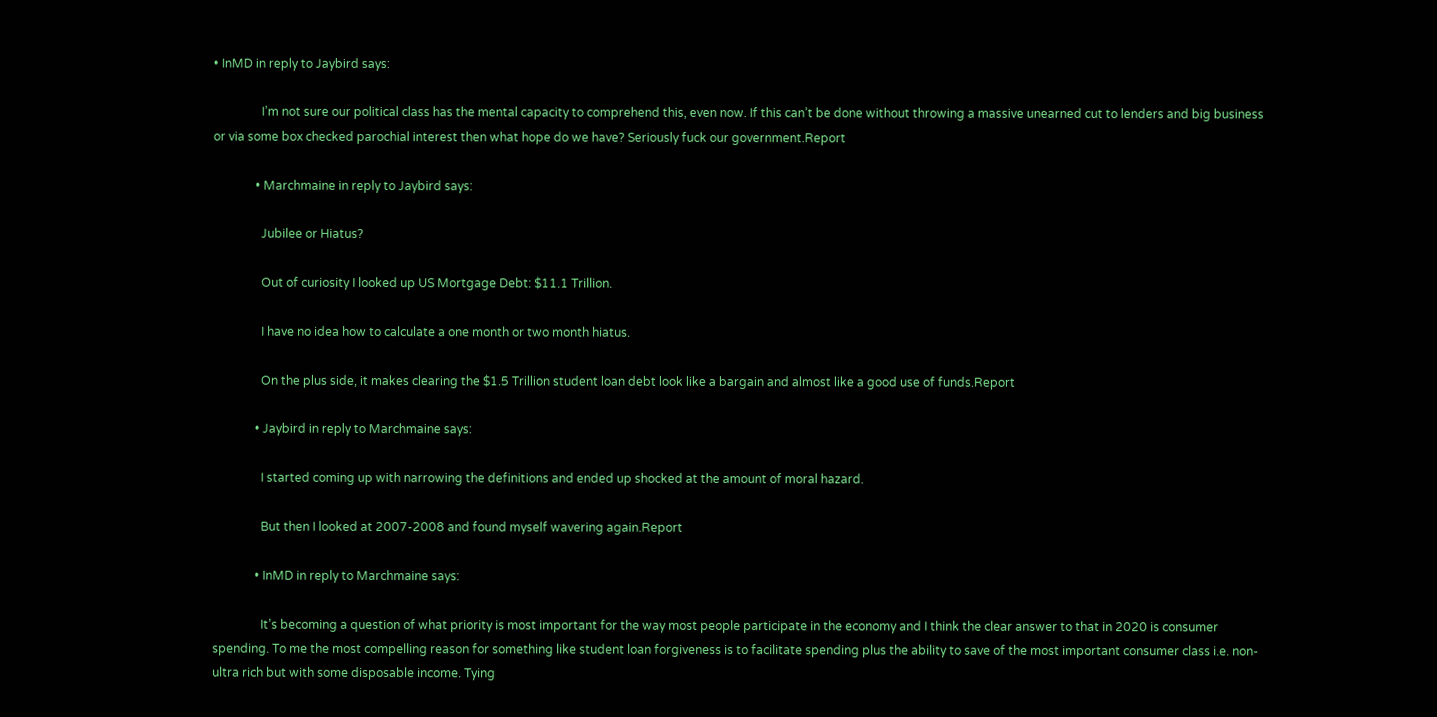• InMD in reply to Jaybird says:

                I’m not sure our political class has the mental capacity to comprehend this, even now. If this can’t be done without throwing a massive unearned cut to lenders and big business or via some box checked parochial interest then what hope do we have? Seriously fuck our government.Report

              • Marchmaine in reply to Jaybird says:

                Jubilee or Hiatus?

                Out of curiosity I looked up US Mortgage Debt: $11.1 Trillion.

                I have no idea how to calculate a one month or two month hiatus.

                On the plus side, it makes clearing the $1.5 Trillion student loan debt look like a bargain and almost like a good use of funds.Report

              • Jaybird in reply to Marchmaine says:

                I started coming up with narrowing the definitions and ended up shocked at the amount of moral hazard.

                But then I looked at 2007-2008 and found myself wavering again.Report

              • InMD in reply to Marchmaine says:

                It’s becoming a question of what priority is most important for the way most people participate in the economy and I think the clear answer to that in 2020 is consumer spending. To me the most compelling reason for something like student loan forgiveness is to facilitate spending plus the ability to save of the most important consumer class i.e. non-ultra rich but with some disposable income. Tying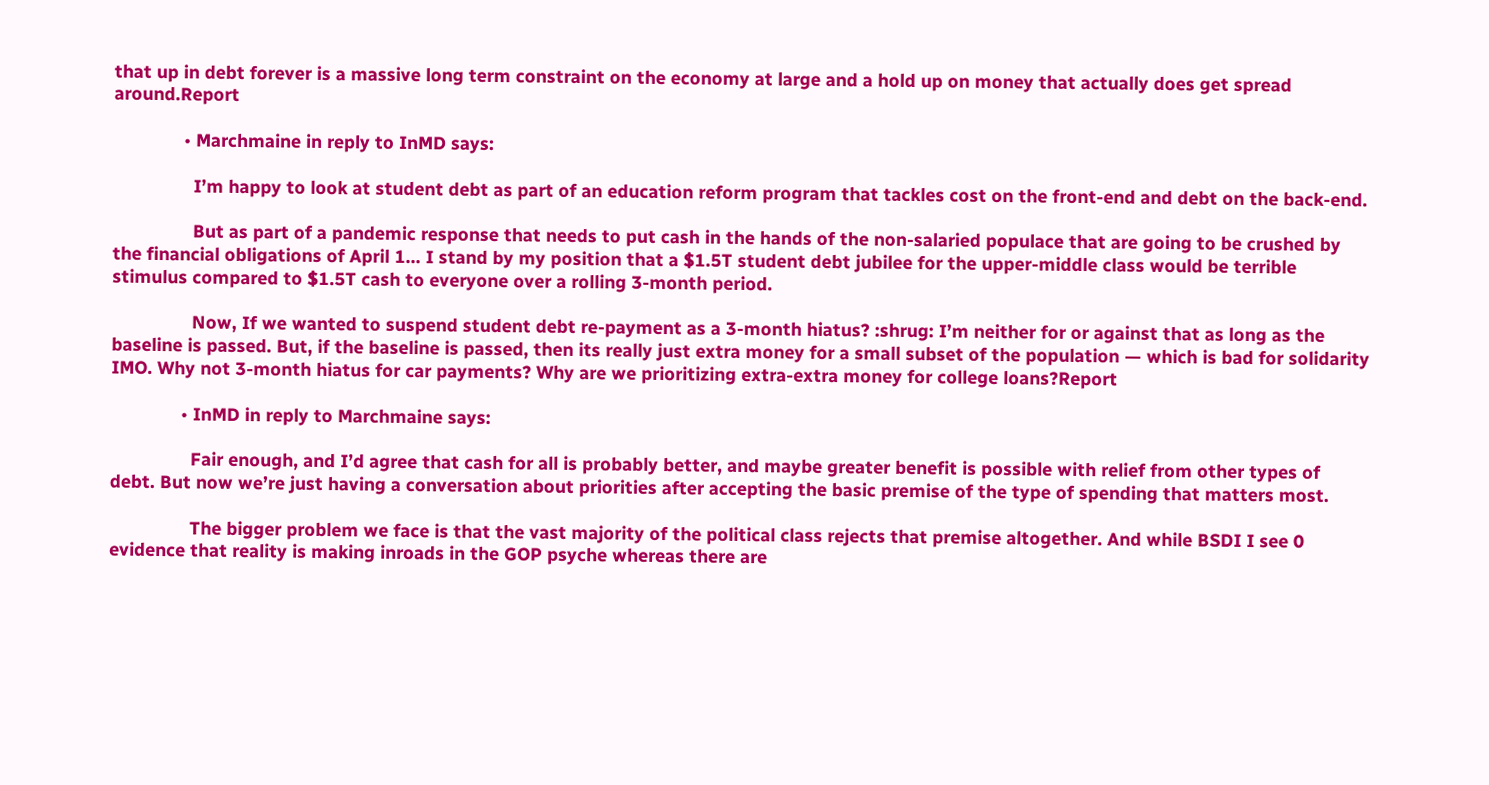that up in debt forever is a massive long term constraint on the economy at large and a hold up on money that actually does get spread around.Report

              • Marchmaine in reply to InMD says:

                I’m happy to look at student debt as part of an education reform program that tackles cost on the front-end and debt on the back-end.

                But as part of a pandemic response that needs to put cash in the hands of the non-salaried populace that are going to be crushed by the financial obligations of April 1… I stand by my position that a $1.5T student debt jubilee for the upper-middle class would be terrible stimulus compared to $1.5T cash to everyone over a rolling 3-month period.

                Now, If we wanted to suspend student debt re-payment as a 3-month hiatus? :shrug: I’m neither for or against that as long as the baseline is passed. But, if the baseline is passed, then its really just extra money for a small subset of the population — which is bad for solidarity IMO. Why not 3-month hiatus for car payments? Why are we prioritizing extra-extra money for college loans?Report

              • InMD in reply to Marchmaine says:

                Fair enough, and I’d agree that cash for all is probably better, and maybe greater benefit is possible with relief from other types of debt. But now we’re just having a conversation about priorities after accepting the basic premise of the type of spending that matters most.

                The bigger problem we face is that the vast majority of the political class rejects that premise altogether. And while BSDI I see 0 evidence that reality is making inroads in the GOP psyche whereas there are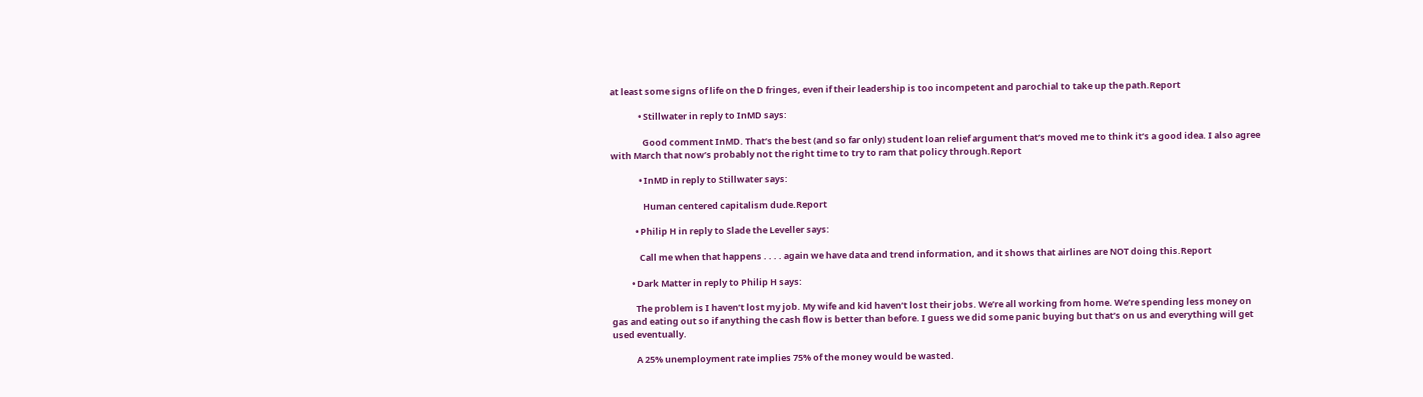at least some signs of life on the D fringes, even if their leadership is too incompetent and parochial to take up the path.Report

              • Stillwater in reply to InMD says:

                Good comment InMD. That’s the best (and so far only) student loan relief argument that’s moved me to think it’s a good idea. I also agree with March that now’s probably not the right time to try to ram that policy through.Report

              • InMD in reply to Stillwater says:

                Human centered capitalism dude.Report

            • Philip H in reply to Slade the Leveller says:

              Call me when that happens . . . . again we have data and trend information, and it shows that airlines are NOT doing this.Report

          • Dark Matter in reply to Philip H says:

            The problem is I haven’t lost my job. My wife and kid haven’t lost their jobs. We’re all working from home. We’re spending less money on gas and eating out so if anything the cash flow is better than before. I guess we did some panic buying but that’s on us and everything will get used eventually.

            A 25% unemployment rate implies 75% of the money would be wasted.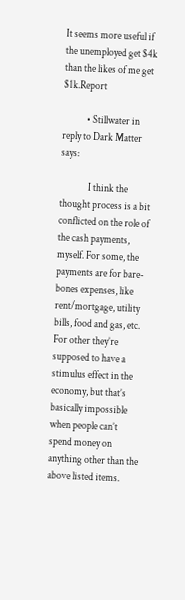It seems more useful if the unemployed get $4k than the likes of me get $1k.Report

            • Stillwater in reply to Dark Matter says:

              I think the thought process is a bit conflicted on the role of the cash payments, myself. For some, the payments are for bare-bones expenses, like rent/mortgage, utility bills, food and gas, etc. For other they’re supposed to have a stimulus effect in the economy, but that’s basically impossible when people can’t spend money on anything other than the above listed items.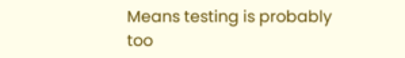Means testing is probably too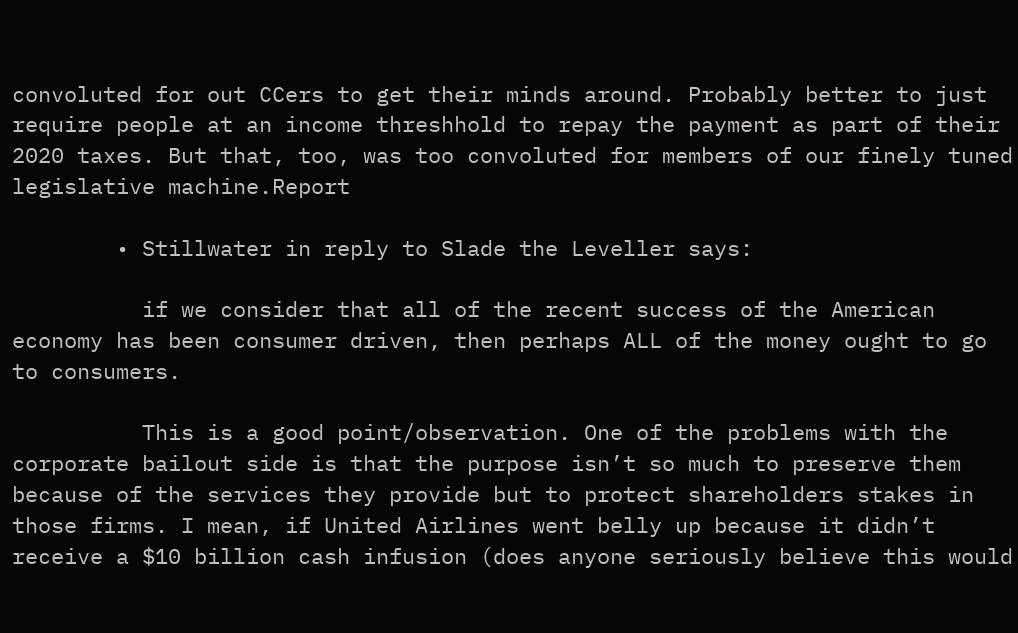convoluted for out CCers to get their minds around. Probably better to just require people at an income threshhold to repay the payment as part of their 2020 taxes. But that, too, was too convoluted for members of our finely tuned legislative machine.Report

        • Stillwater in reply to Slade the Leveller says:

          if we consider that all of the recent success of the American economy has been consumer driven, then perhaps ALL of the money ought to go to consumers.

          This is a good point/observation. One of the problems with the corporate bailout side is that the purpose isn’t so much to preserve them because of the services they provide but to protect shareholders stakes in those firms. I mean, if United Airlines went belly up because it didn’t receive a $10 billion cash infusion (does anyone seriously believe this would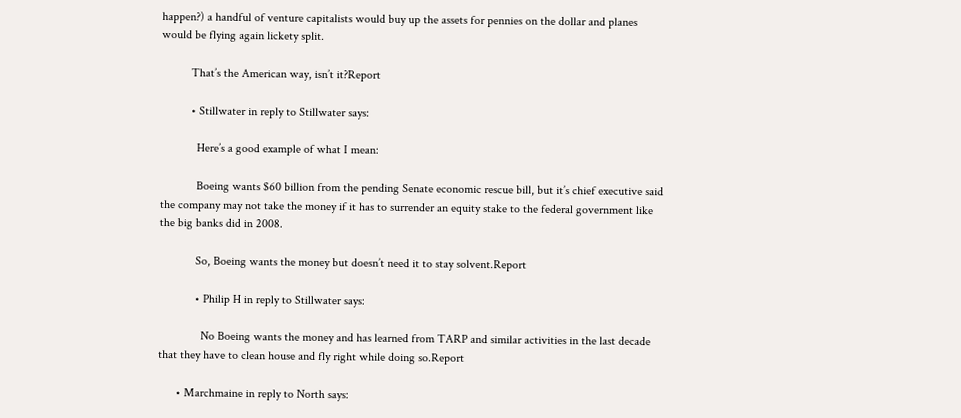happen?) a handful of venture capitalists would buy up the assets for pennies on the dollar and planes would be flying again lickety split.

          That’s the American way, isn’t it?Report

          • Stillwater in reply to Stillwater says:

            Here’s a good example of what I mean:

            Boeing wants $60 billion from the pending Senate economic rescue bill, but it’s chief executive said the company may not take the money if it has to surrender an equity stake to the federal government like the big banks did in 2008.

            So, Boeing wants the money but doesn’t need it to stay solvent.Report

            • Philip H in reply to Stillwater says:

              No Boeing wants the money and has learned from TARP and similar activities in the last decade that they have to clean house and fly right while doing so.Report

      • Marchmaine in reply to North says: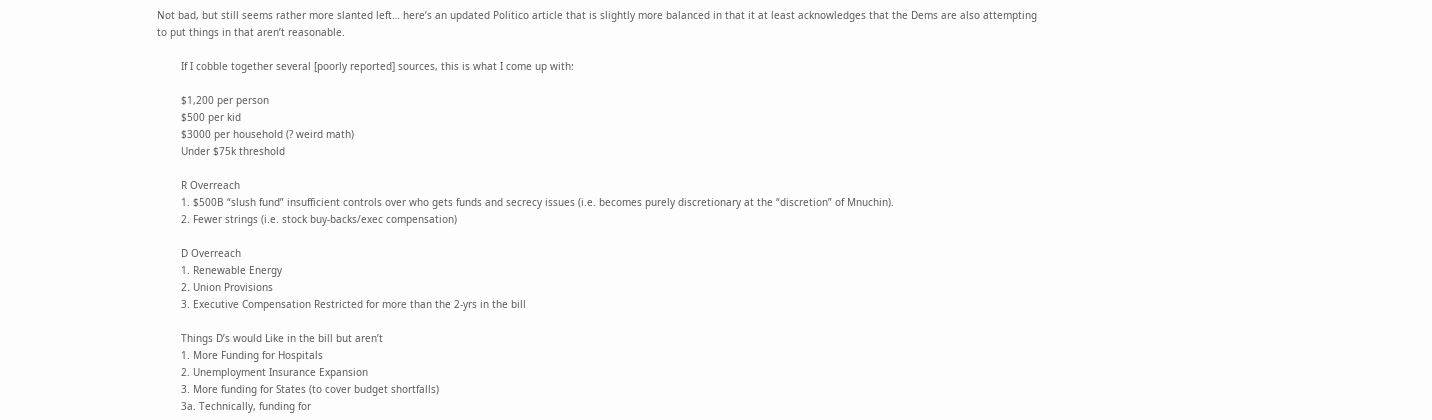Not bad, but still seems rather more slanted left… here’s an updated Politico article that is slightly more balanced in that it at least acknowledges that the Dems are also attempting to put things in that aren’t reasonable.

        If I cobble together several [poorly reported] sources, this is what I come up with:

        $1,200 per person
        $500 per kid
        $3000 per household (? weird math)
        Under $75k threshold

        R Overreach
        1. $500B “slush fund” insufficient controls over who gets funds and secrecy issues (i.e. becomes purely discretionary at the “discretion” of Mnuchin).
        2. Fewer strings (i.e. stock buy-backs/exec compensation)

        D Overreach
        1. Renewable Energy
        2. Union Provisions
        3. Executive Compensation Restricted for more than the 2-yrs in the bill

        Things D’s would Like in the bill but aren’t
        1. More Funding for Hospitals
        2. Unemployment Insurance Expansion
        3. More funding for States (to cover budget shortfalls)
        3a. Technically, funding for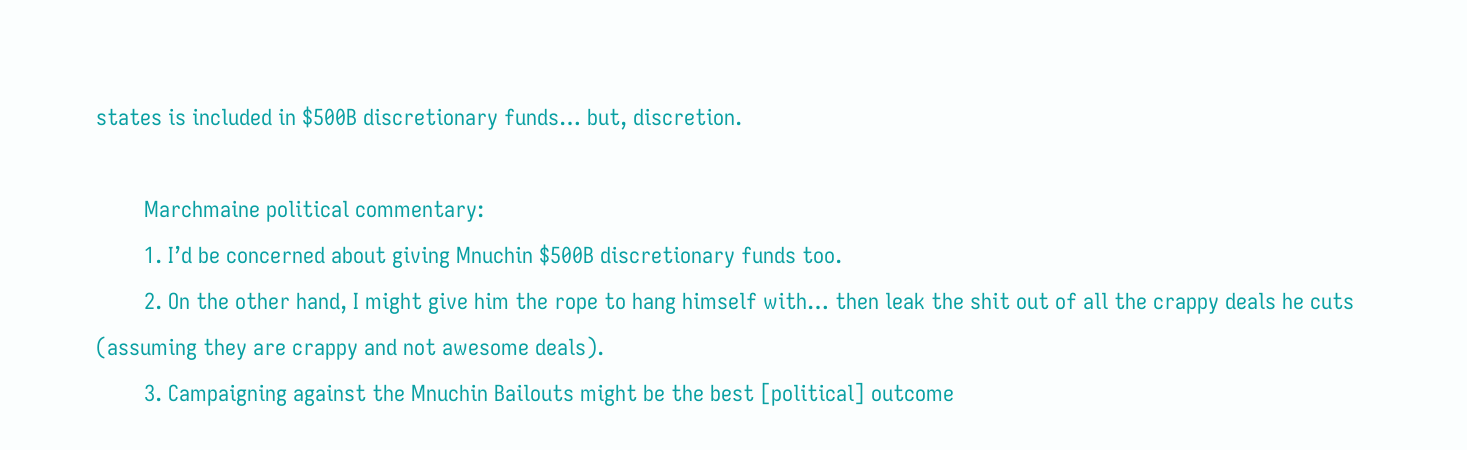states is included in $500B discretionary funds… but, discretion.

        Marchmaine political commentary:
        1. I’d be concerned about giving Mnuchin $500B discretionary funds too.
        2. On the other hand, I might give him the rope to hang himself with… then leak the shit out of all the crappy deals he cuts (assuming they are crappy and not awesome deals).
        3. Campaigning against the Mnuchin Bailouts might be the best [political] outcome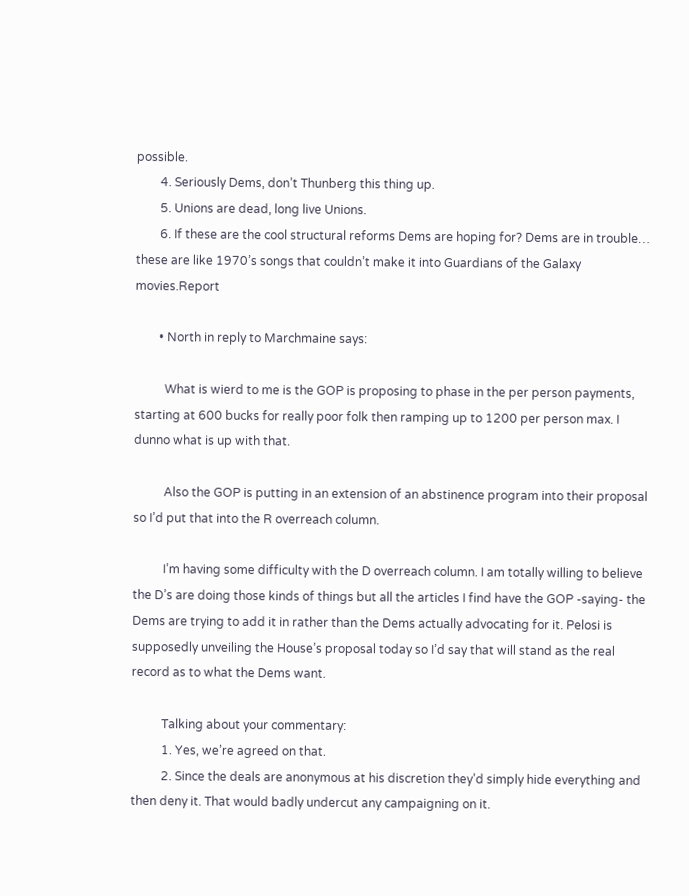possible.
        4. Seriously Dems, don’t Thunberg this thing up.
        5. Unions are dead, long live Unions.
        6. If these are the cool structural reforms Dems are hoping for? Dems are in trouble… these are like 1970’s songs that couldn’t make it into Guardians of the Galaxy movies.Report

        • North in reply to Marchmaine says:

          What is wierd to me is the GOP is proposing to phase in the per person payments, starting at 600 bucks for really poor folk then ramping up to 1200 per person max. I dunno what is up with that.

          Also the GOP is putting in an extension of an abstinence program into their proposal so I’d put that into the R overreach column.

          I’m having some difficulty with the D overreach column. I am totally willing to believe the D’s are doing those kinds of things but all the articles I find have the GOP -saying- the Dems are trying to add it in rather than the Dems actually advocating for it. Pelosi is supposedly unveiling the House’s proposal today so I’d say that will stand as the real record as to what the Dems want.

          Talking about your commentary:
          1. Yes, we’re agreed on that.
          2. Since the deals are anonymous at his discretion they’d simply hide everything and then deny it. That would badly undercut any campaigning on it.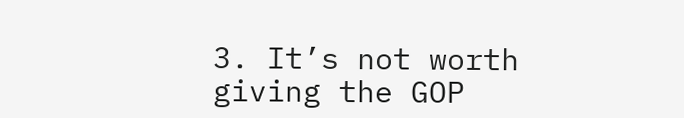3. It’s not worth giving the GOP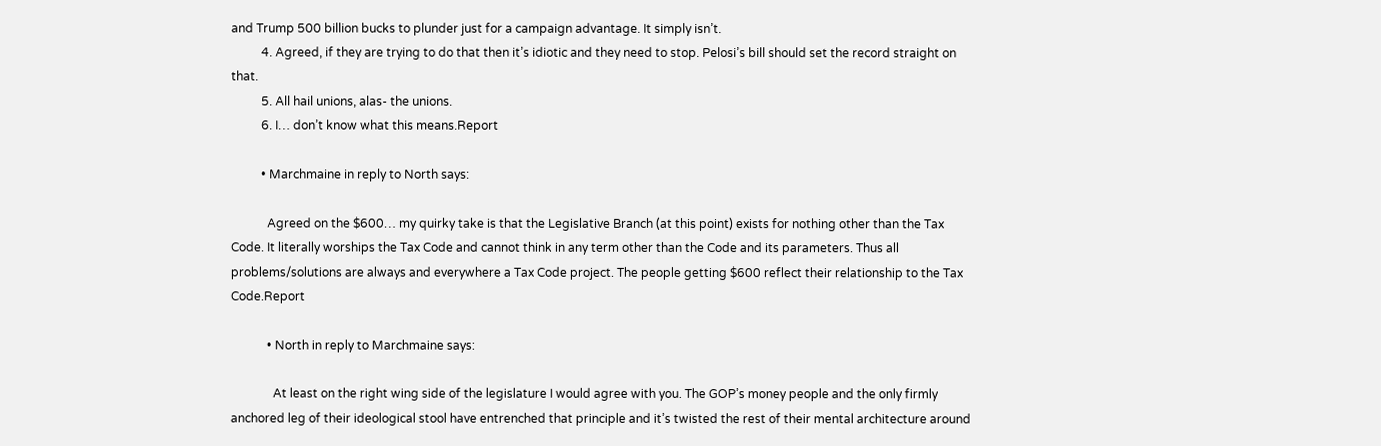and Trump 500 billion bucks to plunder just for a campaign advantage. It simply isn’t.
          4. Agreed, if they are trying to do that then it’s idiotic and they need to stop. Pelosi’s bill should set the record straight on that.
          5. All hail unions, alas- the unions.
          6. I… don’t know what this means.Report

          • Marchmaine in reply to North says:

            Agreed on the $600… my quirky take is that the Legislative Branch (at this point) exists for nothing other than the Tax Code. It literally worships the Tax Code and cannot think in any term other than the Code and its parameters. Thus all problems/solutions are always and everywhere a Tax Code project. The people getting $600 reflect their relationship to the Tax Code.Report

            • North in reply to Marchmaine says:

              At least on the right wing side of the legislature I would agree with you. The GOP’s money people and the only firmly anchored leg of their ideological stool have entrenched that principle and it’s twisted the rest of their mental architecture around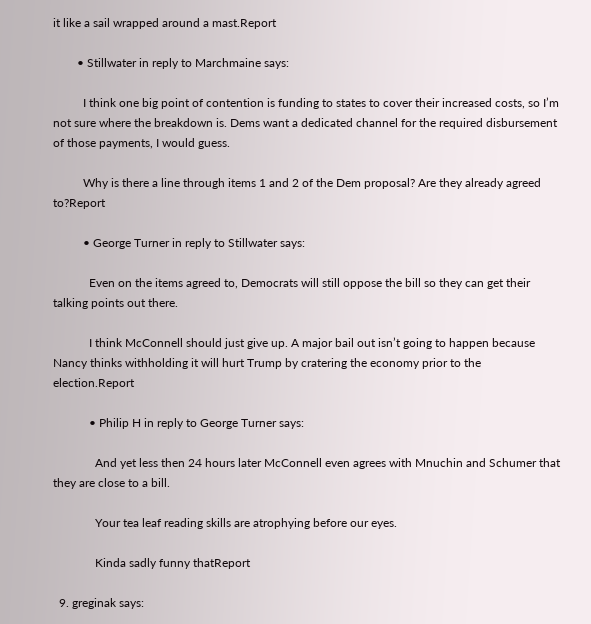it like a sail wrapped around a mast.Report

        • Stillwater in reply to Marchmaine says:

          I think one big point of contention is funding to states to cover their increased costs, so I’m not sure where the breakdown is. Dems want a dedicated channel for the required disbursement of those payments, I would guess.

          Why is there a line through items 1 and 2 of the Dem proposal? Are they already agreed to?Report

          • George Turner in reply to Stillwater says:

            Even on the items agreed to, Democrats will still oppose the bill so they can get their talking points out there.

            I think McConnell should just give up. A major bail out isn’t going to happen because Nancy thinks withholding it will hurt Trump by cratering the economy prior to the election.Report

            • Philip H in reply to George Turner says:

              And yet less then 24 hours later McConnell even agrees with Mnuchin and Schumer that they are close to a bill.

              Your tea leaf reading skills are atrophying before our eyes.

              Kinda sadly funny thatReport

  9. greginak says: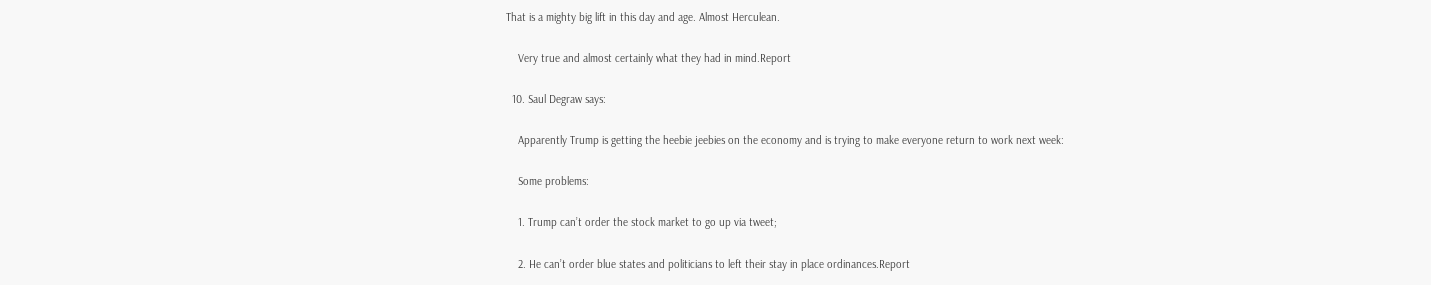That is a mighty big lift in this day and age. Almost Herculean.

    Very true and almost certainly what they had in mind.Report

  10. Saul Degraw says:

    Apparently Trump is getting the heebie jeebies on the economy and is trying to make everyone return to work next week:

    Some problems:

    1. Trump can’t order the stock market to go up via tweet;

    2. He can’t order blue states and politicians to left their stay in place ordinances.Report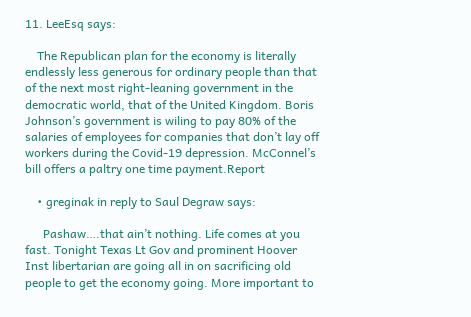11. LeeEsq says:

    The Republican plan for the economy is literally endlessly less generous for ordinary people than that of the next most right-leaning government in the democratic world, that of the United Kingdom. Boris Johnson’s government is wiling to pay 80% of the salaries of employees for companies that don’t lay off workers during the Covid-19 depression. McConnel’s bill offers a paltry one time payment.Report

    • greginak in reply to Saul Degraw says:

      Pashaw….that ain’t nothing. Life comes at you fast. Tonight Texas Lt Gov and prominent Hoover Inst libertarian are going all in on sacrificing old people to get the economy going. More important to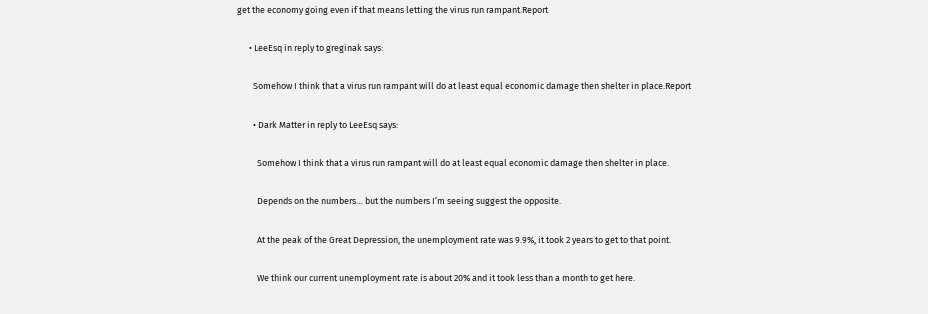get the economy going even if that means letting the virus run rampant.Report

      • LeeEsq in reply to greginak says:

        Somehow I think that a virus run rampant will do at least equal economic damage then shelter in place.Report

        • Dark Matter in reply to LeeEsq says:

          Somehow I think that a virus run rampant will do at least equal economic damage then shelter in place.

          Depends on the numbers… but the numbers I’m seeing suggest the opposite.

          At the peak of the Great Depression, the unemployment rate was 9.9%, it took 2 years to get to that point.

          We think our current unemployment rate is about 20% and it took less than a month to get here.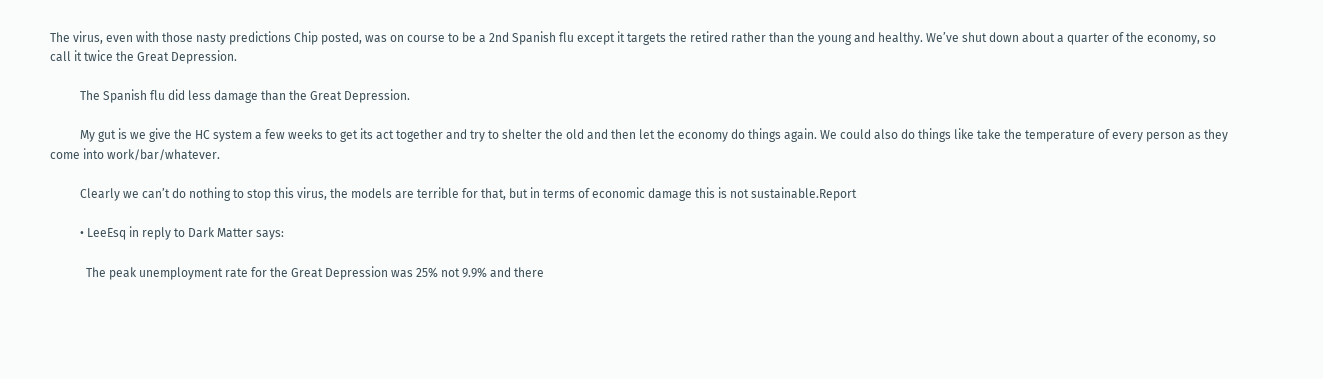The virus, even with those nasty predictions Chip posted, was on course to be a 2nd Spanish flu except it targets the retired rather than the young and healthy. We’ve shut down about a quarter of the economy, so call it twice the Great Depression.

          The Spanish flu did less damage than the Great Depression.

          My gut is we give the HC system a few weeks to get its act together and try to shelter the old and then let the economy do things again. We could also do things like take the temperature of every person as they come into work/bar/whatever.

          Clearly we can’t do nothing to stop this virus, the models are terrible for that, but in terms of economic damage this is not sustainable.Report

          • LeeEsq in reply to Dark Matter says:

            The peak unemployment rate for the Great Depression was 25% not 9.9% and there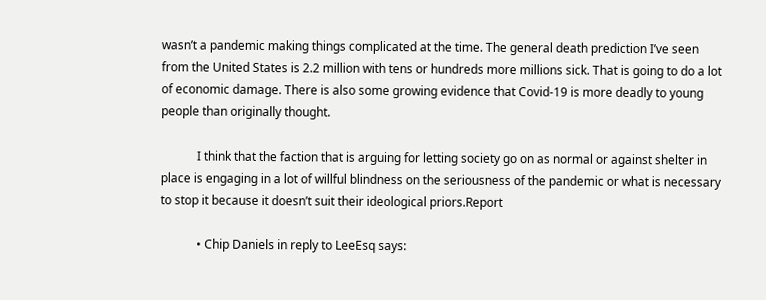wasn’t a pandemic making things complicated at the time. The general death prediction I’ve seen from the United States is 2.2 million with tens or hundreds more millions sick. That is going to do a lot of economic damage. There is also some growing evidence that Covid-19 is more deadly to young people than originally thought.

            I think that the faction that is arguing for letting society go on as normal or against shelter in place is engaging in a lot of willful blindness on the seriousness of the pandemic or what is necessary to stop it because it doesn’t suit their ideological priors.Report

            • Chip Daniels in reply to LeeEsq says: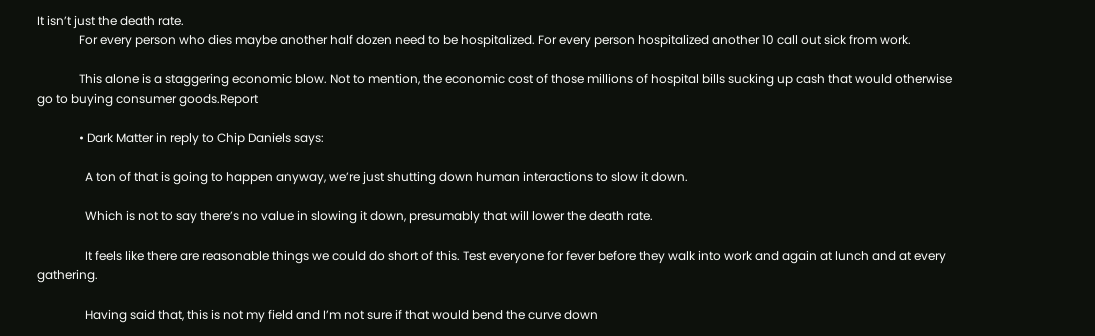It isn’t just the death rate.
              For every person who dies maybe another half dozen need to be hospitalized. For every person hospitalized another 10 call out sick from work.

              This alone is a staggering economic blow. Not to mention, the economic cost of those millions of hospital bills sucking up cash that would otherwise go to buying consumer goods.Report

              • Dark Matter in reply to Chip Daniels says:

                A ton of that is going to happen anyway, we’re just shutting down human interactions to slow it down.

                Which is not to say there’s no value in slowing it down, presumably that will lower the death rate.

                It feels like there are reasonable things we could do short of this. Test everyone for fever before they walk into work and again at lunch and at every gathering.

                Having said that, this is not my field and I’m not sure if that would bend the curve down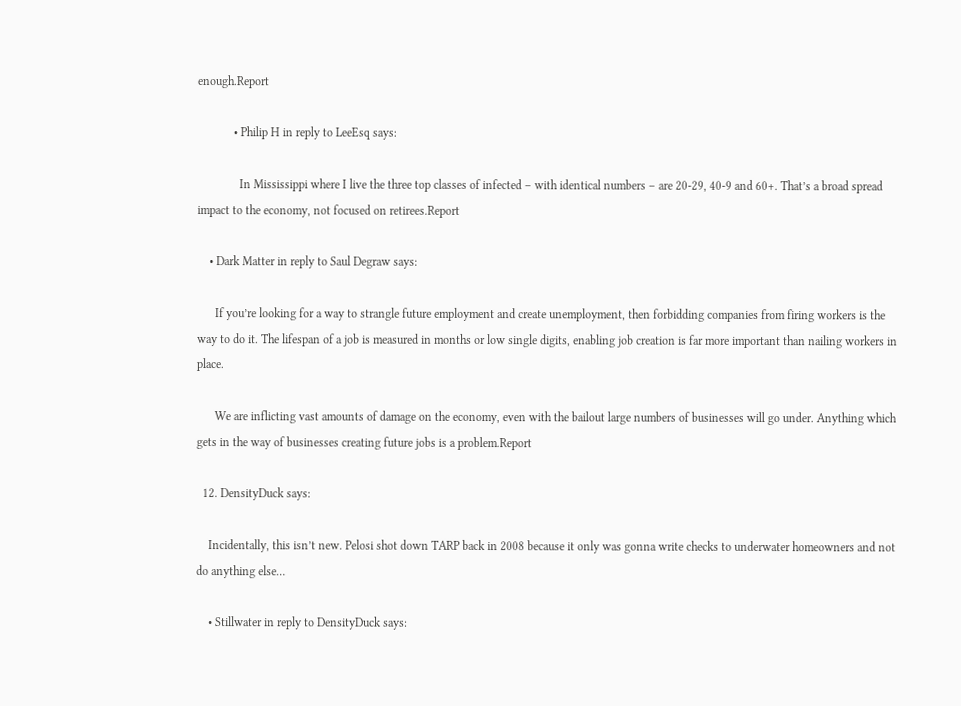enough.Report

            • Philip H in reply to LeeEsq says:

              In Mississippi where I live the three top classes of infected – with identical numbers – are 20-29, 40-9 and 60+. That’s a broad spread impact to the economy, not focused on retirees.Report

    • Dark Matter in reply to Saul Degraw says:

      If you’re looking for a way to strangle future employment and create unemployment, then forbidding companies from firing workers is the way to do it. The lifespan of a job is measured in months or low single digits, enabling job creation is far more important than nailing workers in place.

      We are inflicting vast amounts of damage on the economy, even with the bailout large numbers of businesses will go under. Anything which gets in the way of businesses creating future jobs is a problem.Report

  12. DensityDuck says:

    Incidentally, this isn’t new. Pelosi shot down TARP back in 2008 because it only was gonna write checks to underwater homeowners and not do anything else…

    • Stillwater in reply to DensityDuck says: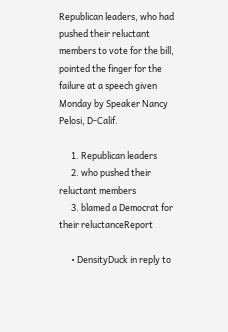Republican leaders, who had pushed their reluctant members to vote for the bill, pointed the finger for the failure at a speech given Monday by Speaker Nancy Pelosi, D-Calif.

      1. Republican leaders
      2. who pushed their reluctant members
      3. blamed a Democrat for their reluctanceReport

      • DensityDuck in reply to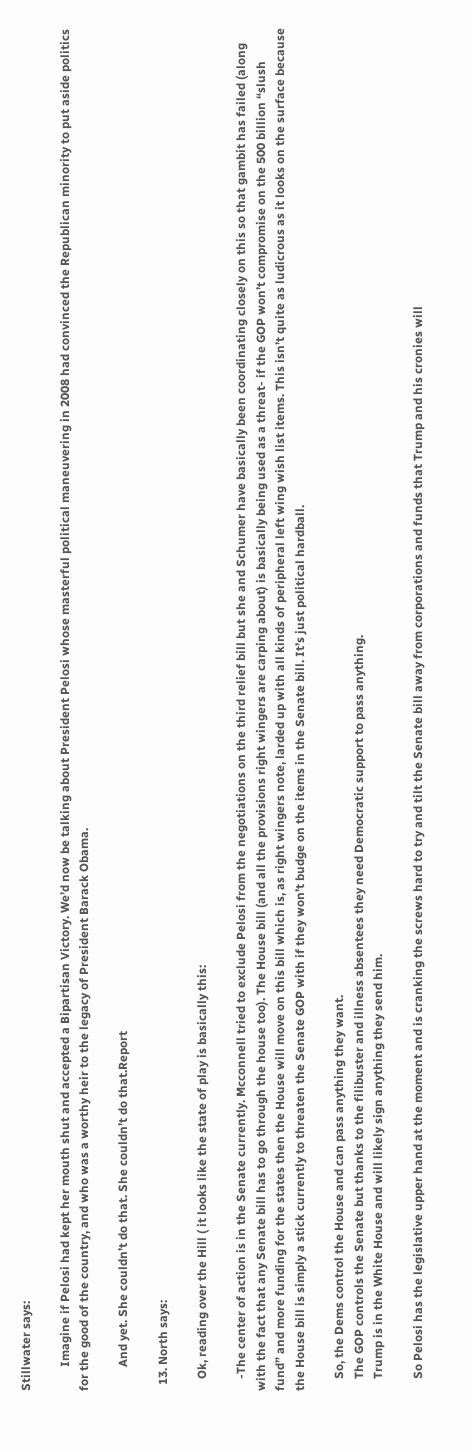Stillwater says:

        Imagine if Pelosi had kept her mouth shut and accepted a Bipartisan Victory. We’d now be talking about President Pelosi whose masterful political maneuvering in 2008 had convinced the Republican minority to put aside politics for the good of the country, and who was a worthy heir to the legacy of President Barack Obama.

        And yet. She couldn’t do that. She couldn’t do that.Report

  13. North says:

    Ok, reading over the Hill ( it looks like the state of play is basically this:

    -The center of action is in the Senate currently. Mcconnell tried to exclude Pelosi from the negotiations on the third relief bill but she and Schumer have basically been coordinating closely on this so that gambit has failed (along with the fact that any Senate bill has to go through the house too). The House bill (and all the provisions right wingers are carping about) is basically being used as a threat- if the GOP won’t compromise on the 500 billion “slush fund” and more funding for the states then the House will move on this bill which is, as right wingers note, larded up with all kinds of peripheral left wing wish list items. This isn’t quite as ludicrous as it looks on the surface because the House bill is simply a stick currently to threaten the Senate GOP with if they won’t budge on the items in the Senate bill. It’s just political hardball.

    So, the Dems control the House and can pass anything they want.
    The GOP controls the Senate but thanks to the filibuster and illness absentees they need Democratic support to pass anything.
    Trump is in the White House and will likely sign anything they send him.

    So Pelosi has the legislative upper hand at the moment and is cranking the screws hard to try and tilt the Senate bill away from corporations and funds that Trump and his cronies will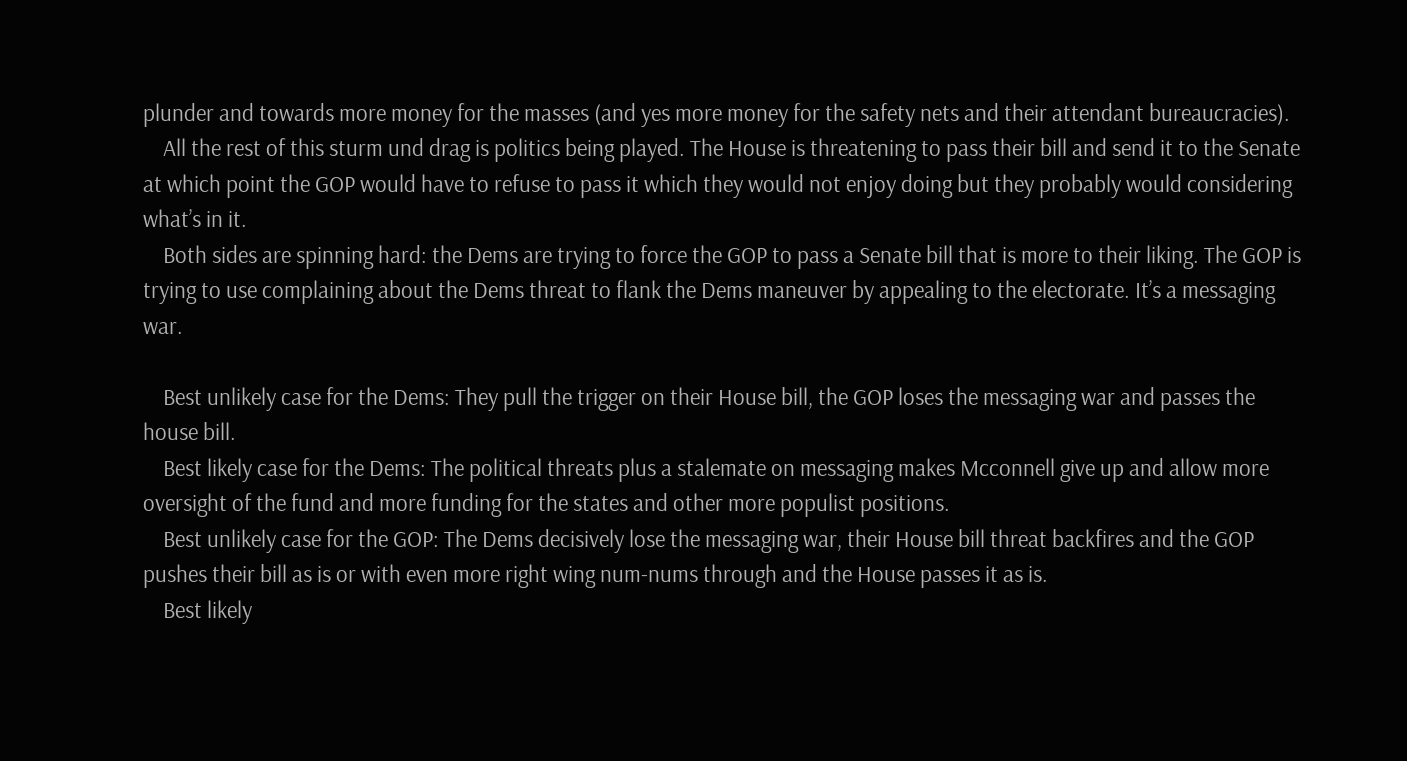plunder and towards more money for the masses (and yes more money for the safety nets and their attendant bureaucracies).
    All the rest of this sturm und drag is politics being played. The House is threatening to pass their bill and send it to the Senate at which point the GOP would have to refuse to pass it which they would not enjoy doing but they probably would considering what’s in it.
    Both sides are spinning hard: the Dems are trying to force the GOP to pass a Senate bill that is more to their liking. The GOP is trying to use complaining about the Dems threat to flank the Dems maneuver by appealing to the electorate. It’s a messaging war.

    Best unlikely case for the Dems: They pull the trigger on their House bill, the GOP loses the messaging war and passes the house bill.
    Best likely case for the Dems: The political threats plus a stalemate on messaging makes Mcconnell give up and allow more oversight of the fund and more funding for the states and other more populist positions.
    Best unlikely case for the GOP: The Dems decisively lose the messaging war, their House bill threat backfires and the GOP pushes their bill as is or with even more right wing num-nums through and the House passes it as is.
    Best likely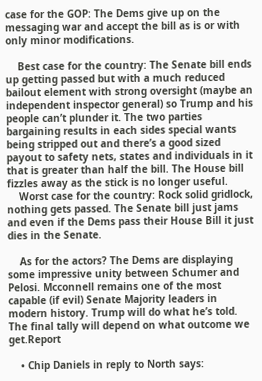case for the GOP: The Dems give up on the messaging war and accept the bill as is or with only minor modifications.

    Best case for the country: The Senate bill ends up getting passed but with a much reduced bailout element with strong oversight (maybe an independent inspector general) so Trump and his people can’t plunder it. The two parties bargaining results in each sides special wants being stripped out and there’s a good sized payout to safety nets, states and individuals in it that is greater than half the bill. The House bill fizzles away as the stick is no longer useful.
    Worst case for the country: Rock solid gridlock, nothing gets passed. The Senate bill just jams and even if the Dems pass their House Bill it just dies in the Senate.

    As for the actors? The Dems are displaying some impressive unity between Schumer and Pelosi. Mcconnell remains one of the most capable (if evil) Senate Majority leaders in modern history. Trump will do what he’s told. The final tally will depend on what outcome we get.Report

    • Chip Daniels in reply to North says: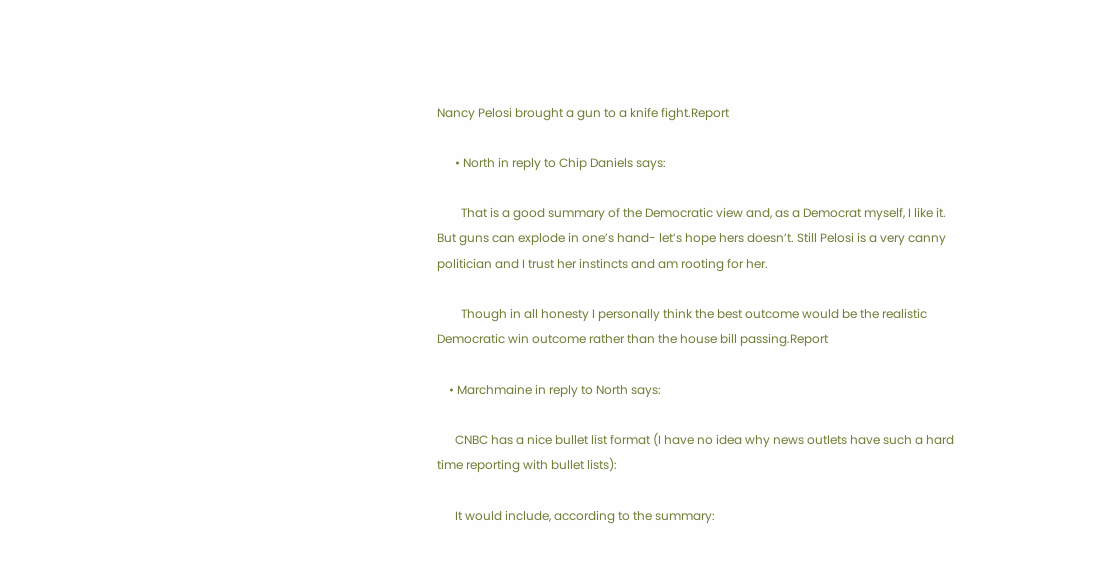Nancy Pelosi brought a gun to a knife fight.Report

      • North in reply to Chip Daniels says:

        That is a good summary of the Democratic view and, as a Democrat myself, I like it. But guns can explode in one’s hand- let’s hope hers doesn’t. Still Pelosi is a very canny politician and I trust her instincts and am rooting for her.

        Though in all honesty I personally think the best outcome would be the realistic Democratic win outcome rather than the house bill passing.Report

    • Marchmaine in reply to North says:

      CNBC has a nice bullet list format (I have no idea why news outlets have such a hard time reporting with bullet lists):

      It would include, according to the summary: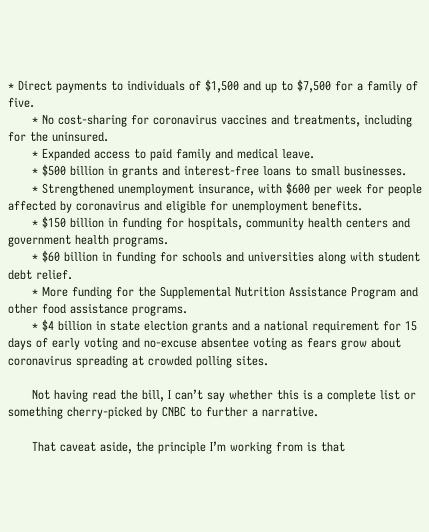* Direct payments to individuals of $1,500 and up to $7,500 for a family of five.
      * No cost-sharing for coronavirus vaccines and treatments, including for the uninsured.
      * Expanded access to paid family and medical leave.
      * $500 billion in grants and interest-free loans to small businesses.
      * Strengthened unemployment insurance, with $600 per week for people affected by coronavirus and eligible for unemployment benefits.
      * $150 billion in funding for hospitals, community health centers and government health programs.
      * $60 billion in funding for schools and universities along with student debt relief.
      * More funding for the Supplemental Nutrition Assistance Program and other food assistance programs.
      * $4 billion in state election grants and a national requirement for 15 days of early voting and no-excuse absentee voting as fears grow about coronavirus spreading at crowded polling sites.

      Not having read the bill, I can’t say whether this is a complete list or something cherry-picked by CNBC to further a narrative.

      That caveat aside, the principle I’m working from is that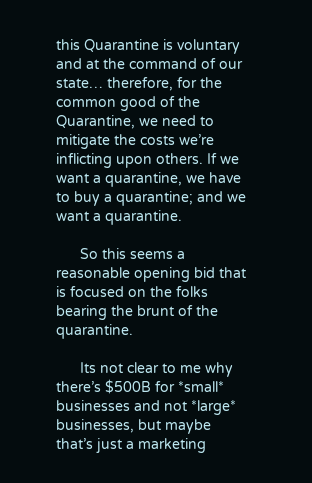this Quarantine is voluntary and at the command of our state… therefore, for the common good of the Quarantine, we need to mitigate the costs we’re inflicting upon others. If we want a quarantine, we have to buy a quarantine; and we want a quarantine.

      So this seems a reasonable opening bid that is focused on the folks bearing the brunt of the quarantine.

      Its not clear to me why there’s $500B for *small* businesses and not *large* businesses, but maybe that’s just a marketing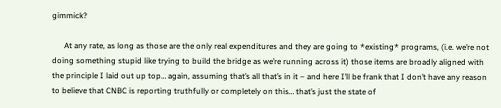gimmick?

      At any rate, as long as those are the only real expenditures and they are going to *existing* programs, (i.e. we’re not doing something stupid like trying to build the bridge as we’re running across it) those items are broadly aligned with the principle I laid out up top… again, assuming that’s all that’s in it – and here I’ll be frank that I don’t have any reason to believe that CNBC is reporting truthfully or completely on this… that’s just the state of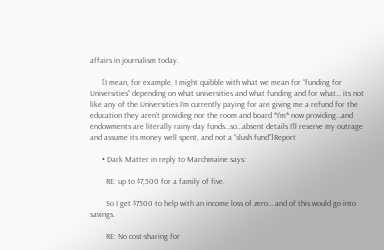affairs in journalism today.

      [I mean, for example, I might quibble with what we mean for “funding for Universities” depending on what universities and what funding and for what… its not like any of the Universities I’m currently paying for are giving me a refund for the education they aren’t providing nor the room and board *I’m* now providing…and endowments are literally rainy-day funds…so…absent details I’ll reserve my outrage and assume its money well spent, and not a “slush fund”]Report

      • Dark Matter in reply to Marchmaine says:

        RE: up to $7,500 for a family of five.

        So I get $7500 to help with an income loss of zero… and of this would go into savings.

        RE: No cost-sharing for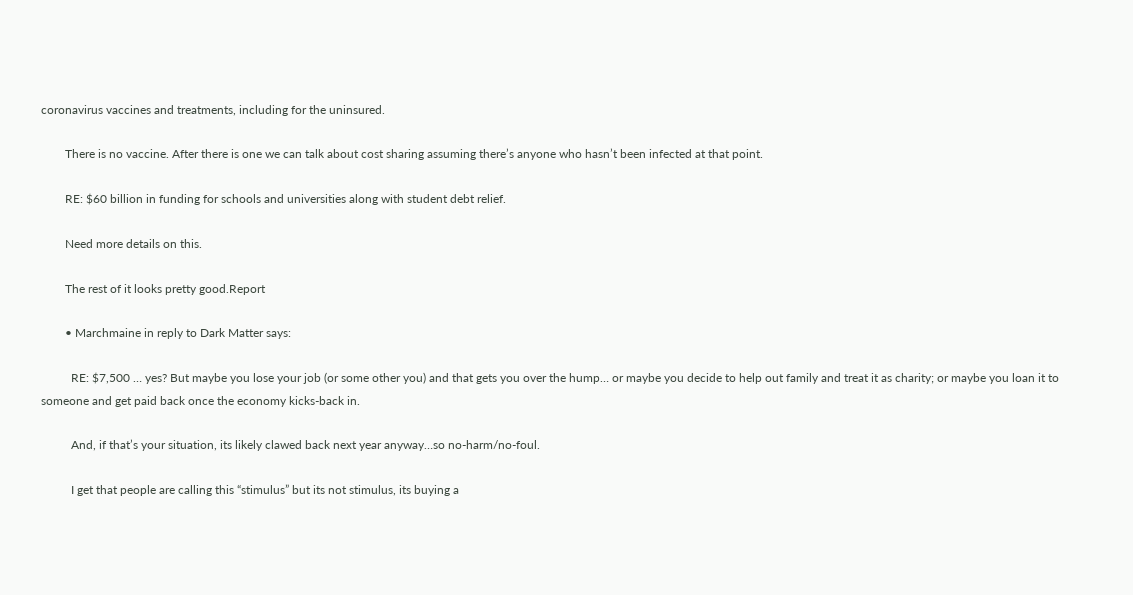coronavirus vaccines and treatments, including for the uninsured.

        There is no vaccine. After there is one we can talk about cost sharing assuming there’s anyone who hasn’t been infected at that point.

        RE: $60 billion in funding for schools and universities along with student debt relief.

        Need more details on this.

        The rest of it looks pretty good.Report

        • Marchmaine in reply to Dark Matter says:

          RE: $7,500 … yes? But maybe you lose your job (or some other you) and that gets you over the hump… or maybe you decide to help out family and treat it as charity; or maybe you loan it to someone and get paid back once the economy kicks-back in.

          And, if that’s your situation, its likely clawed back next year anyway…so no-harm/no-foul.

          I get that people are calling this “stimulus” but its not stimulus, its buying a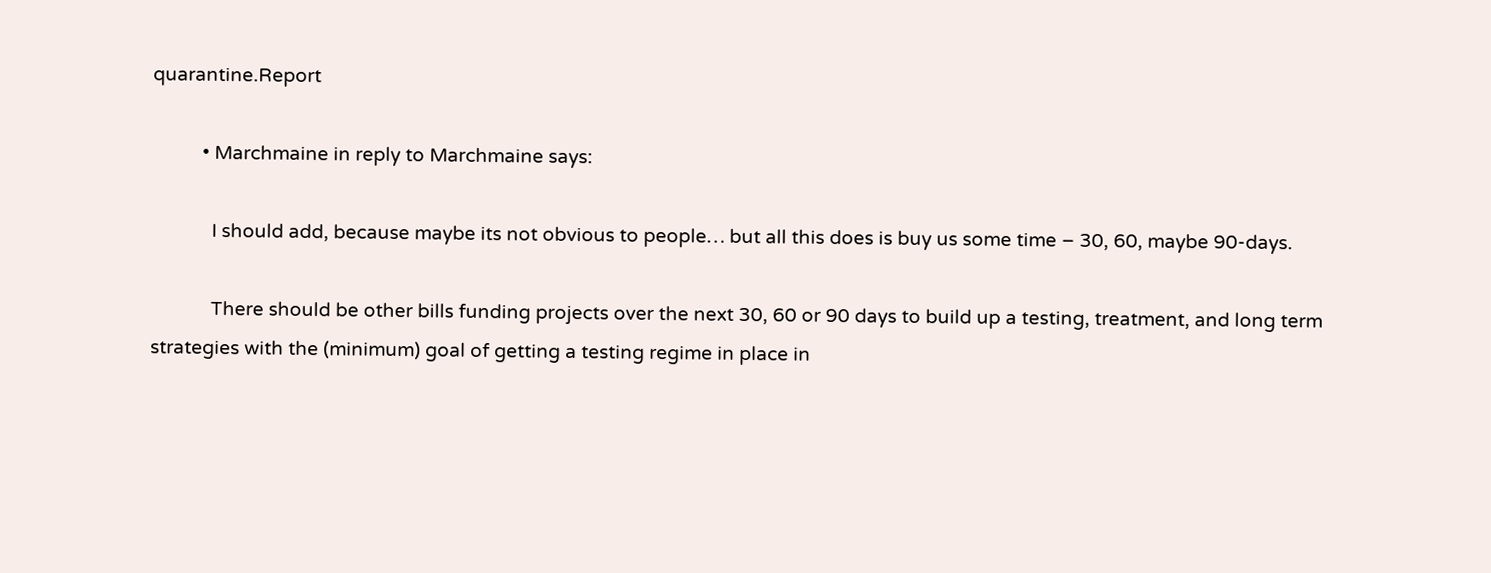quarantine.Report

          • Marchmaine in reply to Marchmaine says:

            I should add, because maybe its not obvious to people… but all this does is buy us some time – 30, 60, maybe 90-days.

            There should be other bills funding projects over the next 30, 60 or 90 days to build up a testing, treatment, and long term strategies with the (minimum) goal of getting a testing regime in place in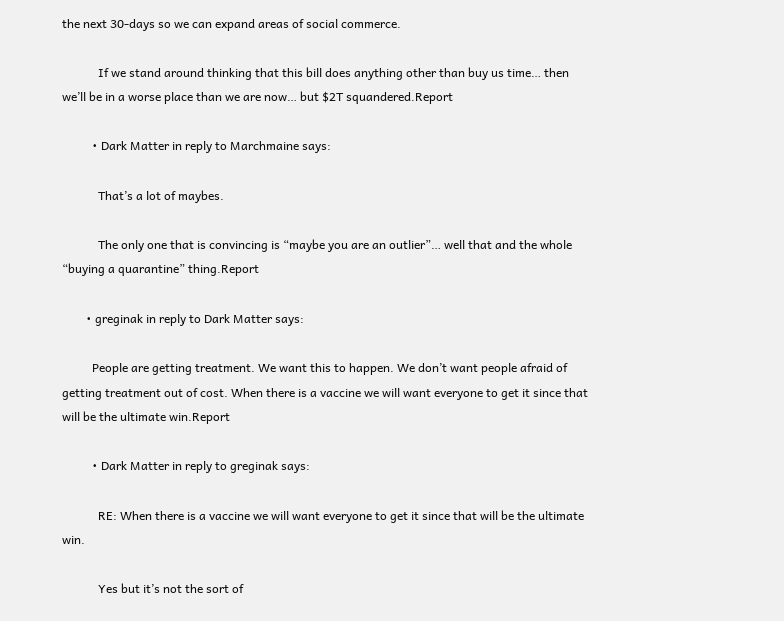the next 30-days so we can expand areas of social commerce.

            If we stand around thinking that this bill does anything other than buy us time… then we’ll be in a worse place than we are now… but $2T squandered.Report

          • Dark Matter in reply to Marchmaine says:

            That’s a lot of maybes.

            The only one that is convincing is “maybe you are an outlier”… well that and the whole “buying a quarantine” thing.Report

        • greginak in reply to Dark Matter says:

          People are getting treatment. We want this to happen. We don’t want people afraid of getting treatment out of cost. When there is a vaccine we will want everyone to get it since that will be the ultimate win.Report

          • Dark Matter in reply to greginak says:

            RE: When there is a vaccine we will want everyone to get it since that will be the ultimate win.

            Yes but it’s not the sort of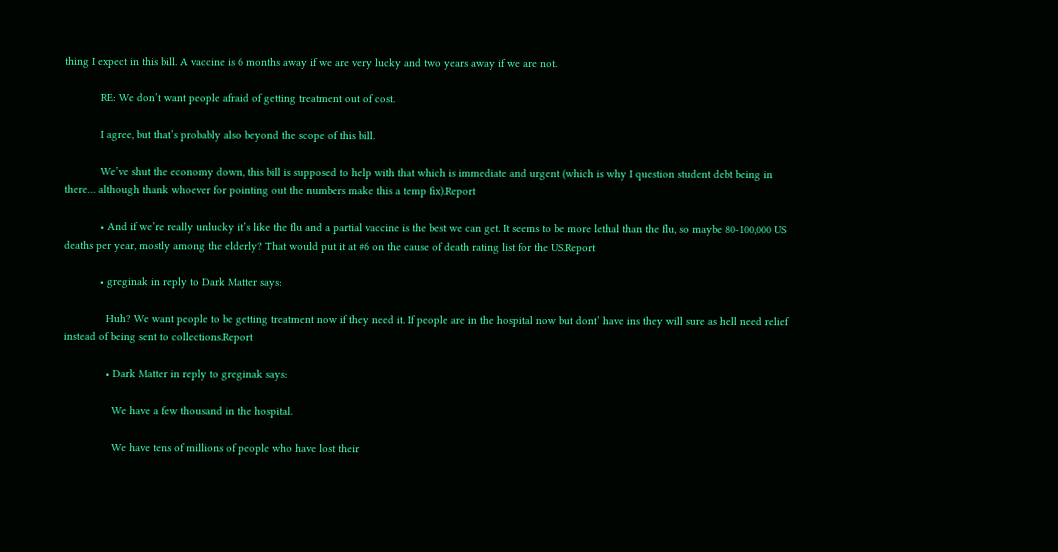thing I expect in this bill. A vaccine is 6 months away if we are very lucky and two years away if we are not.

            RE: We don’t want people afraid of getting treatment out of cost.

            I agree, but that’s probably also beyond the scope of this bill.

            We’ve shut the economy down, this bill is supposed to help with that which is immediate and urgent (which is why I question student debt being in there… although thank whoever for pointing out the numbers make this a temp fix).Report

            • And if we’re really unlucky it’s like the flu and a partial vaccine is the best we can get. It seems to be more lethal than the flu, so maybe 80-100,000 US deaths per year, mostly among the elderly? That would put it at #6 on the cause of death rating list for the US.Report

            • greginak in reply to Dark Matter says:

              Huh? We want people to be getting treatment now if they need it. If people are in the hospital now but dont’ have ins they will sure as hell need relief instead of being sent to collections.Report

              • Dark Matter in reply to greginak says:

                We have a few thousand in the hospital.

                We have tens of millions of people who have lost their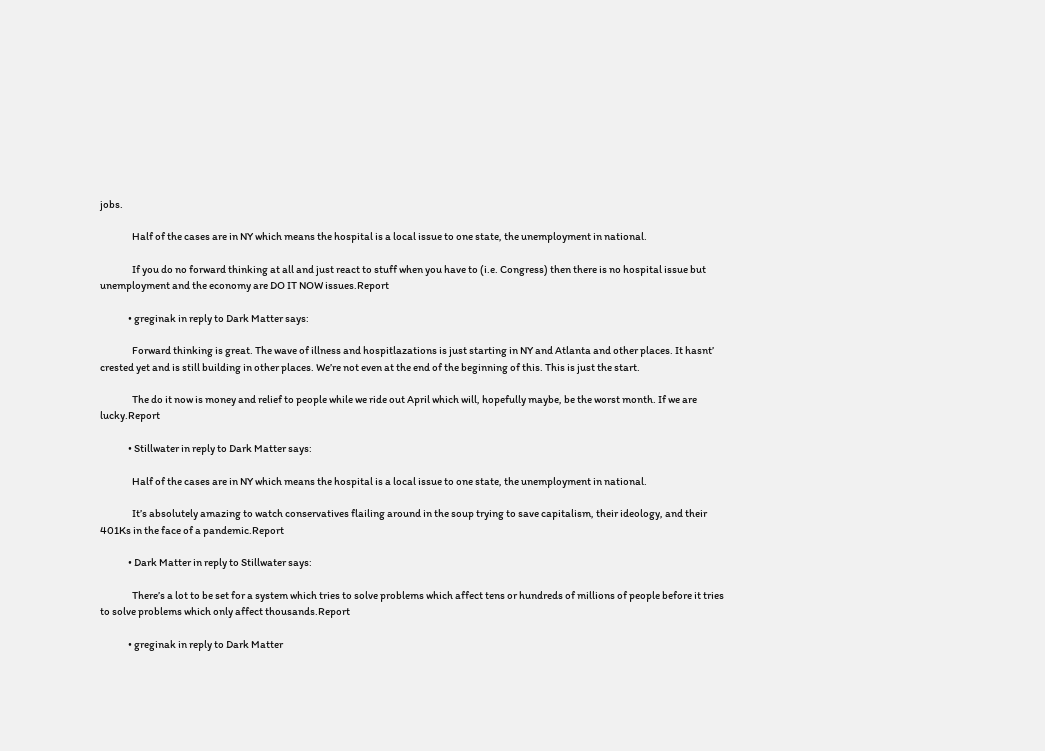jobs.

                Half of the cases are in NY which means the hospital is a local issue to one state, the unemployment in national.

                If you do no forward thinking at all and just react to stuff when you have to (i.e. Congress) then there is no hospital issue but unemployment and the economy are DO IT NOW issues.Report

              • greginak in reply to Dark Matter says:

                Forward thinking is great. The wave of illness and hospitlazations is just starting in NY and Atlanta and other places. It hasnt’ crested yet and is still building in other places. We’re not even at the end of the beginning of this. This is just the start.

                The do it now is money and relief to people while we ride out April which will, hopefully maybe, be the worst month. If we are lucky.Report

              • Stillwater in reply to Dark Matter says:

                Half of the cases are in NY which means the hospital is a local issue to one state, the unemployment in national.

                It’s absolutely amazing to watch conservatives flailing around in the soup trying to save capitalism, their ideology, and their 401Ks in the face of a pandemic.Report

              • Dark Matter in reply to Stillwater says:

                There’s a lot to be set for a system which tries to solve problems which affect tens or hundreds of millions of people before it tries to solve problems which only affect thousands.Report

              • greginak in reply to Dark Matter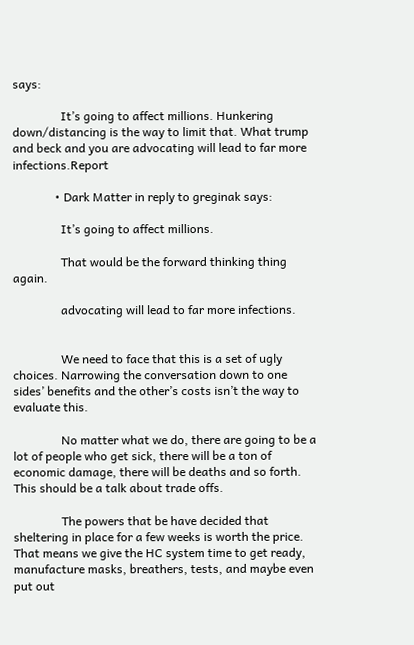says:

                It’s going to affect millions. Hunkering down/distancing is the way to limit that. What trump and beck and you are advocating will lead to far more infections.Report

              • Dark Matter in reply to greginak says:

                It’s going to affect millions.

                That would be the forward thinking thing again.

                advocating will lead to far more infections.


                We need to face that this is a set of ugly choices. Narrowing the conversation down to one sides’ benefits and the other’s costs isn’t the way to evaluate this.

                No matter what we do, there are going to be a lot of people who get sick, there will be a ton of economic damage, there will be deaths and so forth. This should be a talk about trade offs.

                The powers that be have decided that sheltering in place for a few weeks is worth the price. That means we give the HC system time to get ready, manufacture masks, breathers, tests, and maybe even put out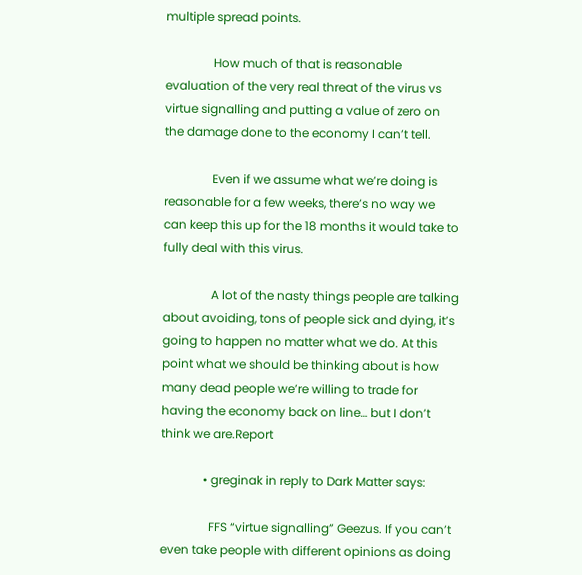multiple spread points.

                How much of that is reasonable evaluation of the very real threat of the virus vs virtue signalling and putting a value of zero on the damage done to the economy I can’t tell.

                Even if we assume what we’re doing is reasonable for a few weeks, there’s no way we can keep this up for the 18 months it would take to fully deal with this virus.

                A lot of the nasty things people are talking about avoiding, tons of people sick and dying, it’s going to happen no matter what we do. At this point what we should be thinking about is how many dead people we’re willing to trade for having the economy back on line… but I don’t think we are.Report

              • greginak in reply to Dark Matter says:

                FFS “virtue signalling” Geezus. If you can’t even take people with different opinions as doing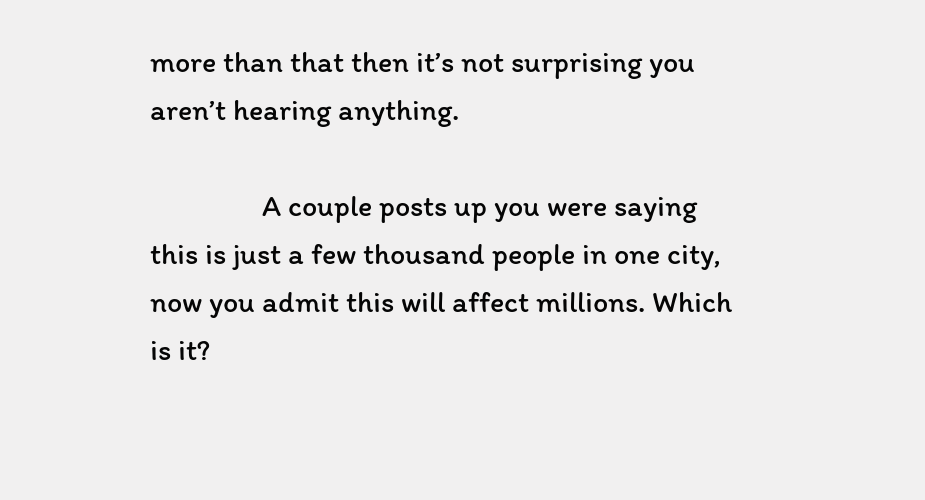more than that then it’s not surprising you aren’t hearing anything.

                A couple posts up you were saying this is just a few thousand people in one city, now you admit this will affect millions. Which is it?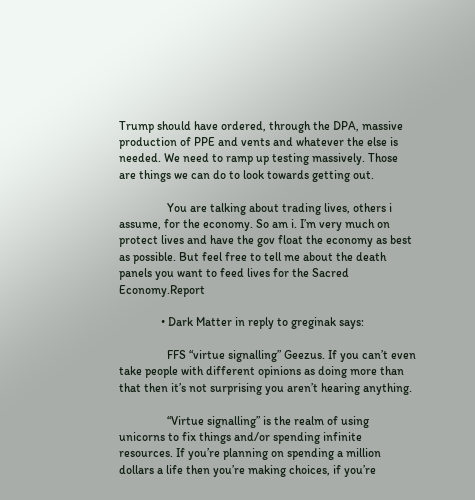Trump should have ordered, through the DPA, massive production of PPE and vents and whatever the else is needed. We need to ramp up testing massively. Those are things we can do to look towards getting out.

                You are talking about trading lives, others i assume, for the economy. So am i. I’m very much on protect lives and have the gov float the economy as best as possible. But feel free to tell me about the death panels you want to feed lives for the Sacred Economy.Report

              • Dark Matter in reply to greginak says:

                FFS “virtue signalling” Geezus. If you can’t even take people with different opinions as doing more than that then it’s not surprising you aren’t hearing anything.

                “Virtue signalling” is the realm of using unicorns to fix things and/or spending infinite resources. If you’re planning on spending a million dollars a life then you’re making choices, if you’re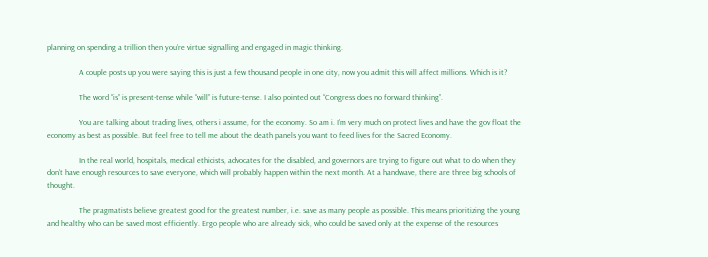planning on spending a trillion then you’re virtue signalling and engaged in magic thinking.

                A couple posts up you were saying this is just a few thousand people in one city, now you admit this will affect millions. Which is it?

                The word “is” is present-tense while “will” is future-tense. I also pointed out “Congress does no forward thinking”.

                You are talking about trading lives, others i assume, for the economy. So am i. I’m very much on protect lives and have the gov float the economy as best as possible. But feel free to tell me about the death panels you want to feed lives for the Sacred Economy.

                In the real world, hospitals, medical ethicists, advocates for the disabled, and governors are trying to figure out what to do when they don’t have enough resources to save everyone, which will probably happen within the next month. At a handwave, there are three big schools of thought.

                The pragmatists believe greatest good for the greatest number, i.e. save as many people as possible. This means prioritizing the young and healthy who can be saved most efficiently. Ergo people who are already sick, who could be saved only at the expense of the resources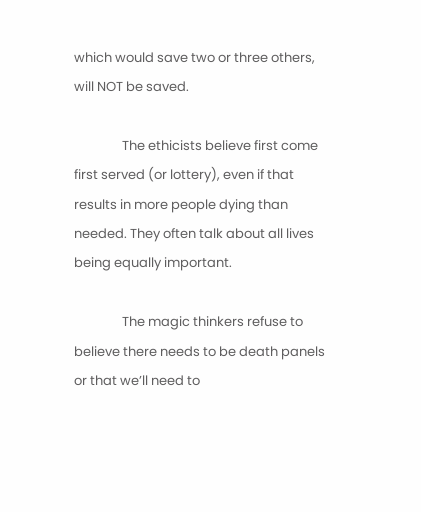which would save two or three others, will NOT be saved.

                The ethicists believe first come first served (or lottery), even if that results in more people dying than needed. They often talk about all lives being equally important.

                The magic thinkers refuse to believe there needs to be death panels or that we’ll need to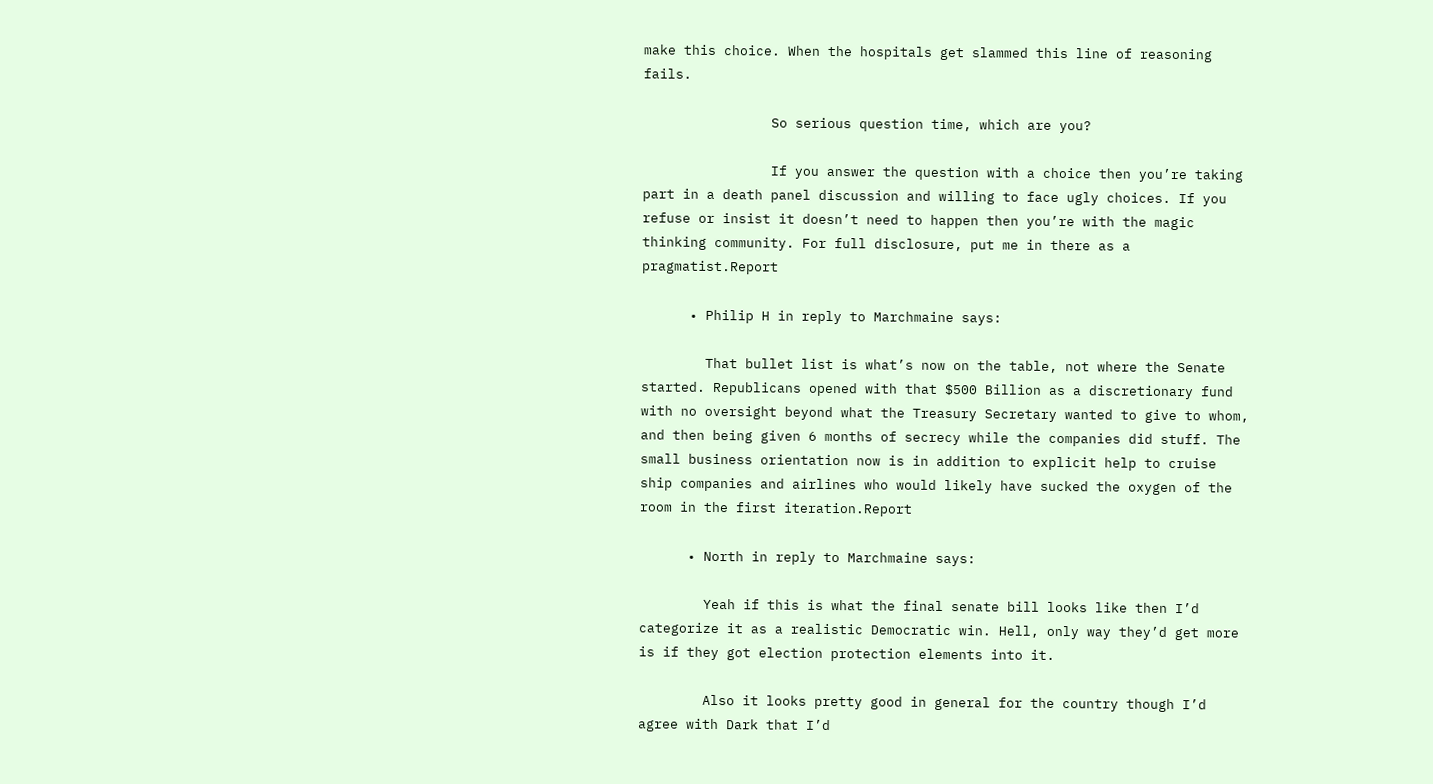make this choice. When the hospitals get slammed this line of reasoning fails.

                So serious question time, which are you?

                If you answer the question with a choice then you’re taking part in a death panel discussion and willing to face ugly choices. If you refuse or insist it doesn’t need to happen then you’re with the magic thinking community. For full disclosure, put me in there as a pragmatist.Report

      • Philip H in reply to Marchmaine says:

        That bullet list is what’s now on the table, not where the Senate started. Republicans opened with that $500 Billion as a discretionary fund with no oversight beyond what the Treasury Secretary wanted to give to whom, and then being given 6 months of secrecy while the companies did stuff. The small business orientation now is in addition to explicit help to cruise ship companies and airlines who would likely have sucked the oxygen of the room in the first iteration.Report

      • North in reply to Marchmaine says:

        Yeah if this is what the final senate bill looks like then I’d categorize it as a realistic Democratic win. Hell, only way they’d get more is if they got election protection elements into it.

        Also it looks pretty good in general for the country though I’d agree with Dark that I’d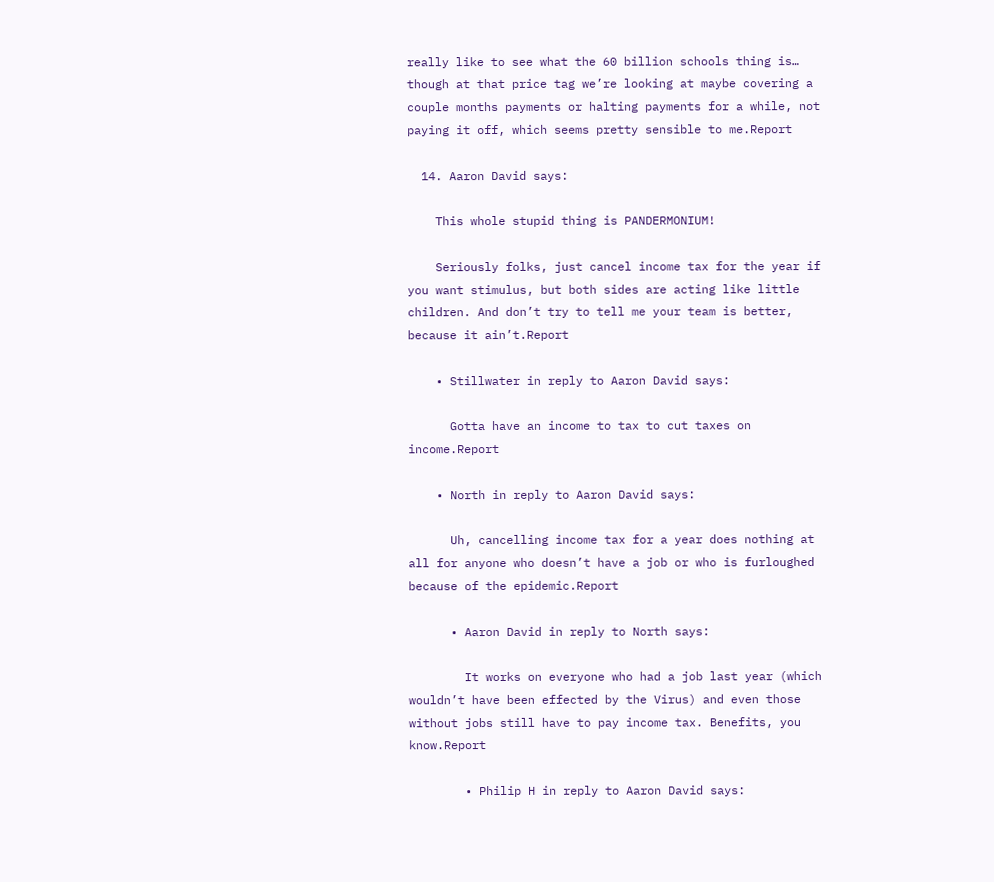really like to see what the 60 billion schools thing is… though at that price tag we’re looking at maybe covering a couple months payments or halting payments for a while, not paying it off, which seems pretty sensible to me.Report

  14. Aaron David says:

    This whole stupid thing is PANDERMONIUM!

    Seriously folks, just cancel income tax for the year if you want stimulus, but both sides are acting like little children. And don’t try to tell me your team is better, because it ain’t.Report

    • Stillwater in reply to Aaron David says:

      Gotta have an income to tax to cut taxes on income.Report

    • North in reply to Aaron David says:

      Uh, cancelling income tax for a year does nothing at all for anyone who doesn’t have a job or who is furloughed because of the epidemic.Report

      • Aaron David in reply to North says:

        It works on everyone who had a job last year (which wouldn’t have been effected by the Virus) and even those without jobs still have to pay income tax. Benefits, you know.Report

        • Philip H in reply to Aaron David says: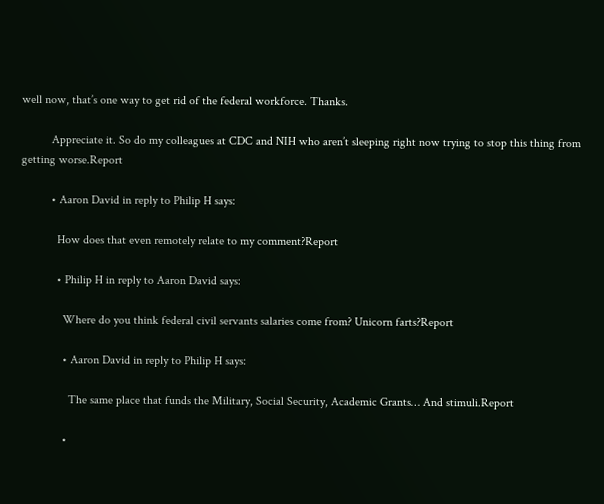well now, that’s one way to get rid of the federal workforce. Thanks.

          Appreciate it. So do my colleagues at CDC and NIH who aren’t sleeping right now trying to stop this thing from getting worse.Report

          • Aaron David in reply to Philip H says:

            How does that even remotely relate to my comment?Report

            • Philip H in reply to Aaron David says:

              Where do you think federal civil servants salaries come from? Unicorn farts?Report

              • Aaron David in reply to Philip H says:

                The same place that funds the Military, Social Security, Academic Grants… And stimuli.Report

              •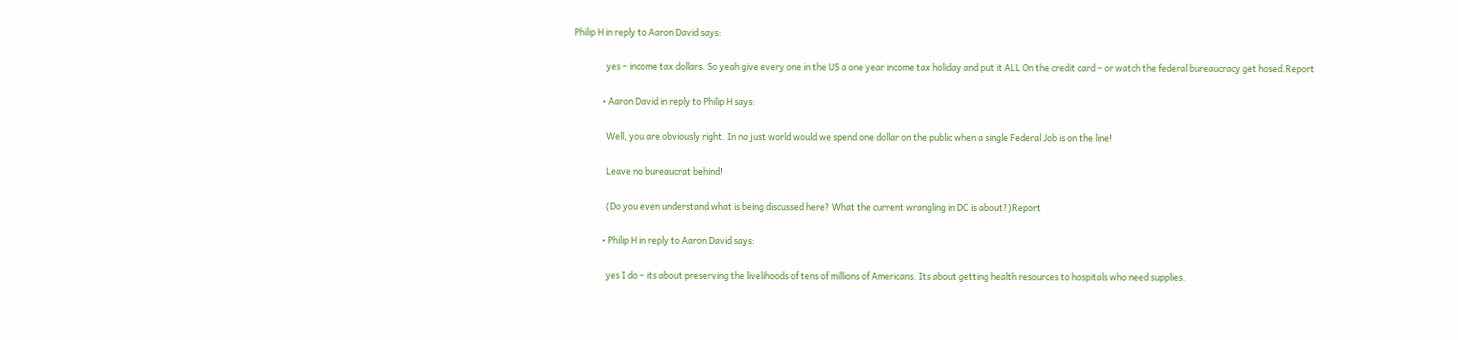Philip H in reply to Aaron David says:

                yes – income tax dollars. So yeah give every one in the US a one year income tax holiday and put it ALL On the credit card – or watch the federal bureaucracy get hosed.Report

              • Aaron David in reply to Philip H says:

                Well, you are obviously right. In no just world would we spend one dollar on the public when a single Federal Job is on the line!

                Leave no bureaucrat behind!

                (Do you even understand what is being discussed here? What the current wrangling in DC is about?)Report

              • Philip H in reply to Aaron David says:

                yes I do – its about preserving the livelihoods of tens of millions of Americans. Its about getting health resources to hospitals who need supplies.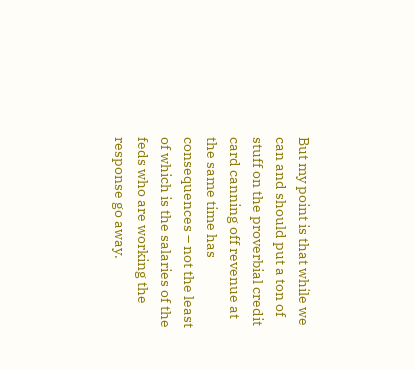But my point is that while we can and should put a ton of stuff on the proverbial credit card canning off revenue at the same time has consequences – not the least of which is the salaries of the feds who are working the response go away.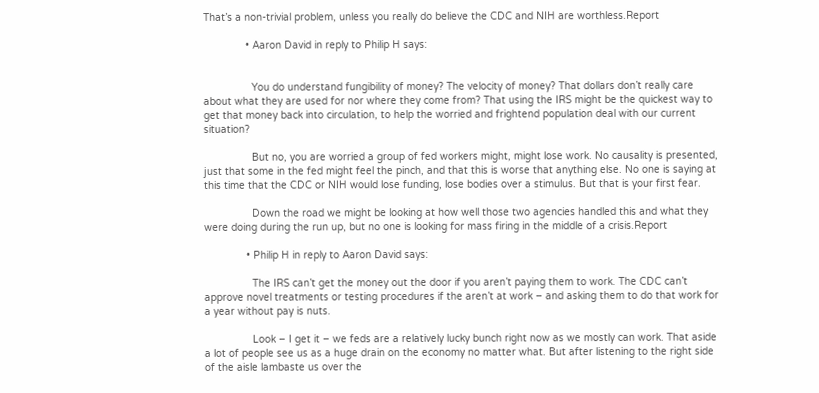That’s a non-trivial problem, unless you really do believe the CDC and NIH are worthless.Report

              • Aaron David in reply to Philip H says:


                You do understand fungibility of money? The velocity of money? That dollars don’t really care about what they are used for nor where they come from? That using the IRS might be the quickest way to get that money back into circulation, to help the worried and frightend population deal with our current situation?

                But no, you are worried a group of fed workers might, might lose work. No causality is presented, just that some in the fed might feel the pinch, and that this is worse that anything else. No one is saying at this time that the CDC or NIH would lose funding, lose bodies over a stimulus. But that is your first fear.

                Down the road we might be looking at how well those two agencies handled this and what they were doing during the run up, but no one is looking for mass firing in the middle of a crisis.Report

              • Philip H in reply to Aaron David says:

                The IRS can’t get the money out the door if you aren’t paying them to work. The CDC can’t approve novel treatments or testing procedures if the aren’t at work – and asking them to do that work for a year without pay is nuts.

                Look – I get it – we feds are a relatively lucky bunch right now as we mostly can work. That aside a lot of people see us as a huge drain on the economy no matter what. But after listening to the right side of the aisle lambaste us over the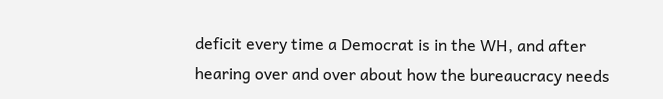deficit every time a Democrat is in the WH, and after hearing over and over about how the bureaucracy needs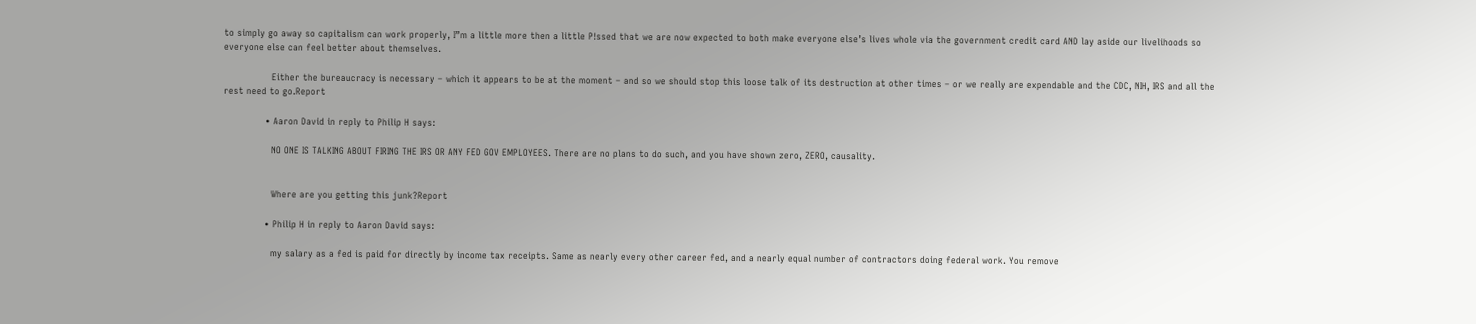to simply go away so capitalism can work properly, I”m a little more then a little P!ssed that we are now expected to both make everyone else’s lives whole via the government credit card AND lay aside our livelihoods so everyone else can feel better about themselves.

                Either the bureaucracy is necessary – which it appears to be at the moment – and so we should stop this loose talk of its destruction at other times – or we really are expendable and the CDC, NIH, IRS and all the rest need to go.Report

              • Aaron David in reply to Philip H says:

                NO ONE IS TALKING ABOUT FIRING THE IRS OR ANY FED GOV EMPLOYEES. There are no plans to do such, and you have shown zero, ZERO, causality.


                Where are you getting this junk?Report

              • Philip H in reply to Aaron David says:

                my salary as a fed is paid for directly by income tax receipts. Same as nearly every other career fed, and a nearly equal number of contractors doing federal work. You remove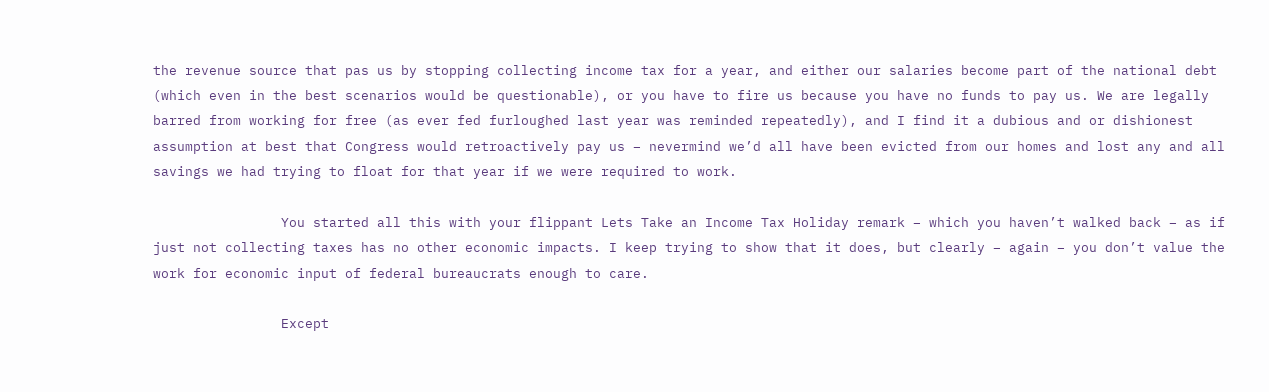the revenue source that pas us by stopping collecting income tax for a year, and either our salaries become part of the national debt (which even in the best scenarios would be questionable), or you have to fire us because you have no funds to pay us. We are legally barred from working for free (as ever fed furloughed last year was reminded repeatedly), and I find it a dubious and or dishionest assumption at best that Congress would retroactively pay us – nevermind we’d all have been evicted from our homes and lost any and all savings we had trying to float for that year if we were required to work.

                You started all this with your flippant Lets Take an Income Tax Holiday remark – which you haven’t walked back – as if just not collecting taxes has no other economic impacts. I keep trying to show that it does, but clearly – again – you don’t value the work for economic input of federal bureaucrats enough to care.

                Except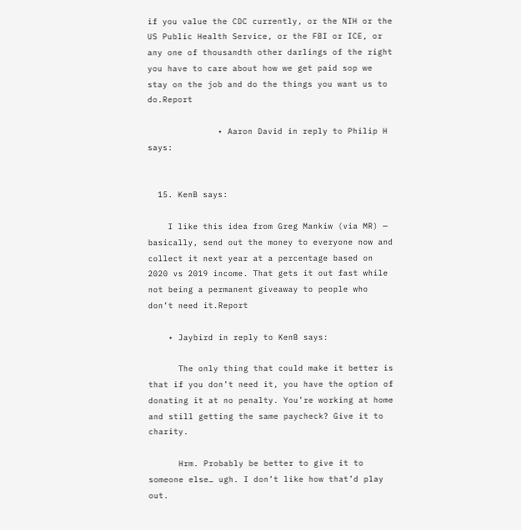if you value the CDC currently, or the NIH or the US Public Health Service, or the FBI or ICE, or any one of thousandth other darlings of the right you have to care about how we get paid sop we stay on the job and do the things you want us to do.Report

              • Aaron David in reply to Philip H says:


  15. KenB says:

    I like this idea from Greg Mankiw (via MR) — basically, send out the money to everyone now and collect it next year at a percentage based on 2020 vs 2019 income. That gets it out fast while not being a permanent giveaway to people who don’t need it.Report

    • Jaybird in reply to KenB says:

      The only thing that could make it better is that if you don’t need it, you have the option of donating it at no penalty. You’re working at home and still getting the same paycheck? Give it to charity.

      Hrm. Probably be better to give it to someone else… ugh. I don’t like how that’d play out.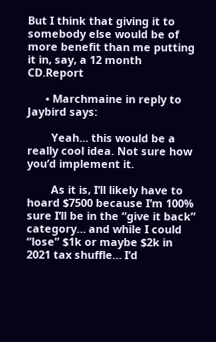But I think that giving it to somebody else would be of more benefit than me putting it in, say, a 12 month CD.Report

      • Marchmaine in reply to Jaybird says:

        Yeah… this would be a really cool idea. Not sure how you’d implement it.

        As it is, I’ll likely have to hoard $7500 because I’m 100% sure I’ll be in the “give it back” category… and while I could “lose” $1k or maybe $2k in 2021 tax shuffle… I’d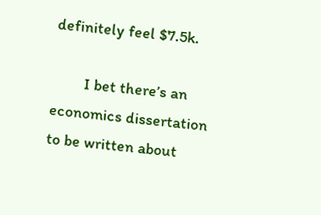definitely feel $7.5k.

        I bet there’s an economics dissertation to be written about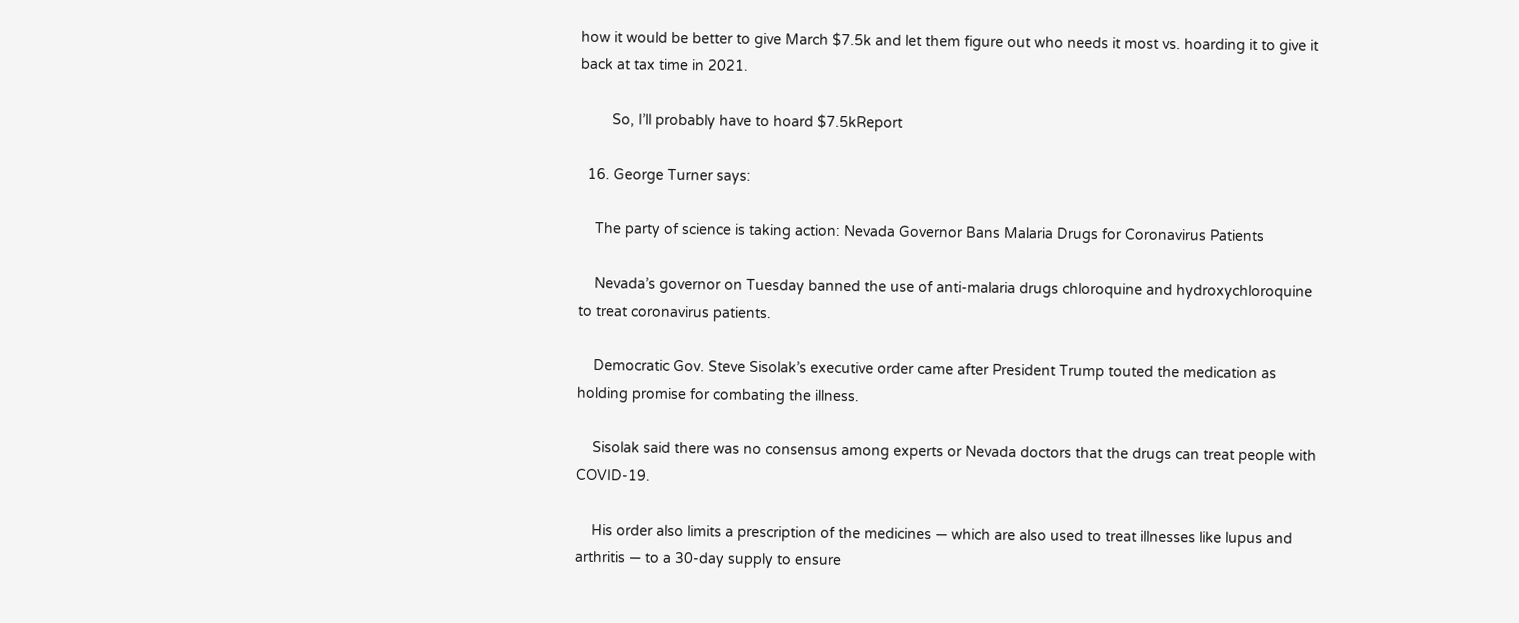how it would be better to give March $7.5k and let them figure out who needs it most vs. hoarding it to give it back at tax time in 2021.

        So, I’ll probably have to hoard $7.5kReport

  16. George Turner says:

    The party of science is taking action: Nevada Governor Bans Malaria Drugs for Coronavirus Patients

    Nevada’s governor on Tuesday banned the use of anti-malaria drugs chloroquine and hydroxychloroquine to treat coronavirus patients.

    Democratic Gov. Steve Sisolak’s executive order came after President Trump touted the medication as holding promise for combating the illness.

    Sisolak said there was no consensus among experts or Nevada doctors that the drugs can treat people with COVID-19.

    His order also limits a prescription of the medicines — which are also used to treat illnesses like lupus and arthritis — to a 30-day supply to ensure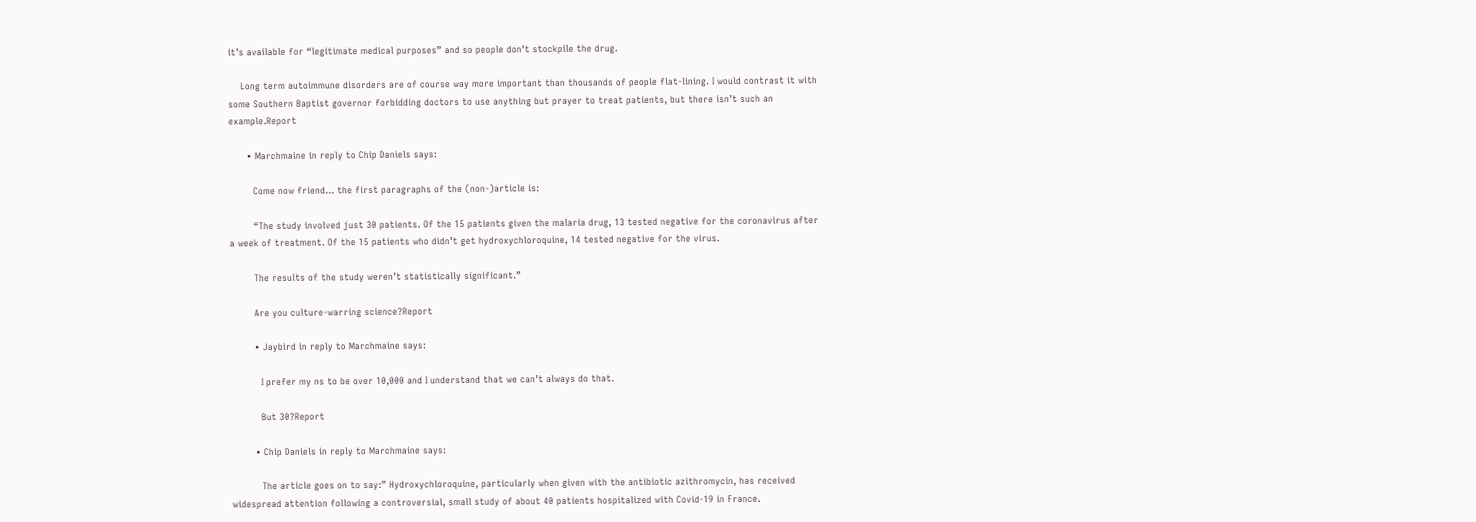it’s available for “legitimate medical purposes” and so people don’t stockpile the drug.

    Long term autoimmune disorders are of course way more important than thousands of people flat-lining. I would contrast it with some Southern Baptist governor forbidding doctors to use anything but prayer to treat patients, but there isn’t such an example.Report

      • Marchmaine in reply to Chip Daniels says:

        Come now friend… the first paragraphs of the (non-)article is:

        “The study involved just 30 patients. Of the 15 patients given the malaria drug, 13 tested negative for the coronavirus after a week of treatment. Of the 15 patients who didn’t get hydroxychloroquine, 14 tested negative for the virus.

        The results of the study weren’t statistically significant.”

        Are you culture-warring science?Report

        • Jaybird in reply to Marchmaine says:

          I prefer my ns to be over 10,000 and I understand that we can’t always do that.

          But 30?Report

        • Chip Daniels in reply to Marchmaine says:

          The article goes on to say:” Hydroxychloroquine, particularly when given with the antibiotic azithromycin, has received widespread attention following a controversial, small study of about 40 patients hospitalized with Covid-19 in France.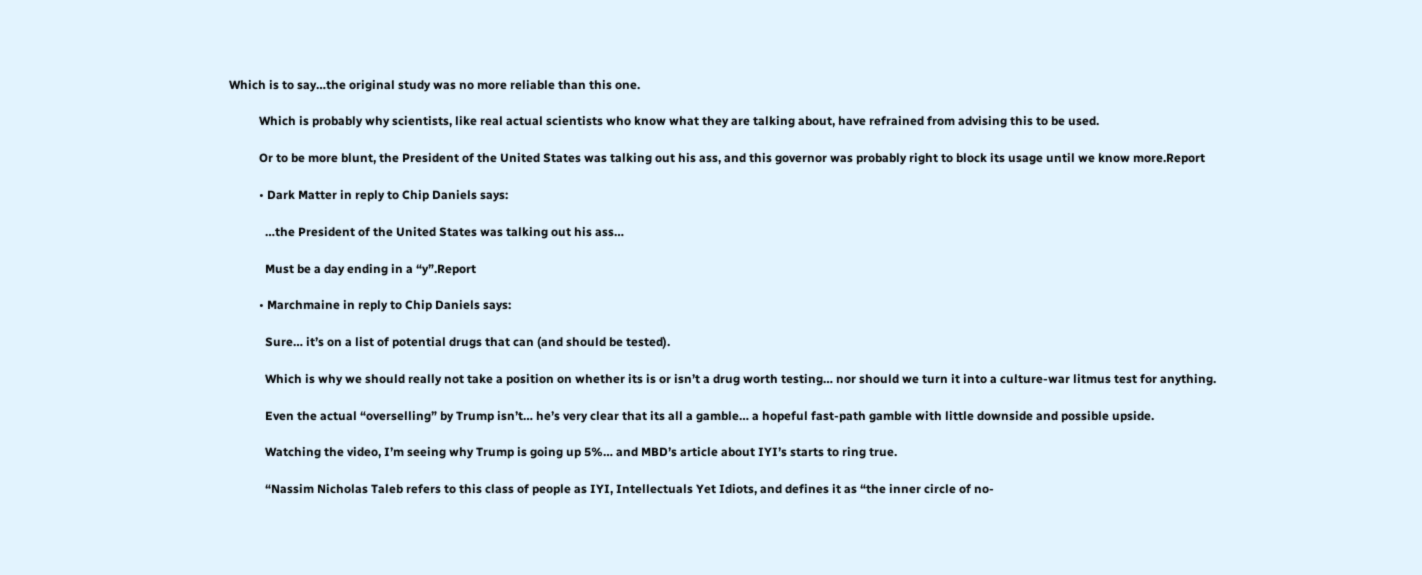Which is to say…the original study was no more reliable than this one.

          Which is probably why scientists, like real actual scientists who know what they are talking about, have refrained from advising this to be used.

          Or to be more blunt, the President of the United States was talking out his ass, and this governor was probably right to block its usage until we know more.Report

          • Dark Matter in reply to Chip Daniels says:

            …the President of the United States was talking out his ass…

            Must be a day ending in a “y”.Report

          • Marchmaine in reply to Chip Daniels says:

            Sure… it’s on a list of potential drugs that can (and should be tested).

            Which is why we should really not take a position on whether its is or isn’t a drug worth testing… nor should we turn it into a culture-war litmus test for anything.

            Even the actual “overselling” by Trump isn’t… he’s very clear that its all a gamble… a hopeful fast-path gamble with little downside and possible upside.

            Watching the video, I’m seeing why Trump is going up 5%… and MBD’s article about IYI’s starts to ring true.

            “Nassim Nicholas Taleb refers to this class of people as IYI, Intellectuals Yet Idiots, and defines it as “the inner circle of no-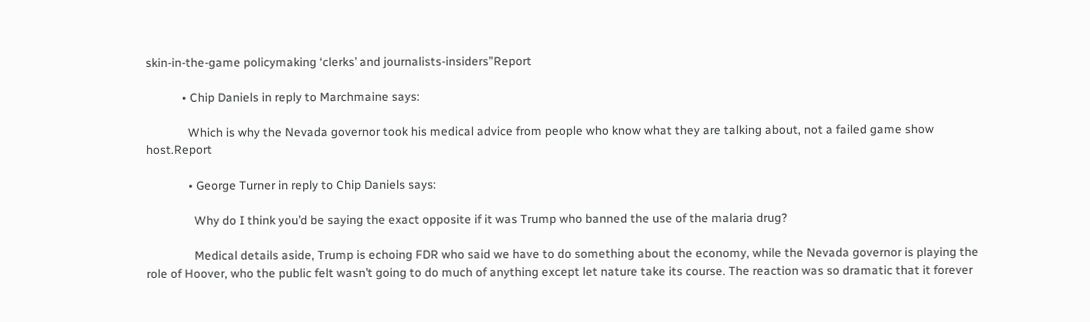skin-in-the-game policymaking ‘clerks’ and journalists-insiders”Report

            • Chip Daniels in reply to Marchmaine says:

              Which is why the Nevada governor took his medical advice from people who know what they are talking about, not a failed game show host.Report

              • George Turner in reply to Chip Daniels says:

                Why do I think you’d be saying the exact opposite if it was Trump who banned the use of the malaria drug?

                Medical details aside, Trump is echoing FDR who said we have to do something about the economy, while the Nevada governor is playing the role of Hoover, who the public felt wasn’t going to do much of anything except let nature take its course. The reaction was so dramatic that it forever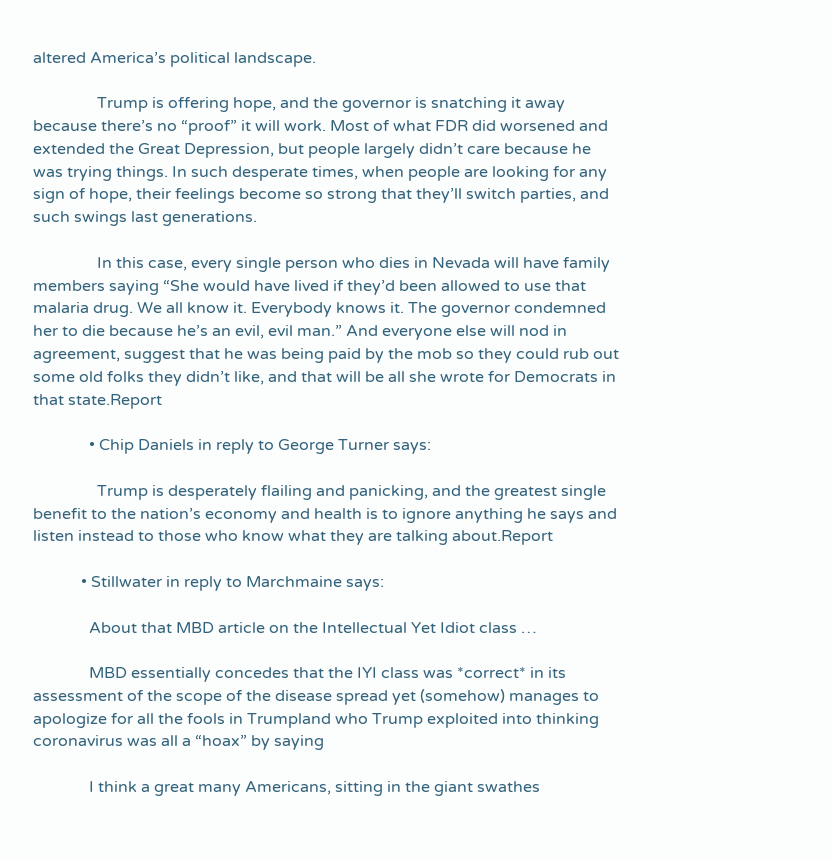altered America’s political landscape.

                Trump is offering hope, and the governor is snatching it away because there’s no “proof” it will work. Most of what FDR did worsened and extended the Great Depression, but people largely didn’t care because he was trying things. In such desperate times, when people are looking for any sign of hope, their feelings become so strong that they’ll switch parties, and such swings last generations.

                In this case, every single person who dies in Nevada will have family members saying “She would have lived if they’d been allowed to use that malaria drug. We all know it. Everybody knows it. The governor condemned her to die because he’s an evil, evil man.” And everyone else will nod in agreement, suggest that he was being paid by the mob so they could rub out some old folks they didn’t like, and that will be all she wrote for Democrats in that state.Report

              • Chip Daniels in reply to George Turner says:

                Trump is desperately flailing and panicking, and the greatest single benefit to the nation’s economy and health is to ignore anything he says and listen instead to those who know what they are talking about.Report

            • Stillwater in reply to Marchmaine says:

              About that MBD article on the Intellectual Yet Idiot class …

              MBD essentially concedes that the IYI class was *correct* in its assessment of the scope of the disease spread yet (somehow) manages to apologize for all the fools in Trumpland who Trump exploited into thinking coronavirus was all a “hoax” by saying

              I think a great many Americans, sitting in the giant swathes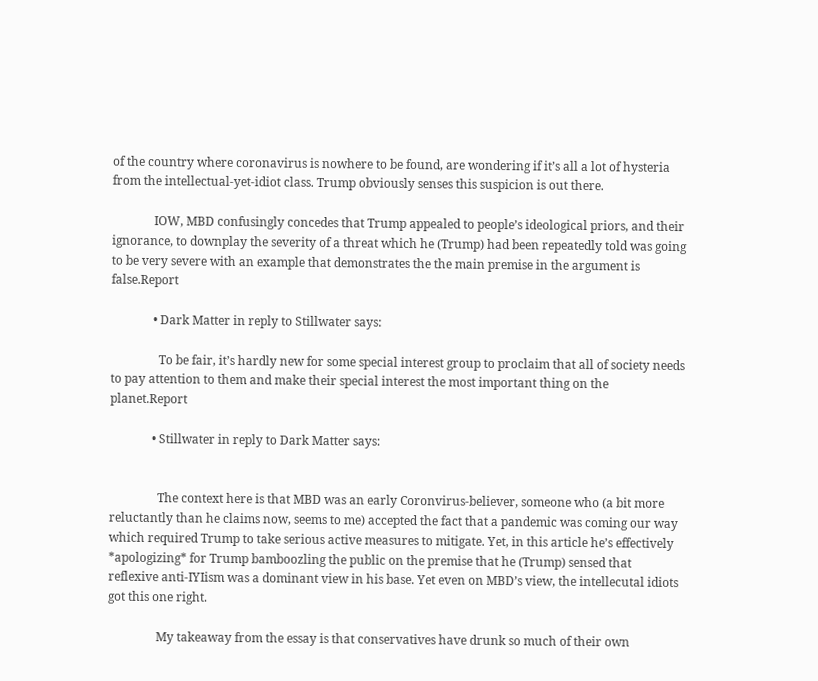of the country where coronavirus is nowhere to be found, are wondering if it’s all a lot of hysteria from the intellectual-yet-idiot class. Trump obviously senses this suspicion is out there.

              IOW, MBD confusingly concedes that Trump appealed to people’s ideological priors, and their ignorance, to downplay the severity of a threat which he (Trump) had been repeatedly told was going to be very severe with an example that demonstrates the the main premise in the argument is false.Report

              • Dark Matter in reply to Stillwater says:

                To be fair, it’s hardly new for some special interest group to proclaim that all of society needs to pay attention to them and make their special interest the most important thing on the planet.Report

              • Stillwater in reply to Dark Matter says:


                The context here is that MBD was an early Coronvirus-believer, someone who (a bit more reluctantly than he claims now, seems to me) accepted the fact that a pandemic was coming our way which required Trump to take serious active measures to mitigate. Yet, in this article he’s effectively *apologizing* for Trump bamboozling the public on the premise that he (Trump) sensed that reflexive anti-IYIism was a dominant view in his base. Yet even on MBD’s view, the intellecutal idiots got this one right.

                My takeaway from the essay is that conservatives have drunk so much of their own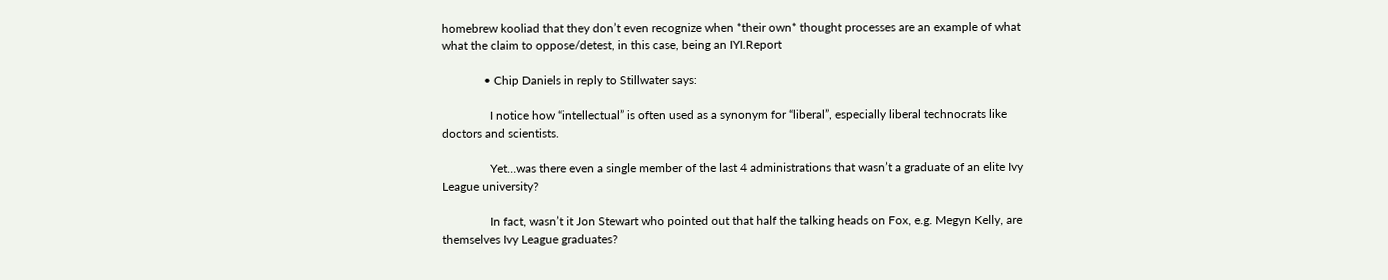homebrew kooliad that they don’t even recognize when *their own* thought processes are an example of what what the claim to oppose/detest, in this case, being an IYI.Report

              • Chip Daniels in reply to Stillwater says:

                I notice how “intellectual” is often used as a synonym for “liberal”, especially liberal technocrats like doctors and scientists.

                Yet…was there even a single member of the last 4 administrations that wasn’t a graduate of an elite Ivy League university?

                In fact, wasn’t it Jon Stewart who pointed out that half the talking heads on Fox, e.g. Megyn Kelly, are themselves Ivy League graduates?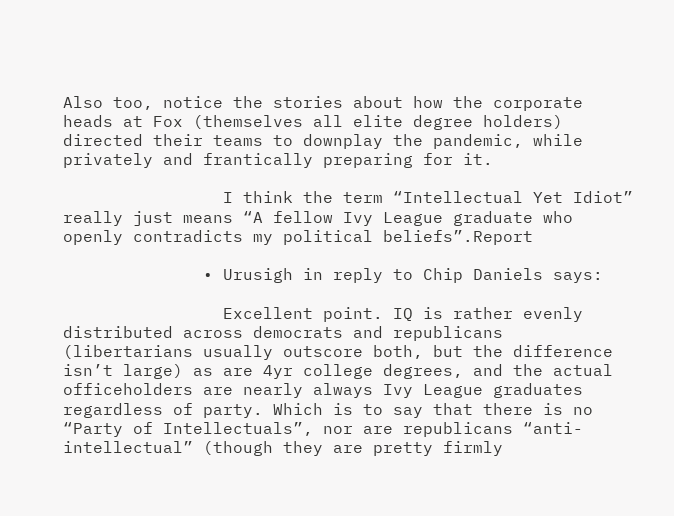Also too, notice the stories about how the corporate heads at Fox (themselves all elite degree holders) directed their teams to downplay the pandemic, while privately and frantically preparing for it.

                I think the term “Intellectual Yet Idiot” really just means “A fellow Ivy League graduate who openly contradicts my political beliefs”.Report

              • Urusigh in reply to Chip Daniels says:

                Excellent point. IQ is rather evenly distributed across democrats and republicans (libertarians usually outscore both, but the difference isn’t large) as are 4yr college degrees, and the actual officeholders are nearly always Ivy League graduates regardless of party. Which is to say that there is no “Party of Intellectuals”, nor are republicans “anti-intellectual” (though they are pretty firmly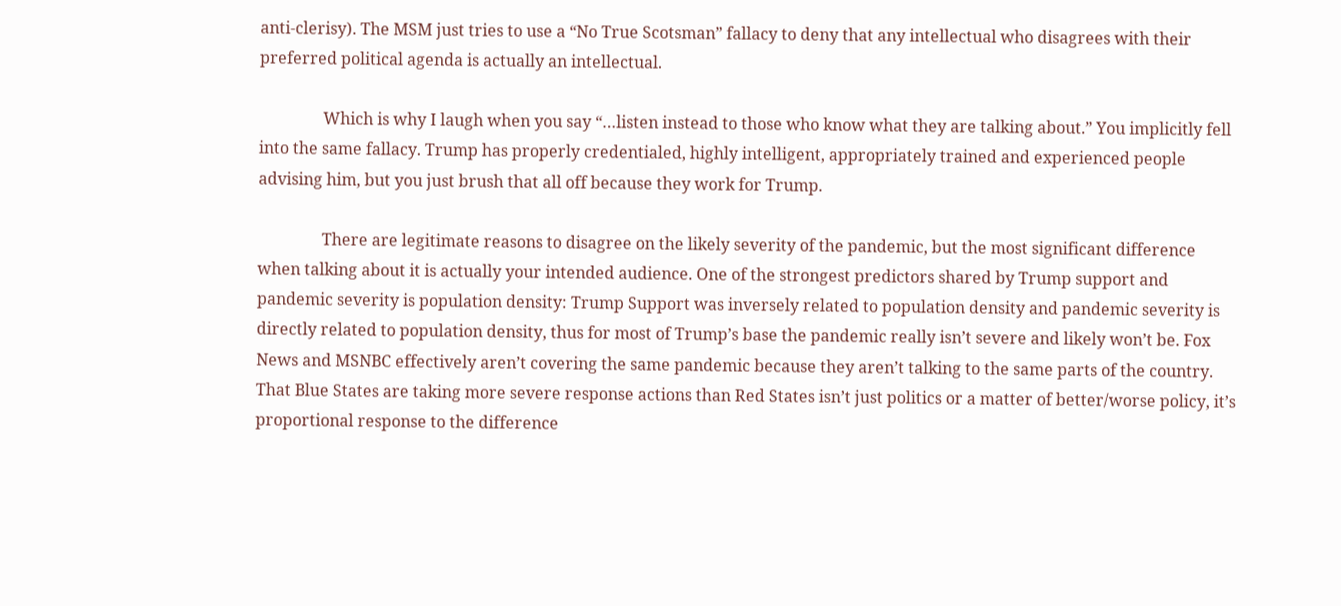anti-clerisy). The MSM just tries to use a “No True Scotsman” fallacy to deny that any intellectual who disagrees with their preferred political agenda is actually an intellectual.

                Which is why I laugh when you say “…listen instead to those who know what they are talking about.” You implicitly fell into the same fallacy. Trump has properly credentialed, highly intelligent, appropriately trained and experienced people advising him, but you just brush that all off because they work for Trump.

                There are legitimate reasons to disagree on the likely severity of the pandemic, but the most significant difference when talking about it is actually your intended audience. One of the strongest predictors shared by Trump support and pandemic severity is population density: Trump Support was inversely related to population density and pandemic severity is directly related to population density, thus for most of Trump’s base the pandemic really isn’t severe and likely won’t be. Fox News and MSNBC effectively aren’t covering the same pandemic because they aren’t talking to the same parts of the country. That Blue States are taking more severe response actions than Red States isn’t just politics or a matter of better/worse policy, it’s proportional response to the difference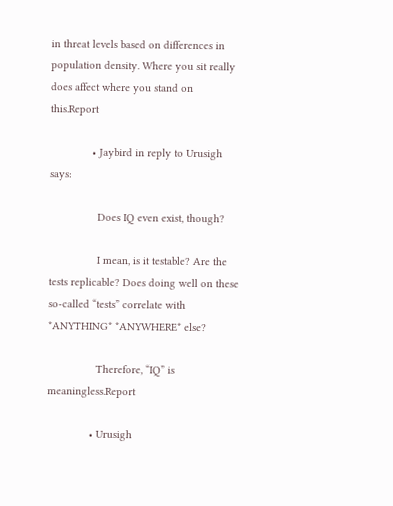in threat levels based on differences in population density. Where you sit really does affect where you stand on this.Report

              • Jaybird in reply to Urusigh says:

                Does IQ even exist, though?

                I mean, is it testable? Are the tests replicable? Does doing well on these so-called “tests” correlate with *ANYTHING* *ANYWHERE* else?

                Therefore, “IQ” is meaningless.Report

              • Urusigh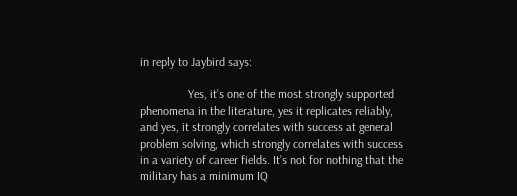in reply to Jaybird says:

                Yes, it’s one of the most strongly supported phenomena in the literature, yes it replicates reliably, and yes, it strongly correlates with success at general problem solving, which strongly correlates with success in a variety of career fields. It’s not for nothing that the military has a minimum IQ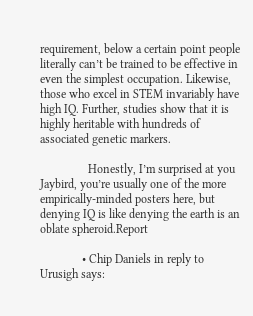requirement, below a certain point people literally can’t be trained to be effective in even the simplest occupation. Likewise, those who excel in STEM invariably have high IQ. Further, studies show that it is highly heritable with hundreds of associated genetic markers.

                Honestly, I’m surprised at you Jaybird, you’re usually one of the more empirically-minded posters here, but denying IQ is like denying the earth is an oblate spheroid.Report

              • Chip Daniels in reply to Urusigh says: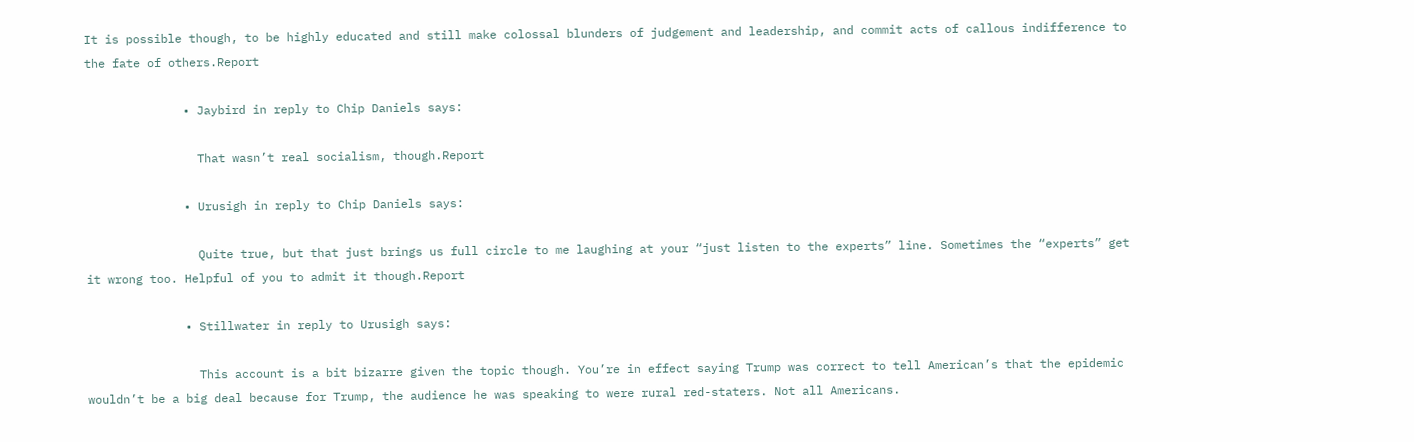It is possible though, to be highly educated and still make colossal blunders of judgement and leadership, and commit acts of callous indifference to the fate of others.Report

              • Jaybird in reply to Chip Daniels says:

                That wasn’t real socialism, though.Report

              • Urusigh in reply to Chip Daniels says:

                Quite true, but that just brings us full circle to me laughing at your “just listen to the experts” line. Sometimes the “experts” get it wrong too. Helpful of you to admit it though.Report

              • Stillwater in reply to Urusigh says:

                This account is a bit bizarre given the topic though. You’re in effect saying Trump was correct to tell American’s that the epidemic wouldn’t be a big deal because for Trump, the audience he was speaking to were rural red-staters. Not all Americans.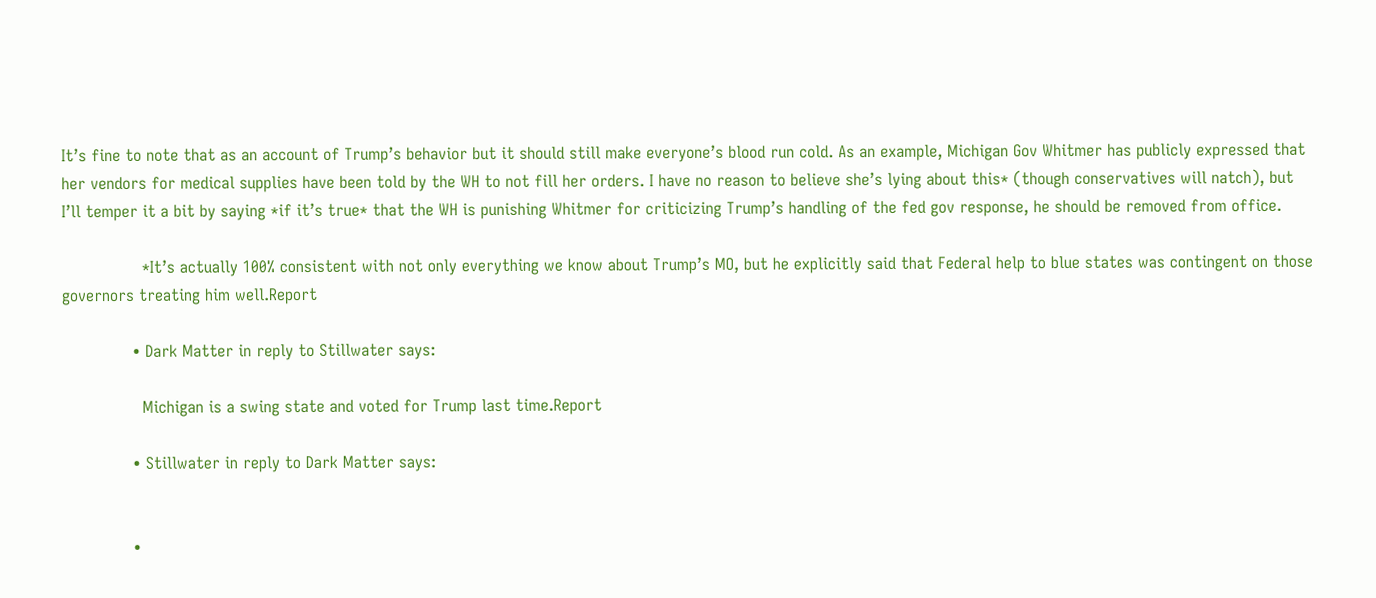It’s fine to note that as an account of Trump’s behavior but it should still make everyone’s blood run cold. As an example, Michigan Gov Whitmer has publicly expressed that her vendors for medical supplies have been told by the WH to not fill her orders. I have no reason to believe she’s lying about this* (though conservatives will natch), but I’ll temper it a bit by saying *if it’s true* that the WH is punishing Whitmer for criticizing Trump’s handling of the fed gov response, he should be removed from office.

                *It’s actually 100% consistent with not only everything we know about Trump’s MO, but he explicitly said that Federal help to blue states was contingent on those governors treating him well.Report

              • Dark Matter in reply to Stillwater says:

                Michigan is a swing state and voted for Trump last time.Report

              • Stillwater in reply to Dark Matter says:


              •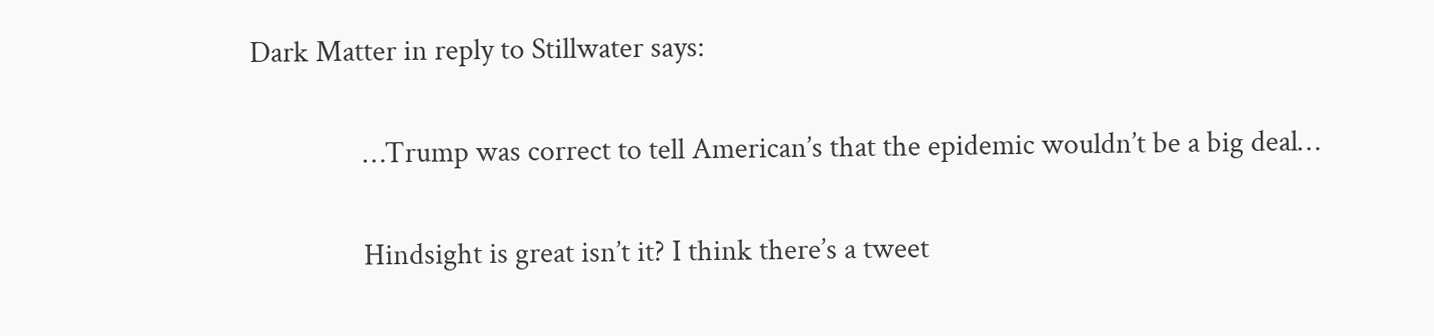Dark Matter in reply to Stillwater says:

                …Trump was correct to tell American’s that the epidemic wouldn’t be a big deal…

                Hindsight is great isn’t it? I think there’s a tweet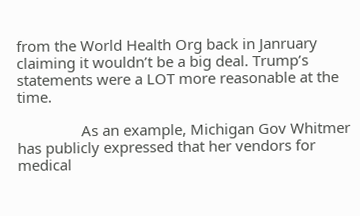from the World Health Org back in Janruary claiming it wouldn’t be a big deal. Trump’s statements were a LOT more reasonable at the time.

                As an example, Michigan Gov Whitmer has publicly expressed that her vendors for medical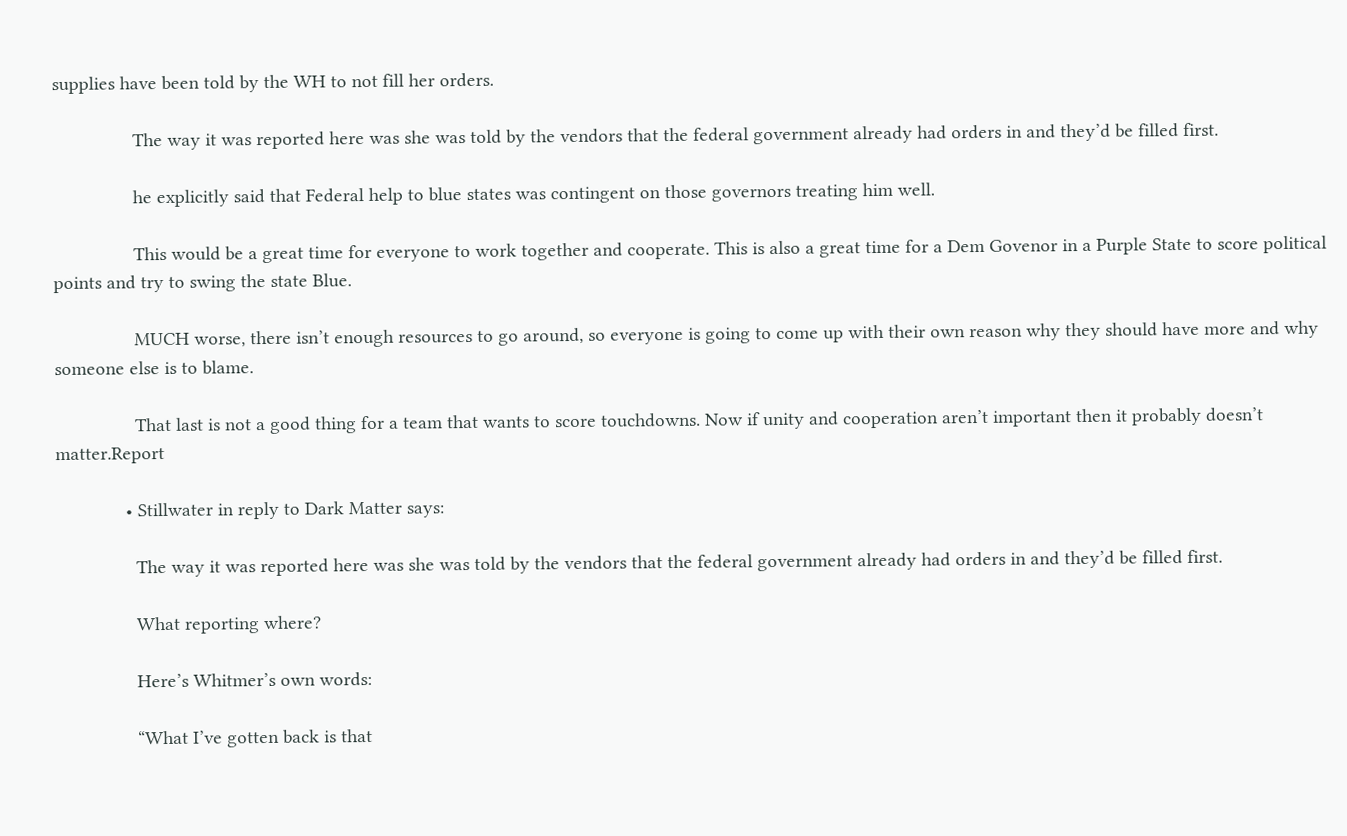supplies have been told by the WH to not fill her orders.

                The way it was reported here was she was told by the vendors that the federal government already had orders in and they’d be filled first.

                he explicitly said that Federal help to blue states was contingent on those governors treating him well.

                This would be a great time for everyone to work together and cooperate. This is also a great time for a Dem Govenor in a Purple State to score political points and try to swing the state Blue.

                MUCH worse, there isn’t enough resources to go around, so everyone is going to come up with their own reason why they should have more and why someone else is to blame.

                That last is not a good thing for a team that wants to score touchdowns. Now if unity and cooperation aren’t important then it probably doesn’t matter.Report

              • Stillwater in reply to Dark Matter says:

                The way it was reported here was she was told by the vendors that the federal government already had orders in and they’d be filled first.

                What reporting where?

                Here’s Whitmer’s own words:

                “What I’ve gotten back is that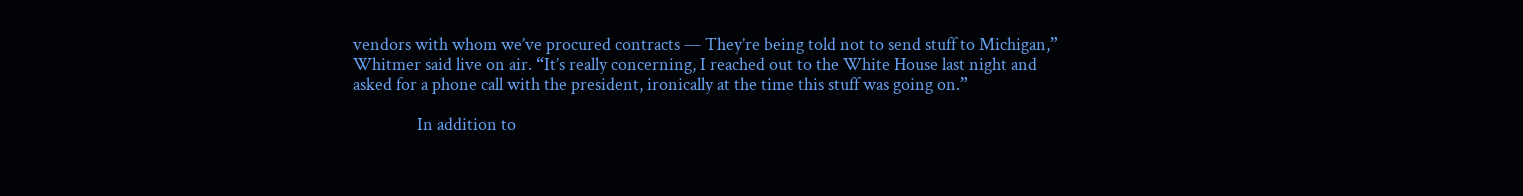vendors with whom we’ve procured contracts — They’re being told not to send stuff to Michigan,” Whitmer said live on air. “It’s really concerning, I reached out to the White House last night and asked for a phone call with the president, ironically at the time this stuff was going on.”

                In addition to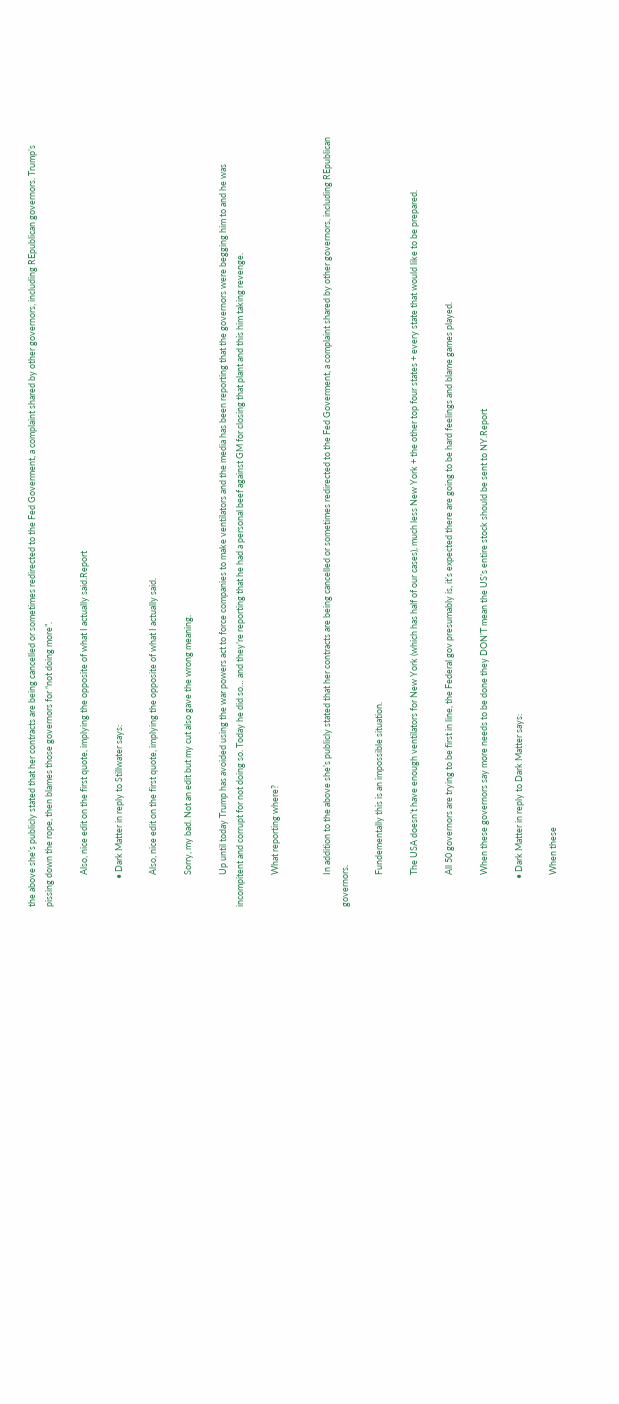the above she’s publicly stated that her contracts are being cancelled or sometimes redirected to the Fed Goverment, a complaint shared by other governors, including REpublican governors. Trump’s pissing down the rope, then blames those governors for “not doing more”.

                Also, nice edit on the first quote, implying the opposite of what I actually said.Report

              • Dark Matter in reply to Stillwater says:

                Also, nice edit on the first quote, implying the opposite of what I actually said.

                Sorry, my bad. Not an edit but my cut also gave the wrong meaning.

                Up until today Trump has avoided using the war powers act to force companies to make ventilators and the media has been reporting that the governors were begging him to and he was incompitent and corrupt for not doing so. Today he did so… and they’re reporting that he had a personal beef against GM for closing that plant and this him taking revenge.

                What reporting where?


                In addition to the above she’s publicly stated that her contracts are being cancelled or sometimes redirected to the Fed Goverment, a complaint shared by other governors, including REpublican governors.

                Fundementally this is an impossible situation.

                The USA doesn’t have enough ventilators for New York (which has half of our cases), much less New York + the other top four states + every state that would like to be prepared.

                All 50 governors are trying to be first in line, the Federal gov presumably is, it’s expected there are going to be hard feelings and blame games played.

                When these governors say more needs to be done they DON’T mean the US’s entire stock should be sent to NY.Report

              • Dark Matter in reply to Dark Matter says:

                When these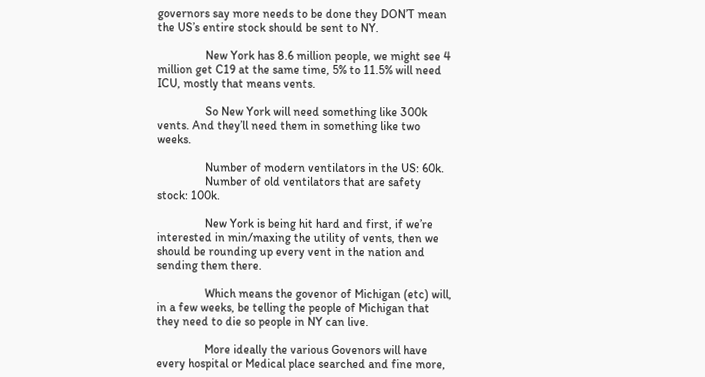governors say more needs to be done they DON’T mean the US’s entire stock should be sent to NY.

                New York has 8.6 million people, we might see 4 million get C19 at the same time, 5% to 11.5% will need ICU, mostly that means vents.

                So New York will need something like 300k vents. And they’ll need them in something like two weeks.

                Number of modern ventilators in the US: 60k.
                Number of old ventilators that are safety stock: 100k.

                New York is being hit hard and first, if we’re interested in min/maxing the utility of vents, then we should be rounding up every vent in the nation and sending them there.

                Which means the govenor of Michigan (etc) will, in a few weeks, be telling the people of Michigan that they need to die so people in NY can live.

                More ideally the various Govenors will have every hospital or Medical place searched and fine more,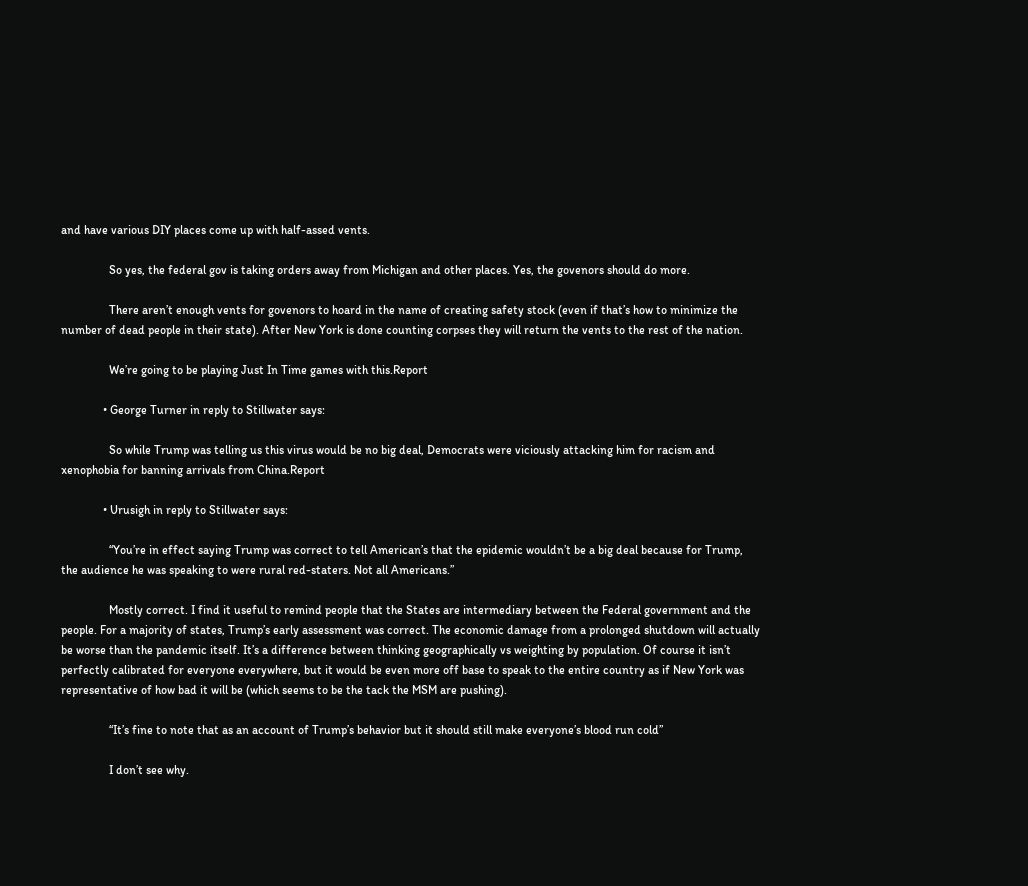and have various DIY places come up with half-assed vents.

                So yes, the federal gov is taking orders away from Michigan and other places. Yes, the govenors should do more.

                There aren’t enough vents for govenors to hoard in the name of creating safety stock (even if that’s how to minimize the number of dead people in their state). After New York is done counting corpses they will return the vents to the rest of the nation.

                We’re going to be playing Just In Time games with this.Report

              • George Turner in reply to Stillwater says:

                So while Trump was telling us this virus would be no big deal, Democrats were viciously attacking him for racism and xenophobia for banning arrivals from China.Report

              • Urusigh in reply to Stillwater says:

                “You’re in effect saying Trump was correct to tell American’s that the epidemic wouldn’t be a big deal because for Trump, the audience he was speaking to were rural red-staters. Not all Americans.”

                Mostly correct. I find it useful to remind people that the States are intermediary between the Federal government and the people. For a majority of states, Trump’s early assessment was correct. The economic damage from a prolonged shutdown will actually be worse than the pandemic itself. It’s a difference between thinking geographically vs weighting by population. Of course it isn’t perfectly calibrated for everyone everywhere, but it would be even more off base to speak to the entire country as if New York was representative of how bad it will be (which seems to be the tack the MSM are pushing).

                “It’s fine to note that as an account of Trump’s behavior but it should still make everyone’s blood run cold”

                I don’t see why.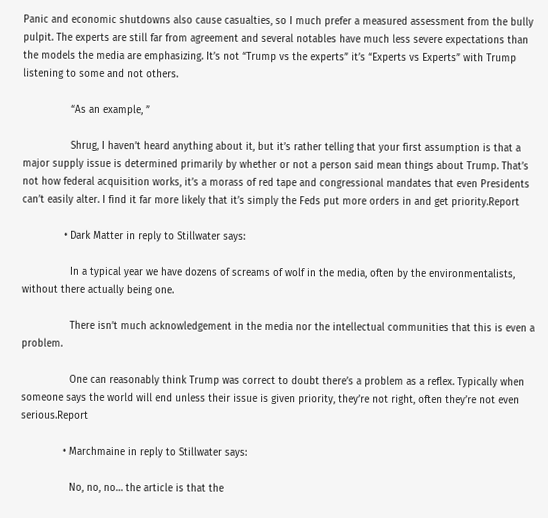Panic and economic shutdowns also cause casualties, so I much prefer a measured assessment from the bully pulpit. The experts are still far from agreement and several notables have much less severe expectations than the models the media are emphasizing. It’s not “Trump vs the experts” it’s “Experts vs Experts” with Trump listening to some and not others.

                “As an example, ”

                Shrug, I haven’t heard anything about it, but it’s rather telling that your first assumption is that a major supply issue is determined primarily by whether or not a person said mean things about Trump. That’s not how federal acquisition works, it’s a morass of red tape and congressional mandates that even Presidents can’t easily alter. I find it far more likely that it’s simply the Feds put more orders in and get priority.Report

              • Dark Matter in reply to Stillwater says:

                In a typical year we have dozens of screams of wolf in the media, often by the environmentalists, without there actually being one.

                There isn’t much acknowledgement in the media nor the intellectual communities that this is even a problem.

                One can reasonably think Trump was correct to doubt there’s a problem as a reflex. Typically when someone says the world will end unless their issue is given priority, they’re not right, often they’re not even serious.Report

              • Marchmaine in reply to Stillwater says:

                No, no, no… the article is that the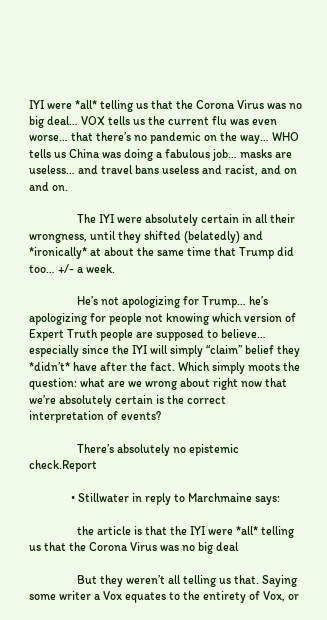IYI were *all* telling us that the Corona Virus was no big deal… VOX tells us the current flu was even worse… that there’s no pandemic on the way… WHO tells us China was doing a fabulous job… masks are useless… and travel bans useless and racist, and on and on.

                The IYI were absolutely certain in all their wrongness, until they shifted (belatedly) and *ironically* at about the same time that Trump did too… +/- a week.

                He’s not apologizing for Trump… he’s apologizing for people not knowing which version of Expert Truth people are supposed to believe… especially since the IYI will simply “claim” belief they *didn’t* have after the fact. Which simply moots the question: what are we wrong about right now that we’re absolutely certain is the correct interpretation of events?

                There’s absolutely no epistemic check.Report

              • Stillwater in reply to Marchmaine says:

                the article is that the IYI were *all* telling us that the Corona Virus was no big deal

                But they weren’t all telling us that. Saying some writer a Vox equates to the entirety of Vox, or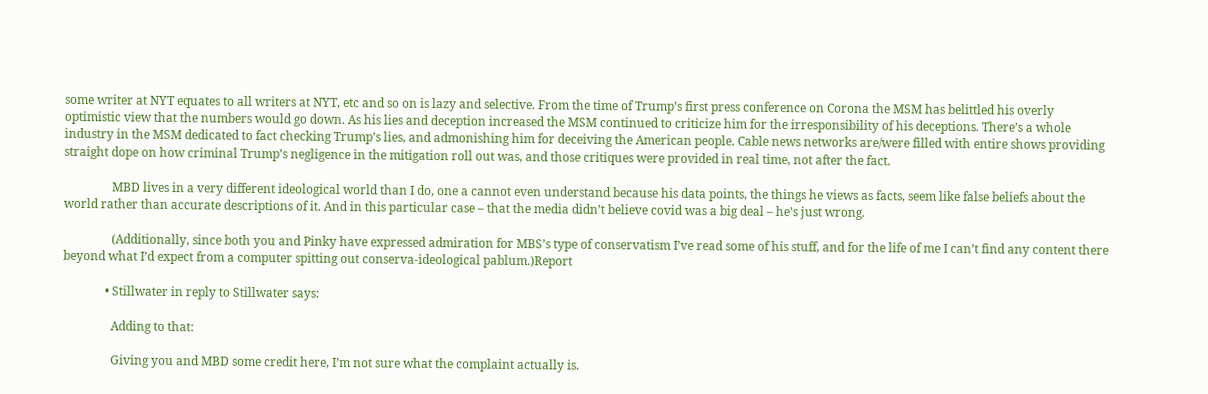some writer at NYT equates to all writers at NYT, etc and so on is lazy and selective. From the time of Trump’s first press conference on Corona the MSM has belittled his overly optimistic view that the numbers would go down. As his lies and deception increased the MSM continued to criticize him for the irresponsibility of his deceptions. There’s a whole industry in the MSM dedicated to fact checking Trump’s lies, and admonishing him for deceiving the American people. Cable news networks are/were filled with entire shows providing straight dope on how criminal Trump’s negligence in the mitigation roll out was, and those critiques were provided in real time, not after the fact.

                MBD lives in a very different ideological world than I do, one a cannot even understand because his data points, the things he views as facts, seem like false beliefs about the world rather than accurate descriptions of it. And in this particular case – that the media didn’t believe covid was a big deal – he’s just wrong.

                (Additionally, since both you and Pinky have expressed admiration for MBS’s type of conservatism I’ve read some of his stuff, and for the life of me I can’t find any content there beyond what I’d expect from a computer spitting out conserva-ideological pablum.)Report

              • Stillwater in reply to Stillwater says:

                Adding to that:

                Giving you and MBD some credit here, I’m not sure what the complaint actually is.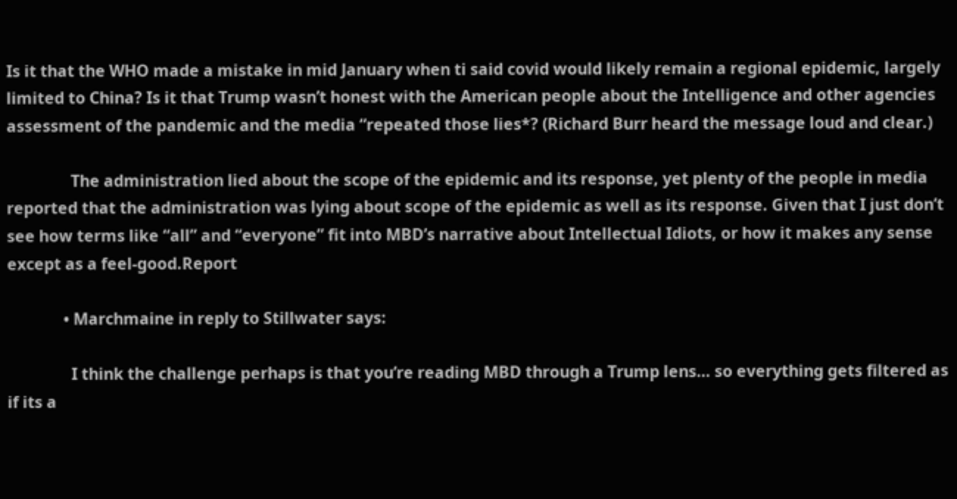Is it that the WHO made a mistake in mid January when ti said covid would likely remain a regional epidemic, largely limited to China? Is it that Trump wasn’t honest with the American people about the Intelligence and other agencies assessment of the pandemic and the media “repeated those lies*? (Richard Burr heard the message loud and clear.)

                The administration lied about the scope of the epidemic and its response, yet plenty of the people in media reported that the administration was lying about scope of the epidemic as well as its response. Given that I just don’t see how terms like “all” and “everyone” fit into MBD’s narrative about Intellectual Idiots, or how it makes any sense except as a feel-good.Report

              • Marchmaine in reply to Stillwater says:

                I think the challenge perhaps is that you’re reading MBD through a Trump lens… so everything gets filtered as if its a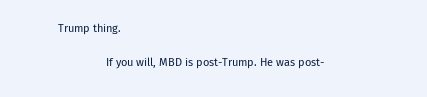Trump thing.

                If you will, MBD is post-Trump. He was post-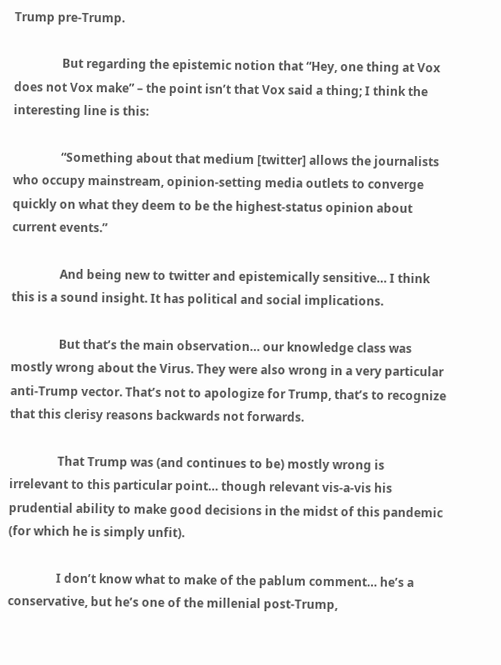Trump pre-Trump.

                But regarding the epistemic notion that “Hey, one thing at Vox does not Vox make” – the point isn’t that Vox said a thing; I think the interesting line is this:

                “Something about that medium [twitter] allows the journalists who occupy mainstream, opinion-setting media outlets to converge quickly on what they deem to be the highest-status opinion about current events.”

                And being new to twitter and epistemically sensitive… I think this is a sound insight. It has political and social implications.

                But that’s the main observation… our knowledge class was mostly wrong about the Virus. They were also wrong in a very particular anti-Trump vector. That’s not to apologize for Trump, that’s to recognize that this clerisy reasons backwards not forwards.

                That Trump was (and continues to be) mostly wrong is irrelevant to this particular point… though relevant vis-a-vis his prudential ability to make good decisions in the midst of this pandemic (for which he is simply unfit).

                I don’t know what to make of the pablum comment… he’s a conservative, but he’s one of the millenial post-Trump,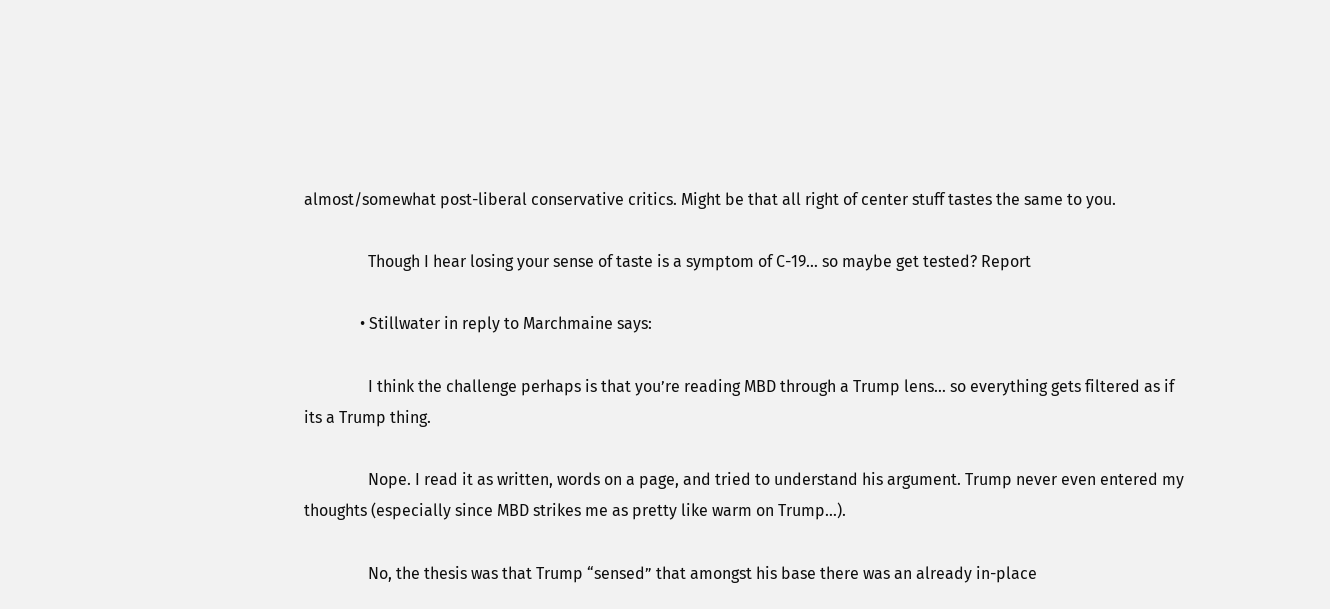almost/somewhat post-liberal conservative critics. Might be that all right of center stuff tastes the same to you.

                Though I hear losing your sense of taste is a symptom of C-19… so maybe get tested? Report

              • Stillwater in reply to Marchmaine says:

                I think the challenge perhaps is that you’re reading MBD through a Trump lens… so everything gets filtered as if its a Trump thing.

                Nope. I read it as written, words on a page, and tried to understand his argument. Trump never even entered my thoughts (especially since MBD strikes me as pretty like warm on Trump…).

                No, the thesis was that Trump “sensed” that amongst his base there was an already in-place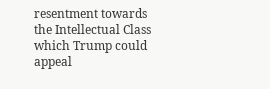resentment towards the Intellectual Class which Trump could appeal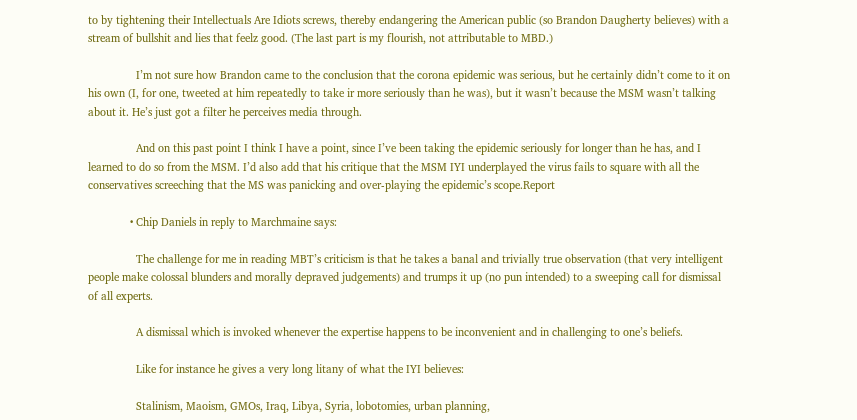to by tightening their Intellectuals Are Idiots screws, thereby endangering the American public (so Brandon Daugherty believes) with a stream of bullshit and lies that feelz good. (The last part is my flourish, not attributable to MBD.)

                I’m not sure how Brandon came to the conclusion that the corona epidemic was serious, but he certainly didn’t come to it on his own (I, for one, tweeted at him repeatedly to take ir more seriously than he was), but it wasn’t because the MSM wasn’t talking about it. He’s just got a filter he perceives media through.

                And on this past point I think I have a point, since I’ve been taking the epidemic seriously for longer than he has, and I learned to do so from the MSM. I’d also add that his critique that the MSM IYI underplayed the virus fails to square with all the conservatives screeching that the MS was panicking and over-playing the epidemic’s scope.Report

              • Chip Daniels in reply to Marchmaine says:

                The challenge for me in reading MBT’s criticism is that he takes a banal and trivially true observation (that very intelligent people make colossal blunders and morally depraved judgements) and trumps it up (no pun intended) to a sweeping call for dismissal of all experts.

                A dismissal which is invoked whenever the expertise happens to be inconvenient and in challenging to one’s beliefs.

                Like for instance he gives a very long litany of what the IYI believes:

                Stalinism, Maoism, GMOs, Iraq, Libya, Syria, lobotomies, urban planning,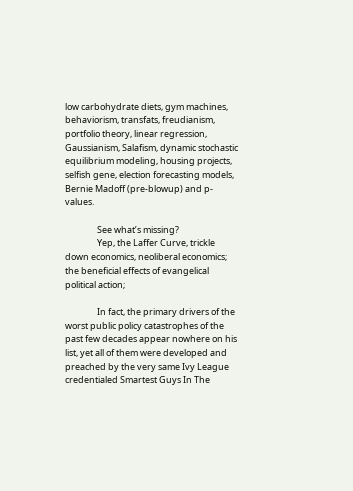low carbohydrate diets, gym machines, behaviorism, transfats, freudianism, portfolio theory, linear regression, Gaussianism, Salafism, dynamic stochastic equilibrium modeling, housing projects, selfish gene, election forecasting models, Bernie Madoff (pre-blowup) and p-values.

                See what’s missing?
                Yep, the Laffer Curve, trickle down economics, neoliberal economics; the beneficial effects of evangelical political action;

                In fact, the primary drivers of the worst public policy catastrophes of the past few decades appear nowhere on his list, yet all of them were developed and preached by the very same Ivy League credentialed Smartest Guys In The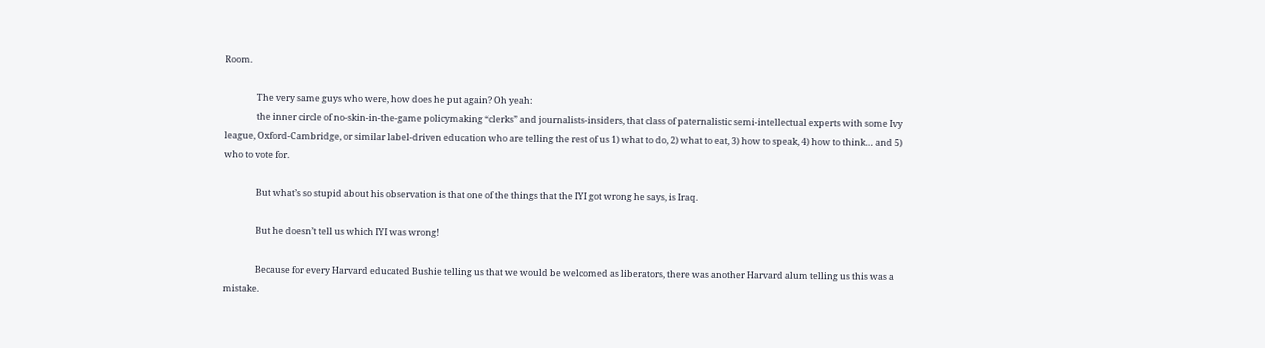Room.

                The very same guys who were, how does he put again? Oh yeah:
                the inner circle of no-skin-in-the-game policymaking “clerks” and journalists-insiders, that class of paternalistic semi-intellectual experts with some Ivy league, Oxford-Cambridge, or similar label-driven education who are telling the rest of us 1) what to do, 2) what to eat, 3) how to speak, 4) how to think… and 5) who to vote for.

                But what’s so stupid about his observation is that one of the things that the IYI got wrong he says, is Iraq.

                But he doesn’t tell us which IYI was wrong!

                Because for every Harvard educated Bushie telling us that we would be welcomed as liberators, there was another Harvard alum telling us this was a mistake.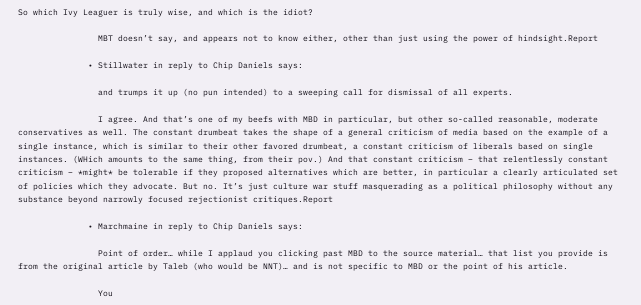So which Ivy Leaguer is truly wise, and which is the idiot?

                MBT doesn’t say, and appears not to know either, other than just using the power of hindsight.Report

              • Stillwater in reply to Chip Daniels says:

                and trumps it up (no pun intended) to a sweeping call for dismissal of all experts.

                I agree. And that’s one of my beefs with MBD in particular, but other so-called reasonable, moderate conservatives as well. The constant drumbeat takes the shape of a general criticism of media based on the example of a single instance, which is similar to their other favored drumbeat, a constant criticism of liberals based on single instances. (WHich amounts to the same thing, from their pov.) And that constant criticism – that relentlessly constant criticism – *might* be tolerable if they proposed alternatives which are better, in particular a clearly articulated set of policies which they advocate. But no. It’s just culture war stuff masquerading as a political philosophy without any substance beyond narrowly focused rejectionist critiques.Report

              • Marchmaine in reply to Chip Daniels says:

                Point of order… while I applaud you clicking past MBD to the source material… that list you provide is from the original article by Taleb (who would be NNT)… and is not specific to MBD or the point of his article.

                You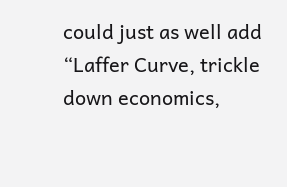could just as well add “Laffer Curve, trickle down economics,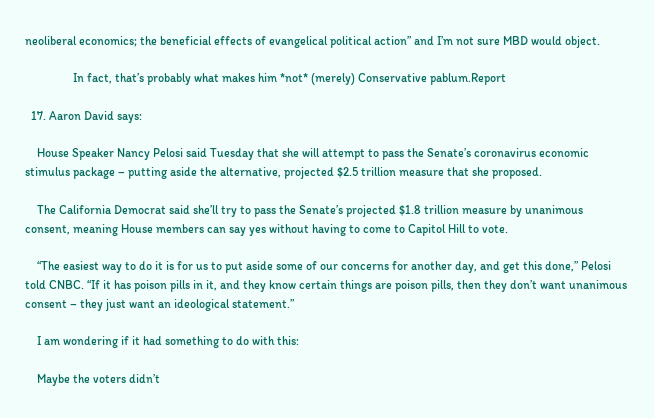neoliberal economics; the beneficial effects of evangelical political action” and I’m not sure MBD would object.

                In fact, that’s probably what makes him *not* (merely) Conservative pablum.Report

  17. Aaron David says:

    House Speaker Nancy Pelosi said Tuesday that she will attempt to pass the Senate’s coronavirus economic stimulus package – putting aside the alternative, projected $2.5 trillion measure that she proposed.

    The California Democrat said she’ll try to pass the Senate’s projected $1.8 trillion measure by unanimous consent, meaning House members can say yes without having to come to Capitol Hill to vote.

    “The easiest way to do it is for us to put aside some of our concerns for another day, and get this done,” Pelosi told CNBC. “If it has poison pills in it, and they know certain things are poison pills, then they don’t want unanimous consent – they just want an ideological statement.”

    I am wondering if it had something to do with this:

    Maybe the voters didn’t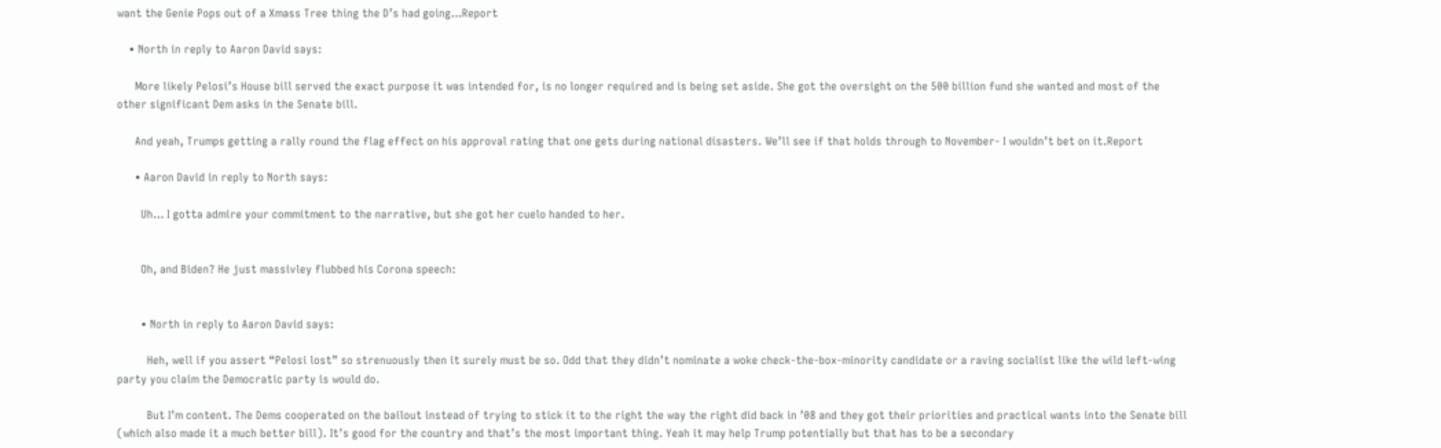want the Genie Pops out of a Xmass Tree thing the D’s had going…Report

    • North in reply to Aaron David says:

      More likely Pelosi’s House bill served the exact purpose it was intended for, is no longer required and is being set aside. She got the oversight on the 500 billion fund she wanted and most of the other significant Dem asks in the Senate bill.

      And yeah, Trumps getting a rally round the flag effect on his approval rating that one gets during national disasters. We’ll see if that holds through to November- I wouldn’t bet on it.Report

      • Aaron David in reply to North says:

        Uh… I gotta admire your commitment to the narrative, but she got her cuelo handed to her.


        Oh, and Biden? He just massivley flubbed his Corona speech:


        • North in reply to Aaron David says:

          Heh, well if you assert “Pelosi lost” so strenuously then it surely must be so. Odd that they didn’t nominate a woke check-the-box-minority candidate or a raving socialist like the wild left-wing party you claim the Democratic party is would do.

          But I’m content. The Dems cooperated on the bailout instead of trying to stick it to the right the way the right did back in ’08 and they got their priorities and practical wants into the Senate bill (which also made it a much better bill). It’s good for the country and that’s the most important thing. Yeah it may help Trump potentially but that has to be a secondary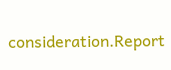consideration.Report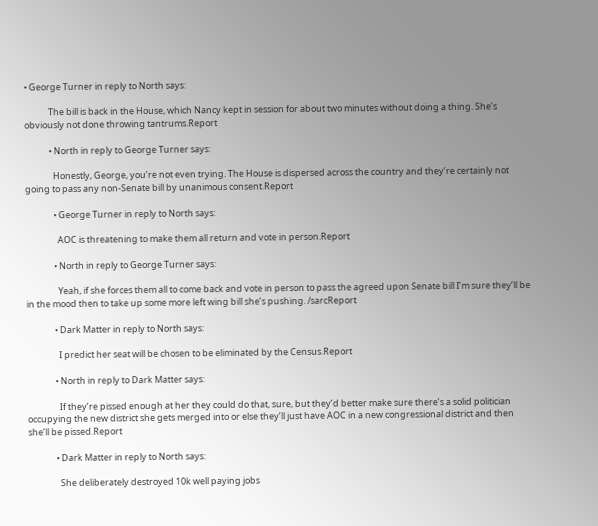• George Turner in reply to North says:

            The bill is back in the House, which Nancy kept in session for about two minutes without doing a thing. She’s obviously not done throwing tantrums.Report

            • North in reply to George Turner says:

              Honestly, George, you’re not even trying. The House is dispersed across the country and they’re certainly not going to pass any non-Senate bill by unanimous consent.Report

              • George Turner in reply to North says:

                AOC is threatening to make them all return and vote in person.Report

              • North in reply to George Turner says:

                Yeah, if she forces them all to come back and vote in person to pass the agreed upon Senate bill I’m sure they’ll be in the mood then to take up some more left wing bill she’s pushing. /sarcReport

              • Dark Matter in reply to North says:

                I predict her seat will be chosen to be eliminated by the Census.Report

              • North in reply to Dark Matter says:

                If they’re pissed enough at her they could do that, sure, but they’d better make sure there’s a solid politician occupying the new district she gets merged into or else they’ll just have AOC in a new congressional district and then she’ll be pissed.Report

              • Dark Matter in reply to North says:

                She deliberately destroyed 10k well paying jobs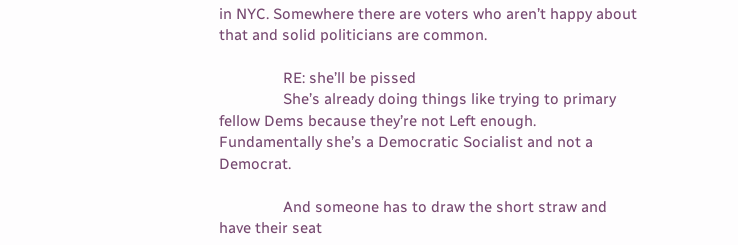in NYC. Somewhere there are voters who aren’t happy about that and solid politicians are common.

                RE: she’ll be pissed
                She’s already doing things like trying to primary fellow Dems because they’re not Left enough. Fundamentally she’s a Democratic Socialist and not a Democrat.

                And someone has to draw the short straw and have their seat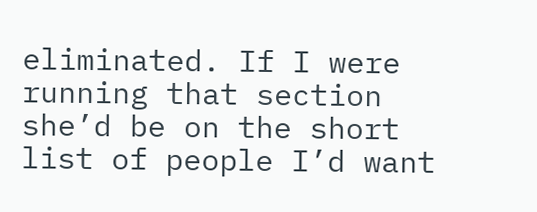eliminated. If I were running that section she’d be on the short list of people I’d want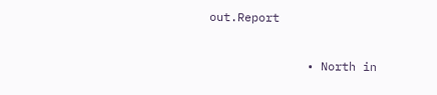out.Report

              • North in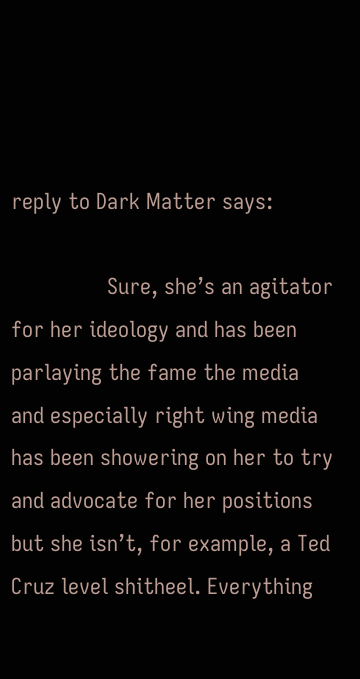reply to Dark Matter says:

                Sure, she’s an agitator for her ideology and has been parlaying the fame the media and especially right wing media has been showering on her to try and advocate for her positions but she isn’t, for example, a Ted Cruz level shitheel. Everything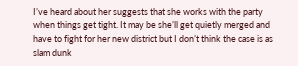I’ve heard about her suggests that she works with the party when things get tight. It may be she’ll get quietly merged and have to fight for her new district but I don’t think the case is as slam dunk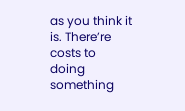as you think it is. There’re costs to doing something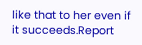like that to her even if it succeeds.Report